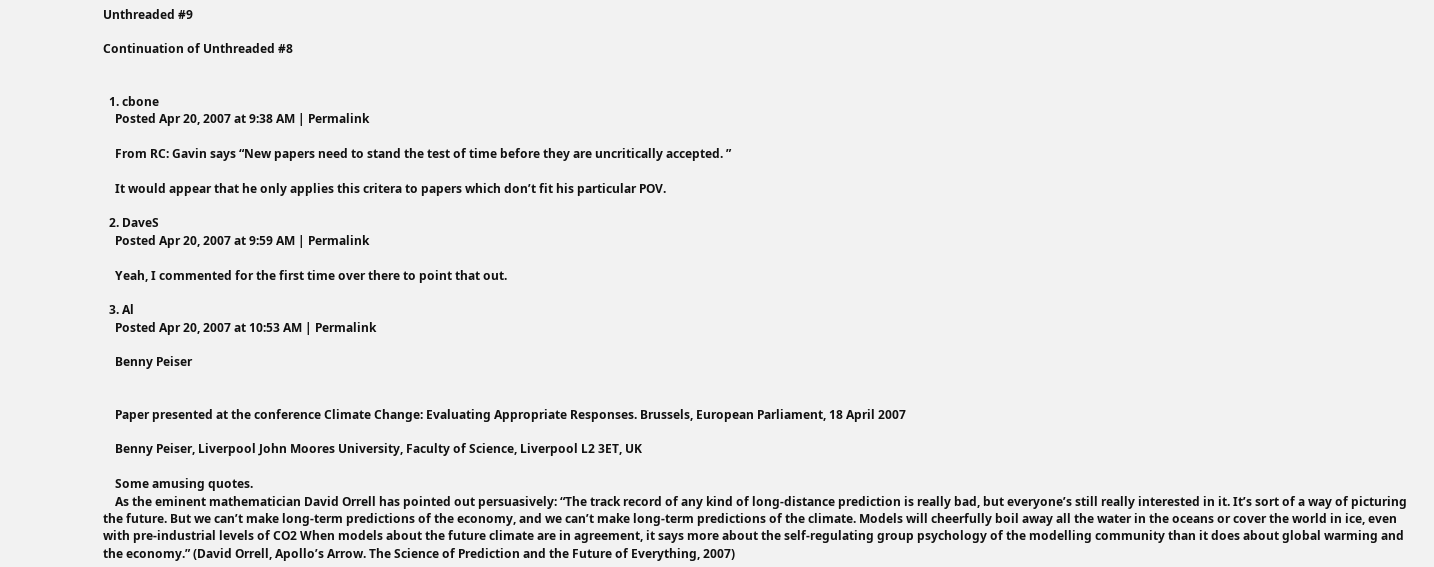Unthreaded #9

Continuation of Unthreaded #8


  1. cbone
    Posted Apr 20, 2007 at 9:38 AM | Permalink

    From RC: Gavin says “New papers need to stand the test of time before they are uncritically accepted. ”

    It would appear that he only applies this critera to papers which don’t fit his particular POV.

  2. DaveS
    Posted Apr 20, 2007 at 9:59 AM | Permalink

    Yeah, I commented for the first time over there to point that out.

  3. Al
    Posted Apr 20, 2007 at 10:53 AM | Permalink

    Benny Peiser


    Paper presented at the conference Climate Change: Evaluating Appropriate Responses. Brussels, European Parliament, 18 April 2007

    Benny Peiser, Liverpool John Moores University, Faculty of Science, Liverpool L2 3ET, UK

    Some amusing quotes.
    As the eminent mathematician David Orrell has pointed out persuasively: “The track record of any kind of long-distance prediction is really bad, but everyone’s still really interested in it. It’s sort of a way of picturing the future. But we can’t make long-term predictions of the economy, and we can’t make long-term predictions of the climate. Models will cheerfully boil away all the water in the oceans or cover the world in ice, even with pre-industrial levels of CO2 When models about the future climate are in agreement, it says more about the self-regulating group psychology of the modelling community than it does about global warming and the economy.” (David Orrell, Apollo’s Arrow. The Science of Prediction and the Future of Everything, 2007)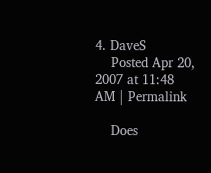4. DaveS
    Posted Apr 20, 2007 at 11:48 AM | Permalink

    Does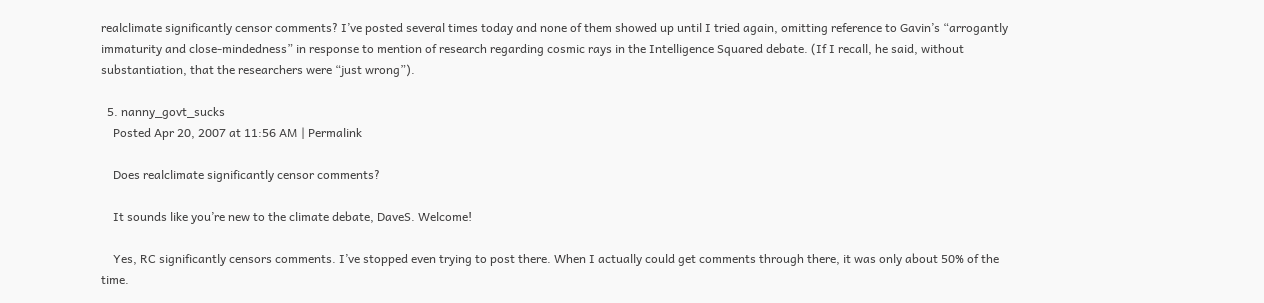realclimate significantly censor comments? I’ve posted several times today and none of them showed up until I tried again, omitting reference to Gavin’s “arrogantly immaturity and close-mindedness” in response to mention of research regarding cosmic rays in the Intelligence Squared debate. (If I recall, he said, without substantiation, that the researchers were “just wrong”).

  5. nanny_govt_sucks
    Posted Apr 20, 2007 at 11:56 AM | Permalink

    Does realclimate significantly censor comments?

    It sounds like you’re new to the climate debate, DaveS. Welcome!

    Yes, RC significantly censors comments. I’ve stopped even trying to post there. When I actually could get comments through there, it was only about 50% of the time.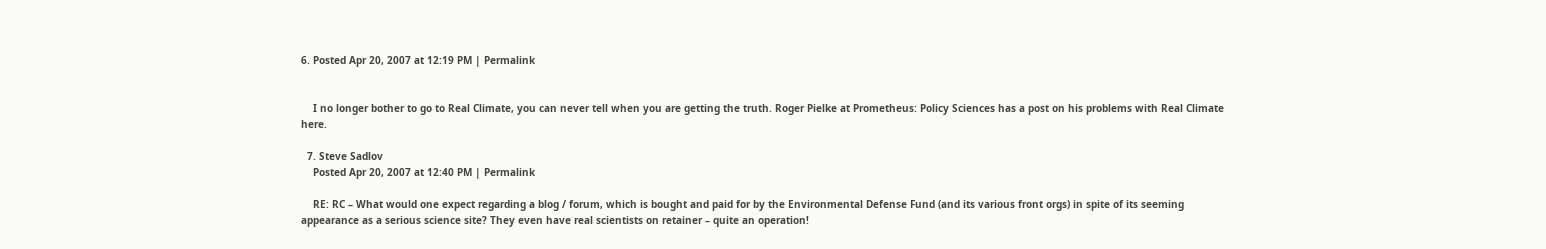6. Posted Apr 20, 2007 at 12:19 PM | Permalink


    I no longer bother to go to Real Climate, you can never tell when you are getting the truth. Roger Pielke at Prometheus: Policy Sciences has a post on his problems with Real Climate here.

  7. Steve Sadlov
    Posted Apr 20, 2007 at 12:40 PM | Permalink

    RE: RC – What would one expect regarding a blog / forum, which is bought and paid for by the Environmental Defense Fund (and its various front orgs) in spite of its seeming appearance as a serious science site? They even have real scientists on retainer – quite an operation!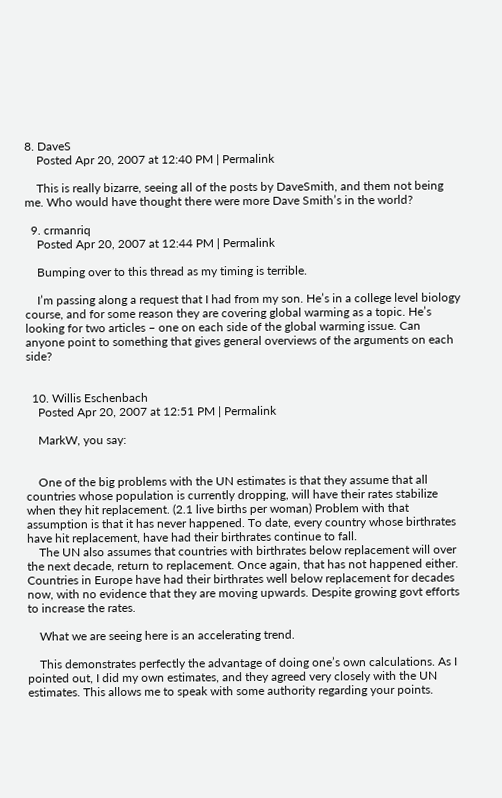8. DaveS
    Posted Apr 20, 2007 at 12:40 PM | Permalink

    This is really bizarre, seeing all of the posts by DaveSmith, and them not being me. Who would have thought there were more Dave Smith’s in the world?

  9. crmanriq
    Posted Apr 20, 2007 at 12:44 PM | Permalink

    Bumping over to this thread as my timing is terrible.

    I’m passing along a request that I had from my son. He’s in a college level biology course, and for some reason they are covering global warming as a topic. He’s looking for two articles – one on each side of the global warming issue. Can anyone point to something that gives general overviews of the arguments on each side?


  10. Willis Eschenbach
    Posted Apr 20, 2007 at 12:51 PM | Permalink

    MarkW, you say:


    One of the big problems with the UN estimates is that they assume that all countries whose population is currently dropping, will have their rates stabilize when they hit replacement. (2.1 live births per woman) Problem with that assumption is that it has never happened. To date, every country whose birthrates have hit replacement, have had their birthrates continue to fall.
    The UN also assumes that countries with birthrates below replacement will over the next decade, return to replacement. Once again, that has not happened either. Countries in Europe have had their birthrates well below replacement for decades now, with no evidence that they are moving upwards. Despite growing govt efforts to increase the rates.

    What we are seeing here is an accelerating trend.

    This demonstrates perfectly the advantage of doing one’s own calculations. As I pointed out, I did my own estimates, and they agreed very closely with the UN estimates. This allows me to speak with some authority regarding your points.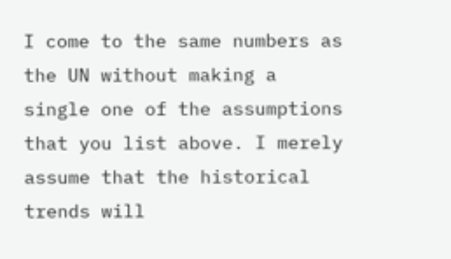I come to the same numbers as the UN without making a single one of the assumptions that you list above. I merely assume that the historical trends will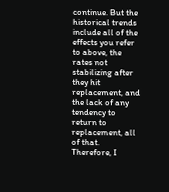continue. But the historical trends include all of the effects you refer to above, the rates not stabilizing after they hit replacement, and the lack of any tendency to return to replacement, all of that. Therefore, I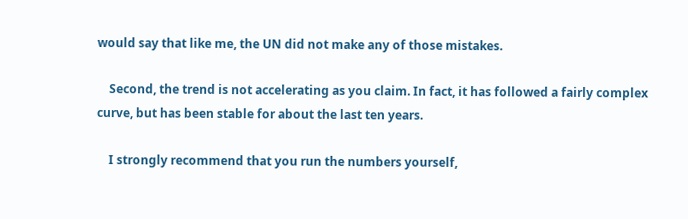would say that like me, the UN did not make any of those mistakes.

    Second, the trend is not accelerating as you claim. In fact, it has followed a fairly complex curve, but has been stable for about the last ten years.

    I strongly recommend that you run the numbers yourself,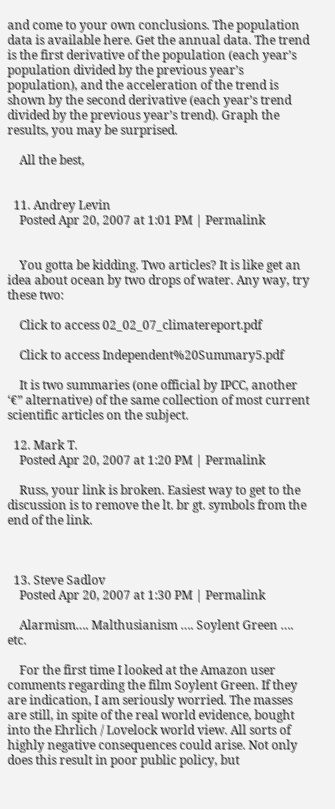and come to your own conclusions. The population data is available here. Get the annual data. The trend is the first derivative of the population (each year’s population divided by the previous year’s population), and the acceleration of the trend is shown by the second derivative (each year’s trend divided by the previous year’s trend). Graph the results, you may be surprised.

    All the best,


  11. Andrey Levin
    Posted Apr 20, 2007 at 1:01 PM | Permalink


    You gotta be kidding. Two articles? It is like get an idea about ocean by two drops of water. Any way, try these two:

    Click to access 02_02_07_climatereport.pdf

    Click to access Independent%20Summary5.pdf

    It is two summaries (one official by IPCC, another ‘€” alternative) of the same collection of most current scientific articles on the subject.

  12. Mark T.
    Posted Apr 20, 2007 at 1:20 PM | Permalink

    Russ, your link is broken. Easiest way to get to the discussion is to remove the lt. br gt. symbols from the end of the link.



  13. Steve Sadlov
    Posted Apr 20, 2007 at 1:30 PM | Permalink

    Alarmism…. Malthusianism …. Soylent Green …. etc.

    For the first time I looked at the Amazon user comments regarding the film Soylent Green. If they are indication, I am seriously worried. The masses are still, in spite of the real world evidence, bought into the Ehrlich / Lovelock world view. All sorts of highly negative consequences could arise. Not only does this result in poor public policy, but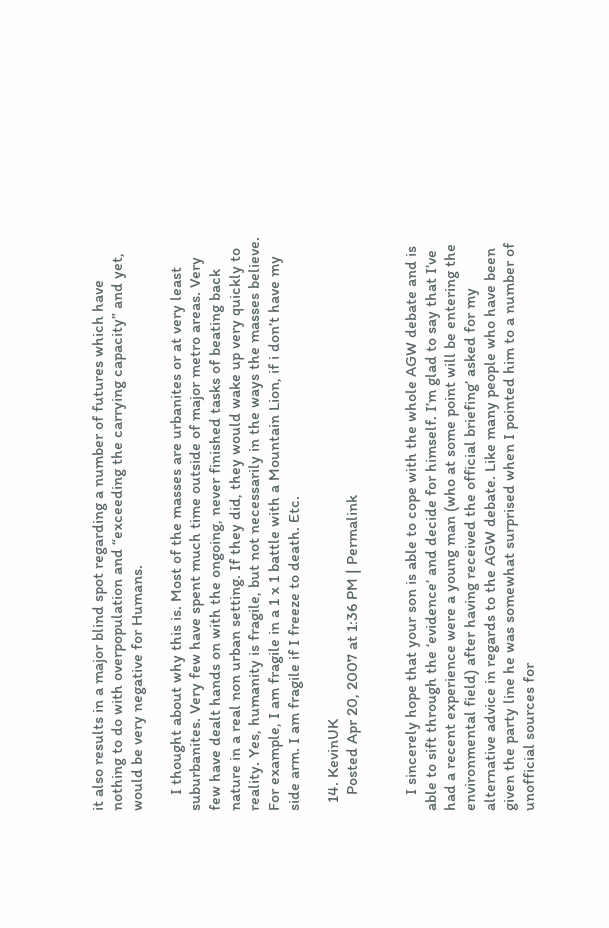it also results in a major blind spot regarding a number of futures which have nothing to do with overpopulation and “exceeding the carrying capacity” and yet, would be very negative for Humans.

    I thought about why this is. Most of the masses are urbanites or at very least suburbanites. Very few have spent much time outside of major metro areas. Very few have dealt hands on with the ongoing, never finished tasks of beating back nature in a real non urban setting. If they did, they would wake up very quickly to reality. Yes, humanity is fragile, but not necessarily in the ways the masses believe. For example, I am fragile in a 1 x 1 battle with a Mountain Lion, if i don’t have my side arm. I am fragile if I freeze to death. Etc.

  14. KevinUK
    Posted Apr 20, 2007 at 1:36 PM | Permalink


    I sincerely hope that your son is able to cope with the whole AGW debate and is able to sift through the ‘evidence’ and decide for himself. I’m glad to say that I’ve had a recent experience were a young man (who at some point will be entering the environmental field) after having received the official briefing’ asked for my alternative advice in regards to the AGW debate. Like many people who have been given the party line he was somewhat surprised when I pointed him to a number of unofficial sources for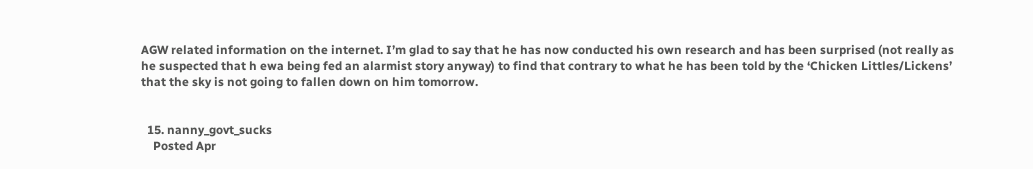AGW related information on the internet. I’m glad to say that he has now conducted his own research and has been surprised (not really as he suspected that h ewa being fed an alarmist story anyway) to find that contrary to what he has been told by the ‘Chicken Littles/Lickens’ that the sky is not going to fallen down on him tomorrow.


  15. nanny_govt_sucks
    Posted Apr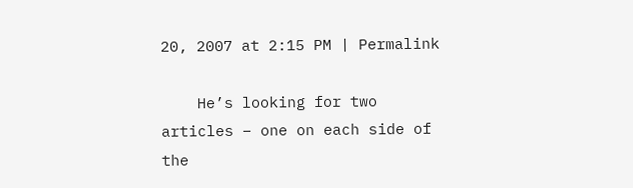20, 2007 at 2:15 PM | Permalink

    He’s looking for two articles – one on each side of the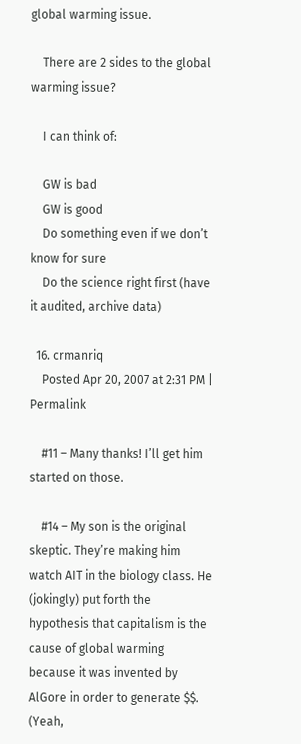global warming issue.

    There are 2 sides to the global warming issue?

    I can think of:

    GW is bad
    GW is good
    Do something even if we don’t know for sure
    Do the science right first (have it audited, archive data)

  16. crmanriq
    Posted Apr 20, 2007 at 2:31 PM | Permalink

    #11 – Many thanks! I’ll get him started on those.

    #14 – My son is the original skeptic. They’re making him watch AIT in the biology class. He (jokingly) put forth the hypothesis that capitalism is the cause of global warming because it was invented by AlGore in order to generate $$. (Yeah,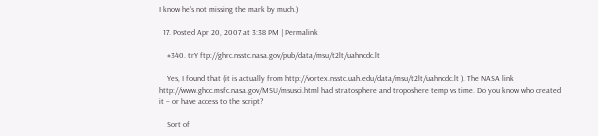I know he’s not missing the mark by much.)

  17. Posted Apr 20, 2007 at 3:38 PM | Permalink

    #340. trY ftp://ghrc.nsstc.nasa.gov/pub/data/msu/t2lt/uahncdc.lt

    Yes, I found that (it is actually from http://vortex.nsstc.uah.edu/data/msu/t2lt/uahncdc.lt ). The NASA link http://www.ghcc.msfc.nasa.gov/MSU/msusci.html had stratosphere and troposhere temp vs time. Do you know who created it – or have access to the script?

    Sort of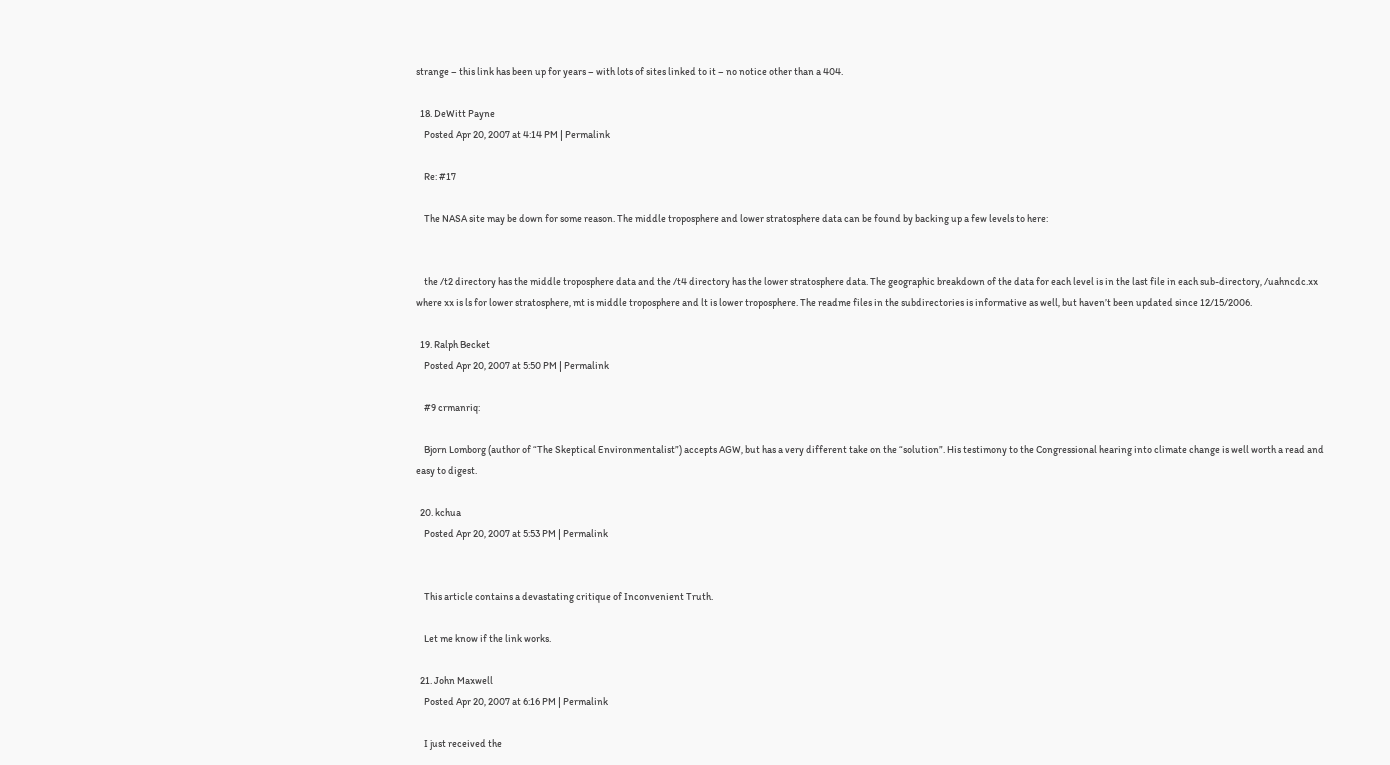strange – this link has been up for years – with lots of sites linked to it – no notice other than a 404.

  18. DeWitt Payne
    Posted Apr 20, 2007 at 4:14 PM | Permalink

    Re: #17

    The NASA site may be down for some reason. The middle troposphere and lower stratosphere data can be found by backing up a few levels to here:


    the /t2 directory has the middle troposphere data and the /t4 directory has the lower stratosphere data. The geographic breakdown of the data for each level is in the last file in each sub-directory, /uahncdc.xx where xx is ls for lower stratosphere, mt is middle troposphere and lt is lower troposphere. The readme files in the subdirectories is informative as well, but haven’t been updated since 12/15/2006.

  19. Ralph Becket
    Posted Apr 20, 2007 at 5:50 PM | Permalink

    #9 crmanriq:

    Bjorn Lomborg (author of “The Skeptical Environmentalist”) accepts AGW, but has a very different take on the “solution”. His testimony to the Congressional hearing into climate change is well worth a read and easy to digest.

  20. kchua
    Posted Apr 20, 2007 at 5:53 PM | Permalink


    This article contains a devastating critique of Inconvenient Truth.

    Let me know if the link works.

  21. John Maxwell
    Posted Apr 20, 2007 at 6:16 PM | Permalink

    I just received the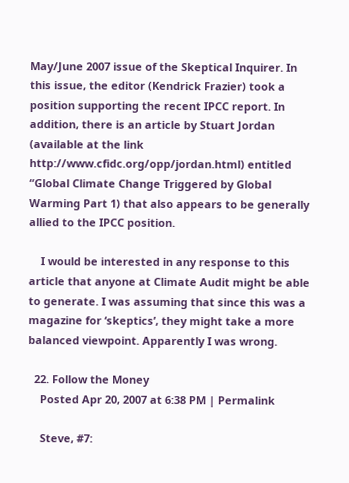May/June 2007 issue of the Skeptical Inquirer. In this issue, the editor (Kendrick Frazier) took a position supporting the recent IPCC report. In addition, there is an article by Stuart Jordan (available at the link http://www.cfidc.org/opp/jordan.html) entitled “Global Climate Change Triggered by Global Warming Part 1) that also appears to be generally allied to the IPCC position.

    I would be interested in any response to this article that anyone at Climate Audit might be able to generate. I was assuming that since this was a magazine for ‘skeptics’, they might take a more balanced viewpoint. Apparently I was wrong.

  22. Follow the Money
    Posted Apr 20, 2007 at 6:38 PM | Permalink

    Steve, #7: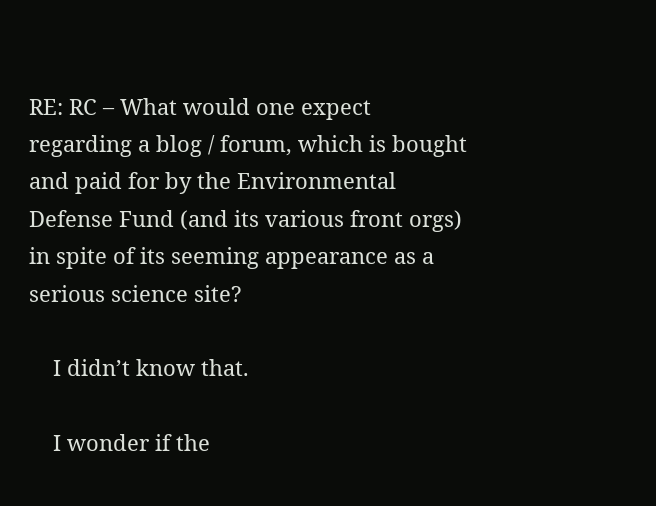RE: RC – What would one expect regarding a blog / forum, which is bought and paid for by the Environmental Defense Fund (and its various front orgs) in spite of its seeming appearance as a serious science site?

    I didn’t know that.

    I wonder if the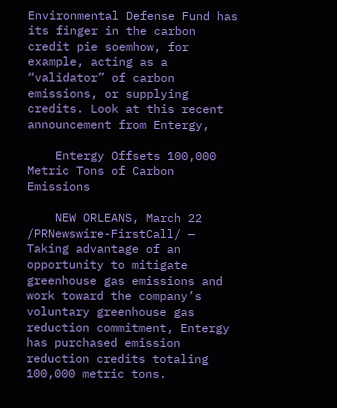Environmental Defense Fund has its finger in the carbon credit pie soemhow, for example, acting as a “validator” of carbon emissions, or supplying credits. Look at this recent announcement from Entergy,

    Entergy Offsets 100,000 Metric Tons of Carbon Emissions

    NEW ORLEANS, March 22 /PRNewswire-FirstCall/ — Taking advantage of an opportunity to mitigate greenhouse gas emissions and work toward the company’s voluntary greenhouse gas reduction commitment, Entergy has purchased emission reduction credits totaling 100,000 metric tons.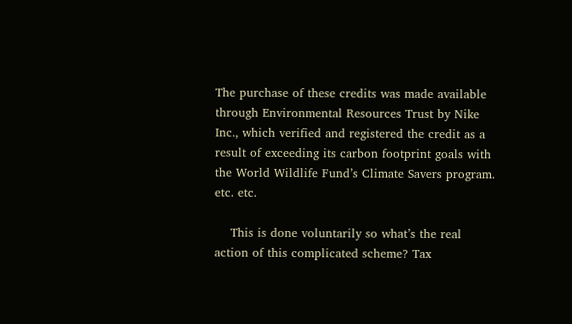The purchase of these credits was made available through Environmental Resources Trust by Nike Inc., which verified and registered the credit as a result of exceeding its carbon footprint goals with the World Wildlife Fund’s Climate Savers program. etc. etc.

    This is done voluntarily so what’s the real action of this complicated scheme? Tax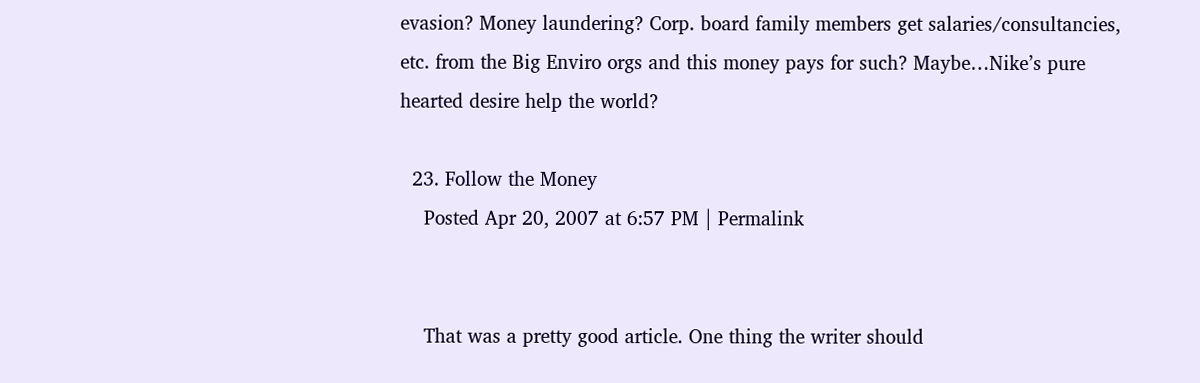evasion? Money laundering? Corp. board family members get salaries/consultancies, etc. from the Big Enviro orgs and this money pays for such? Maybe…Nike’s pure hearted desire help the world?

  23. Follow the Money
    Posted Apr 20, 2007 at 6:57 PM | Permalink


    That was a pretty good article. One thing the writer should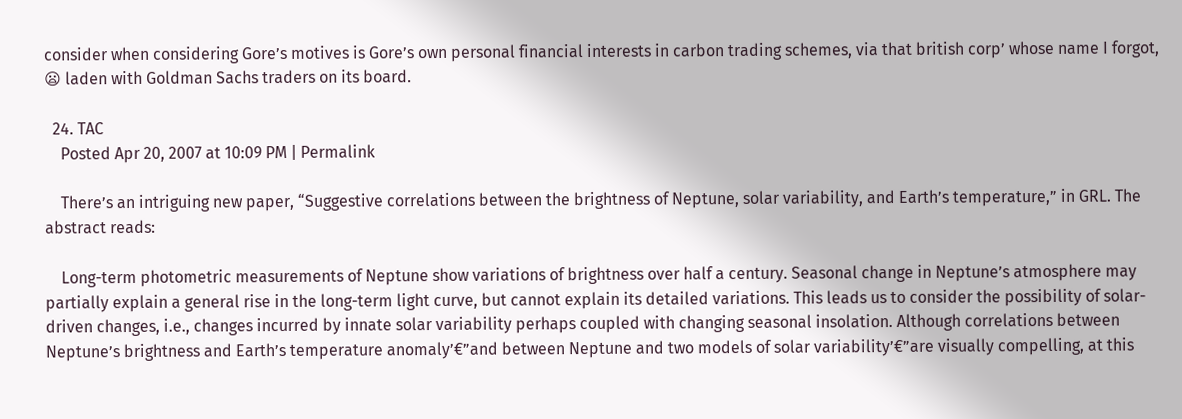consider when considering Gore’s motives is Gore’s own personal financial interests in carbon trading schemes, via that british corp’ whose name I forgot, 😦 laden with Goldman Sachs traders on its board.

  24. TAC
    Posted Apr 20, 2007 at 10:09 PM | Permalink

    There’s an intriguing new paper, “Suggestive correlations between the brightness of Neptune, solar variability, and Earth’s temperature,” in GRL. The abstract reads:

    Long-term photometric measurements of Neptune show variations of brightness over half a century. Seasonal change in Neptune’s atmosphere may partially explain a general rise in the long-term light curve, but cannot explain its detailed variations. This leads us to consider the possibility of solar-driven changes, i.e., changes incurred by innate solar variability perhaps coupled with changing seasonal insolation. Although correlations between Neptune’s brightness and Earth’s temperature anomaly’€”and between Neptune and two models of solar variability’€”are visually compelling, at this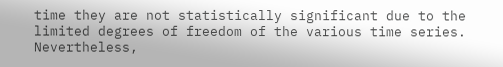time they are not statistically significant due to the limited degrees of freedom of the various time series. Nevertheless,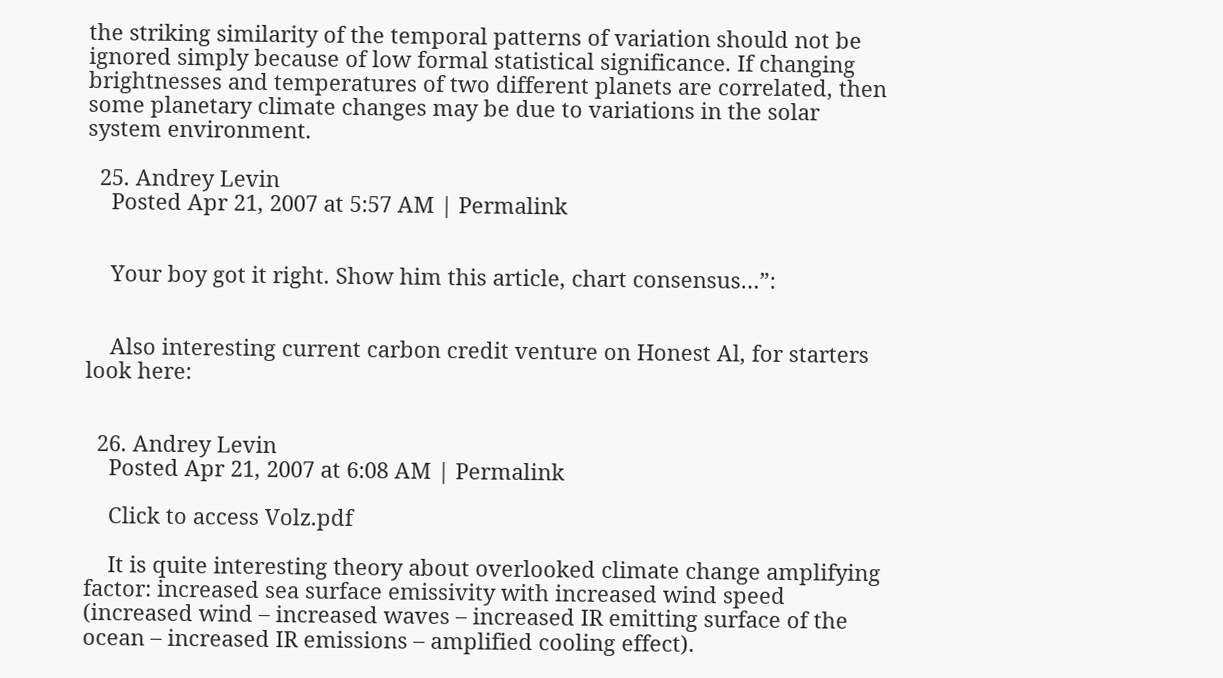the striking similarity of the temporal patterns of variation should not be ignored simply because of low formal statistical significance. If changing brightnesses and temperatures of two different planets are correlated, then some planetary climate changes may be due to variations in the solar system environment.

  25. Andrey Levin
    Posted Apr 21, 2007 at 5:57 AM | Permalink


    Your boy got it right. Show him this article, chart consensus…”:


    Also interesting current carbon credit venture on Honest Al, for starters look here:


  26. Andrey Levin
    Posted Apr 21, 2007 at 6:08 AM | Permalink

    Click to access Volz.pdf

    It is quite interesting theory about overlooked climate change amplifying factor: increased sea surface emissivity with increased wind speed (increased wind – increased waves – increased IR emitting surface of the ocean – increased IR emissions – amplified cooling effect).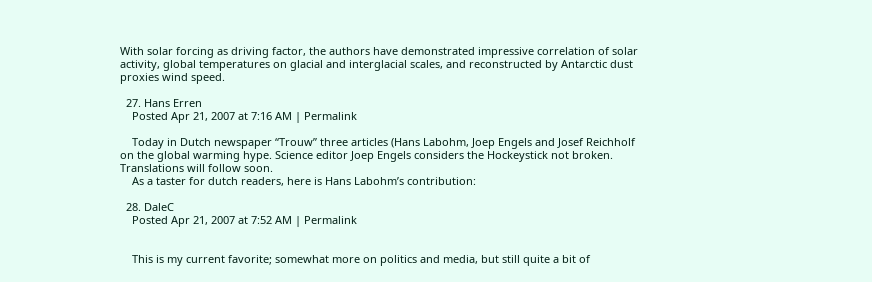With solar forcing as driving factor, the authors have demonstrated impressive correlation of solar activity, global temperatures on glacial and interglacial scales, and reconstructed by Antarctic dust proxies wind speed.

  27. Hans Erren
    Posted Apr 21, 2007 at 7:16 AM | Permalink

    Today in Dutch newspaper “Trouw” three articles (Hans Labohm, Joep Engels and Josef Reichholf on the global warming hype. Science editor Joep Engels considers the Hockeystick not broken. Translations will follow soon.
    As a taster for dutch readers, here is Hans Labohm’s contribution:

  28. DaleC
    Posted Apr 21, 2007 at 7:52 AM | Permalink


    This is my current favorite; somewhat more on politics and media, but still quite a bit of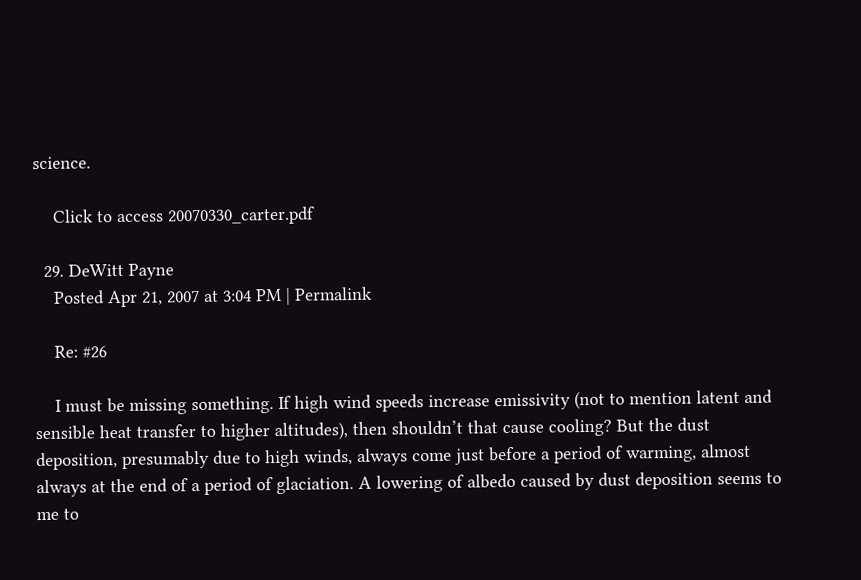science.

    Click to access 20070330_carter.pdf

  29. DeWitt Payne
    Posted Apr 21, 2007 at 3:04 PM | Permalink

    Re: #26

    I must be missing something. If high wind speeds increase emissivity (not to mention latent and sensible heat transfer to higher altitudes), then shouldn’t that cause cooling? But the dust deposition, presumably due to high winds, always come just before a period of warming, almost always at the end of a period of glaciation. A lowering of albedo caused by dust deposition seems to me to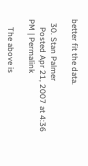better fit the data.

  30. Stan Palmer
    Posted Apr 21, 2007 at 4:36 PM | Permalink

    The above is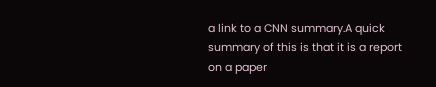a link to a CNN summary.A quick summary of this is that it is a report on a paper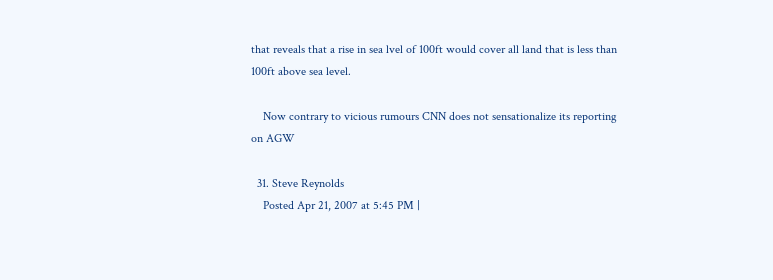that reveals that a rise in sea lvel of 100ft would cover all land that is less than 100ft above sea level.

    Now contrary to vicious rumours CNN does not sensationalize its reporting on AGW

  31. Steve Reynolds
    Posted Apr 21, 2007 at 5:45 PM |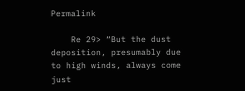Permalink

    Re 29> “But the dust deposition, presumably due to high winds, always come just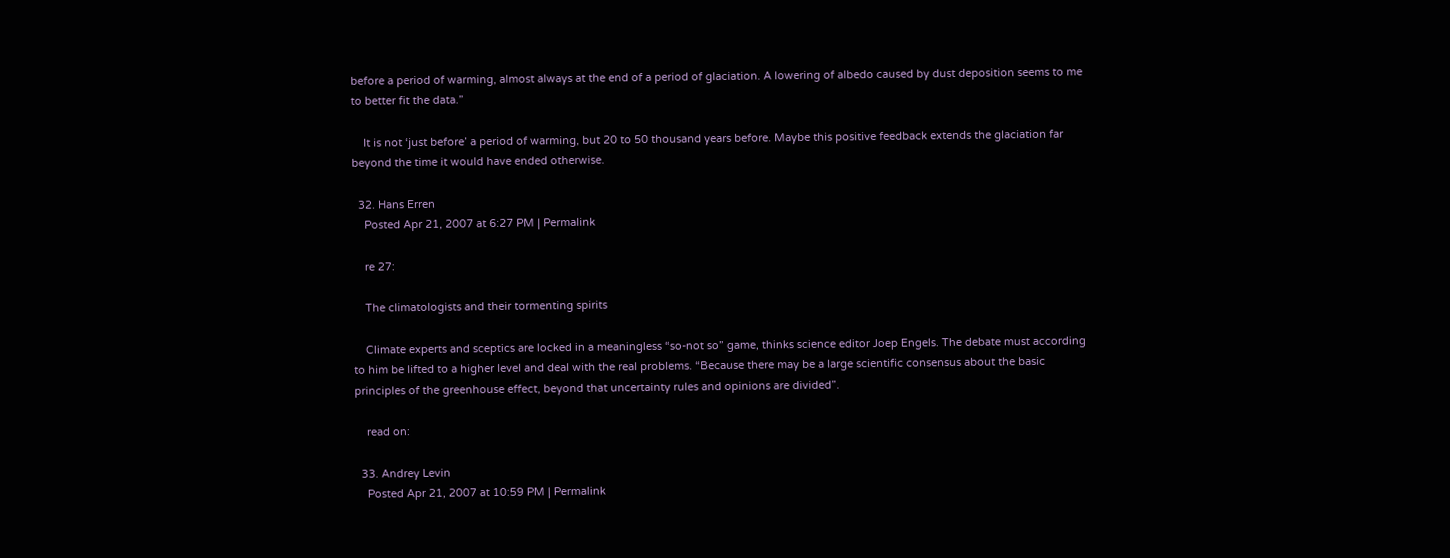before a period of warming, almost always at the end of a period of glaciation. A lowering of albedo caused by dust deposition seems to me to better fit the data.”

    It is not ‘just before’ a period of warming, but 20 to 50 thousand years before. Maybe this positive feedback extends the glaciation far beyond the time it would have ended otherwise.

  32. Hans Erren
    Posted Apr 21, 2007 at 6:27 PM | Permalink

    re 27:

    The climatologists and their tormenting spirits

    Climate experts and sceptics are locked in a meaningless “so-not so” game, thinks science editor Joep Engels. The debate must according to him be lifted to a higher level and deal with the real problems. “Because there may be a large scientific consensus about the basic principles of the greenhouse effect, beyond that uncertainty rules and opinions are divided”.

    read on:

  33. Andrey Levin
    Posted Apr 21, 2007 at 10:59 PM | Permalink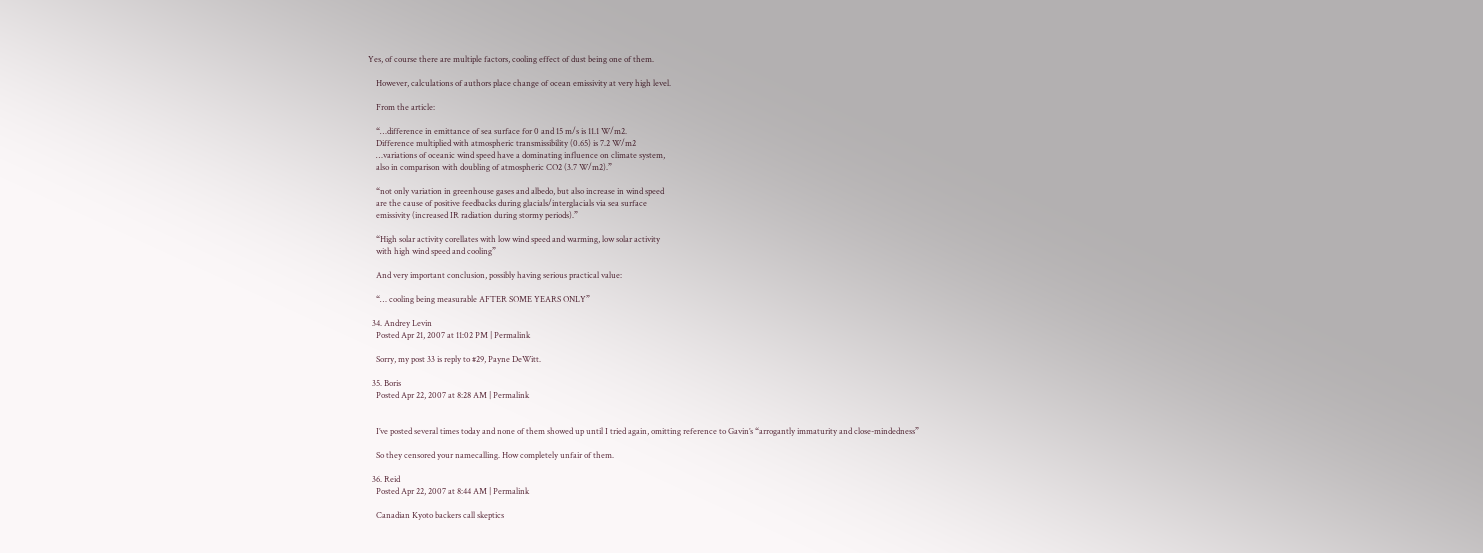Yes, of course there are multiple factors, cooling effect of dust being one of them.

    However, calculations of authors place change of ocean emissivity at very high level.

    From the article:

    “…difference in emittance of sea surface for 0 and 15 m/s is 11.1 W/m2.
    Difference multiplied with atmospheric transmissibility (0.65) is 7.2 W/m2
    …variations of oceanic wind speed have a dominating influence on climate system,
    also in comparison with doubling of atmospheric CO2 (3.7 W/m2).”

    “not only variation in greenhouse gases and albedo, but also increase in wind speed
    are the cause of positive feedbacks during glacials/interglacials via sea surface
    emissivity (increased IR radiation during stormy periods).”

    “High solar activity corellates with low wind speed and warming, low solar activity
    with high wind speed and cooling”

    And very important conclusion, possibly having serious practical value:

    “… cooling being measurable AFTER SOME YEARS ONLY”

  34. Andrey Levin
    Posted Apr 21, 2007 at 11:02 PM | Permalink

    Sorry, my post 33 is reply to #29, Payne DeWitt.

  35. Boris
    Posted Apr 22, 2007 at 8:28 AM | Permalink


    I’ve posted several times today and none of them showed up until I tried again, omitting reference to Gavin’s “arrogantly immaturity and close-mindedness”

    So they censored your namecalling. How completely unfair of them.

  36. Reid
    Posted Apr 22, 2007 at 8:44 AM | Permalink

    Canadian Kyoto backers call skeptics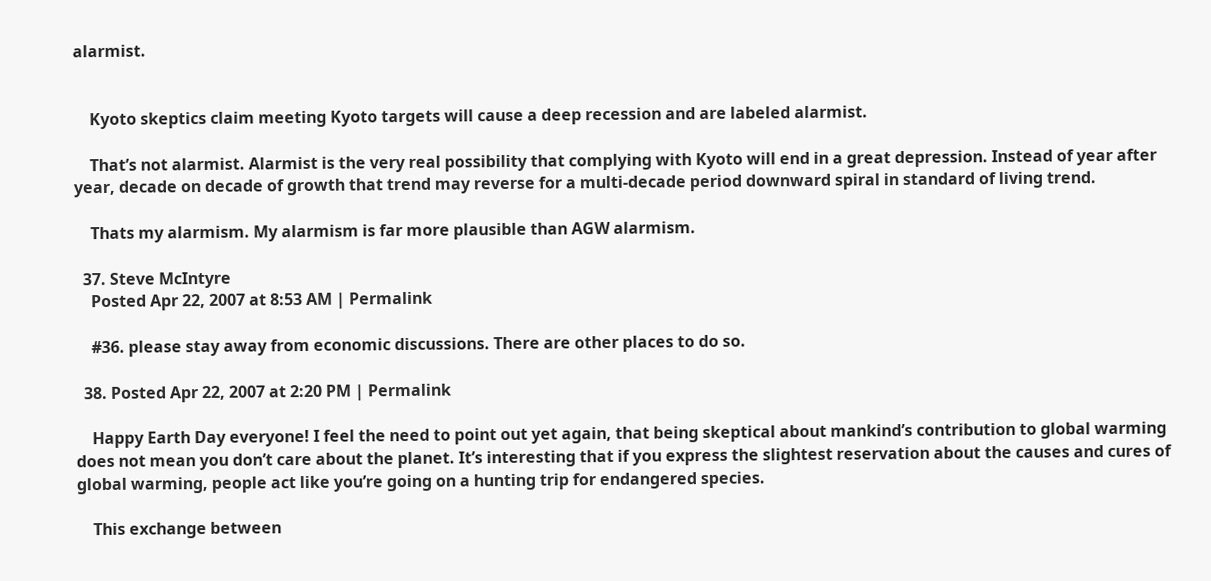alarmist.


    Kyoto skeptics claim meeting Kyoto targets will cause a deep recession and are labeled alarmist.

    That’s not alarmist. Alarmist is the very real possibility that complying with Kyoto will end in a great depression. Instead of year after year, decade on decade of growth that trend may reverse for a multi-decade period downward spiral in standard of living trend.

    Thats my alarmism. My alarmism is far more plausible than AGW alarmism.

  37. Steve McIntyre
    Posted Apr 22, 2007 at 8:53 AM | Permalink

    #36. please stay away from economic discussions. There are other places to do so.

  38. Posted Apr 22, 2007 at 2:20 PM | Permalink

    Happy Earth Day everyone! I feel the need to point out yet again, that being skeptical about mankind’s contribution to global warming does not mean you don’t care about the planet. It’s interesting that if you express the slightest reservation about the causes and cures of global warming, people act like you’re going on a hunting trip for endangered species.

    This exchange between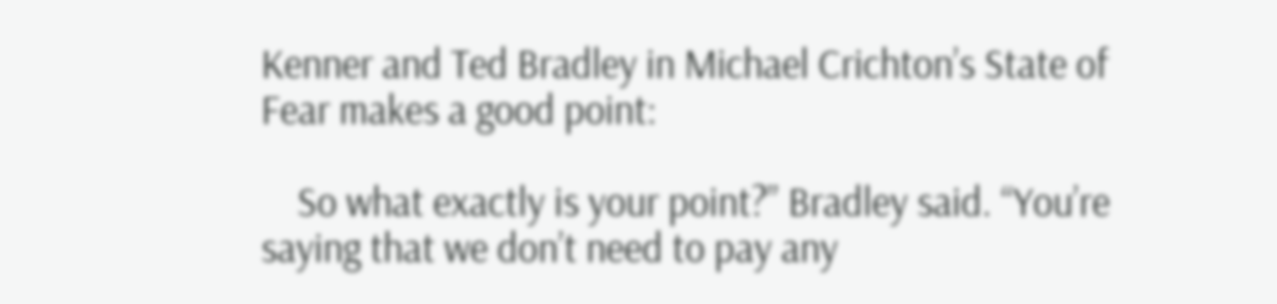Kenner and Ted Bradley in Michael Crichton’s State of Fear makes a good point:

    So what exactly is your point?” Bradley said. “You’re saying that we don’t need to pay any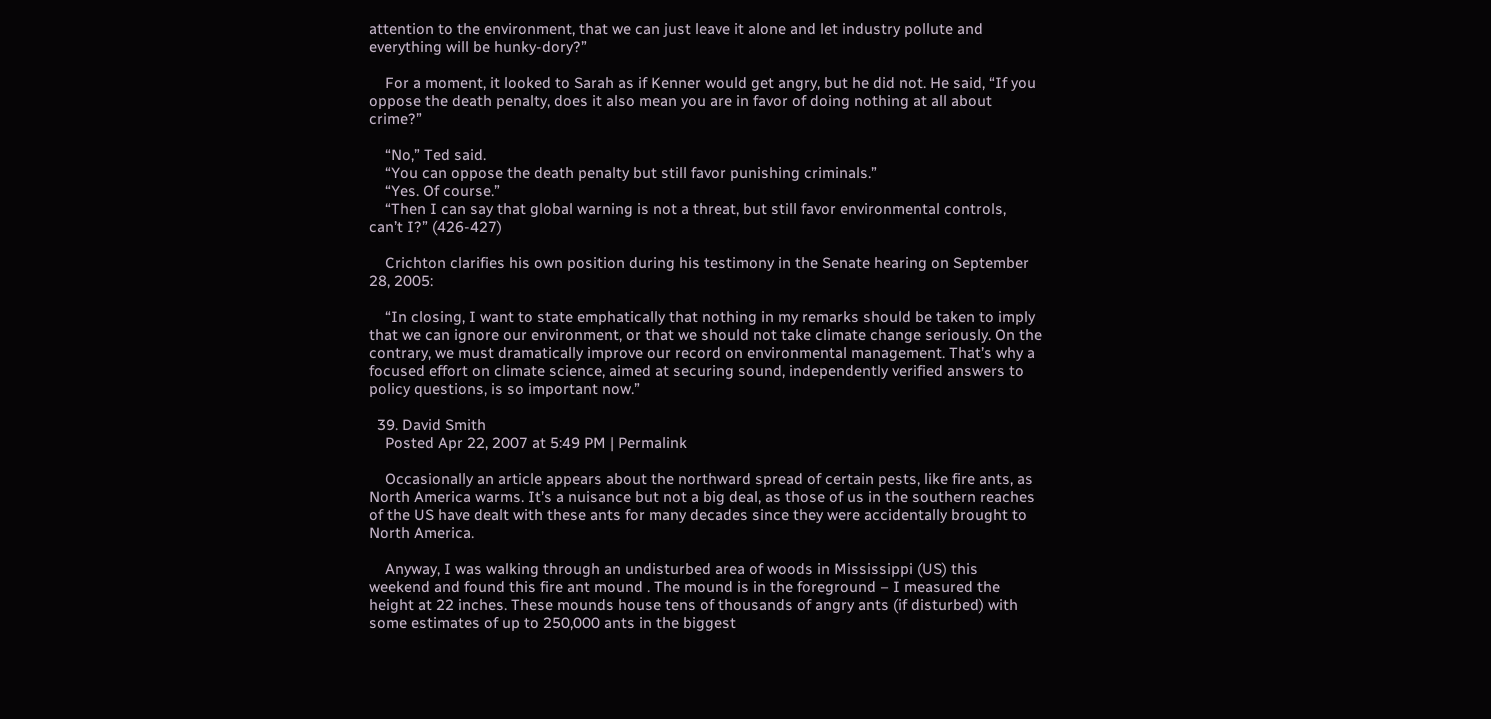attention to the environment, that we can just leave it alone and let industry pollute and everything will be hunky-dory?”

    For a moment, it looked to Sarah as if Kenner would get angry, but he did not. He said, “If you oppose the death penalty, does it also mean you are in favor of doing nothing at all about crime?”

    “No,” Ted said.
    “You can oppose the death penalty but still favor punishing criminals.”
    “Yes. Of course.”
    “Then I can say that global warning is not a threat, but still favor environmental controls, can’t I?” (426-427)

    Crichton clarifies his own position during his testimony in the Senate hearing on September 28, 2005:

    “In closing, I want to state emphatically that nothing in my remarks should be taken to imply that we can ignore our environment, or that we should not take climate change seriously. On the contrary, we must dramatically improve our record on environmental management. That’s why a focused effort on climate science, aimed at securing sound, independently verified answers to policy questions, is so important now.”

  39. David Smith
    Posted Apr 22, 2007 at 5:49 PM | Permalink

    Occasionally an article appears about the northward spread of certain pests, like fire ants, as North America warms. It’s a nuisance but not a big deal, as those of us in the southern reaches of the US have dealt with these ants for many decades since they were accidentally brought to North America.

    Anyway, I was walking through an undisturbed area of woods in Mississippi (US) this weekend and found this fire ant mound . The mound is in the foreground – I measured the height at 22 inches. These mounds house tens of thousands of angry ants (if disturbed) with some estimates of up to 250,000 ants in the biggest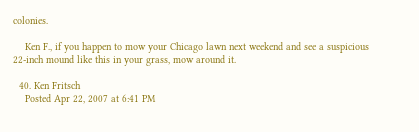colonies.

    Ken F., if you happen to mow your Chicago lawn next weekend and see a suspicious 22-inch mound like this in your grass, mow around it.

  40. Ken Fritsch
    Posted Apr 22, 2007 at 6:41 PM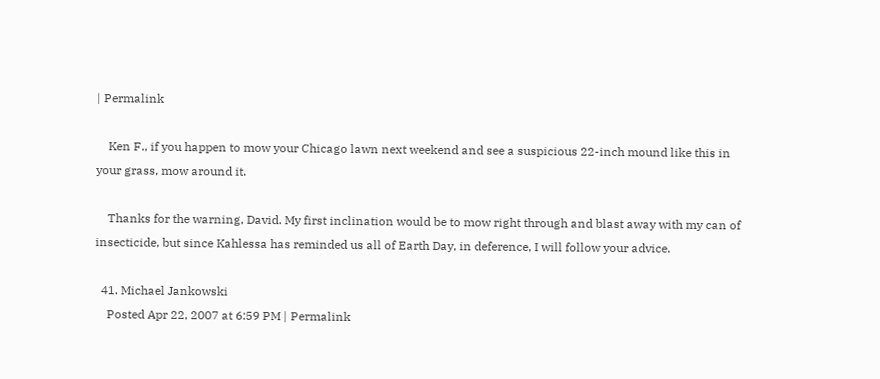| Permalink

    Ken F., if you happen to mow your Chicago lawn next weekend and see a suspicious 22-inch mound like this in your grass, mow around it.

    Thanks for the warning, David. My first inclination would be to mow right through and blast away with my can of insecticide, but since Kahlessa has reminded us all of Earth Day, in deference, I will follow your advice.

  41. Michael Jankowski
    Posted Apr 22, 2007 at 6:59 PM | Permalink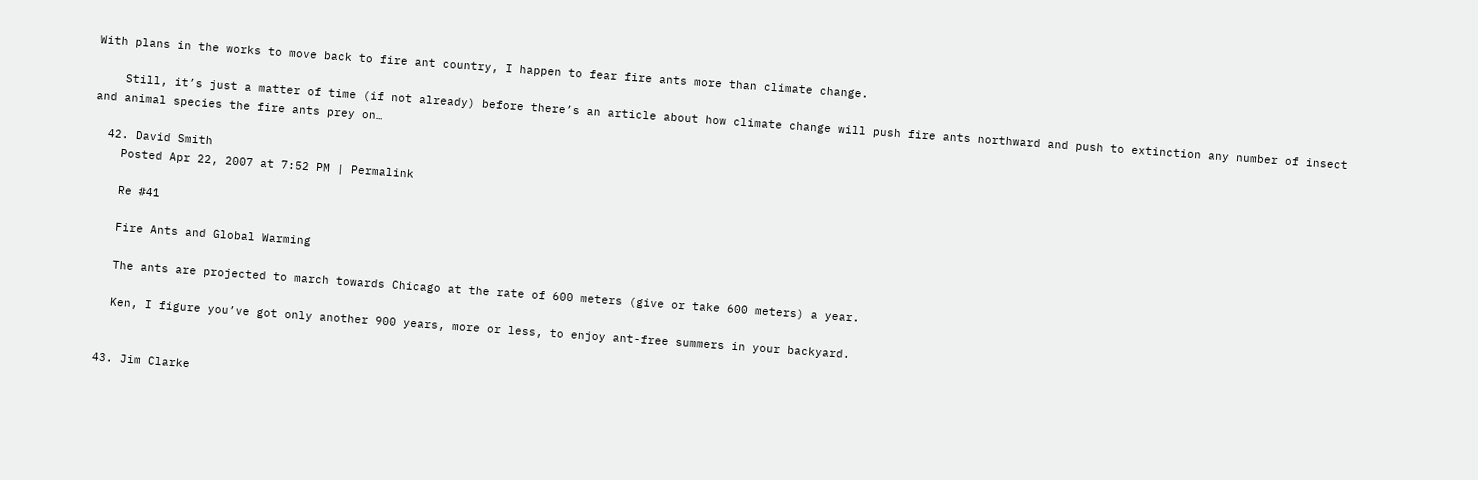With plans in the works to move back to fire ant country, I happen to fear fire ants more than climate change.

    Still, it’s just a matter of time (if not already) before there’s an article about how climate change will push fire ants northward and push to extinction any number of insect and animal species the fire ants prey on…

  42. David Smith
    Posted Apr 22, 2007 at 7:52 PM | Permalink

    Re #41

    Fire Ants and Global Warming

    The ants are projected to march towards Chicago at the rate of 600 meters (give or take 600 meters) a year.

    Ken, I figure you’ve got only another 900 years, more or less, to enjoy ant-free summers in your backyard.


  43. Jim Clarke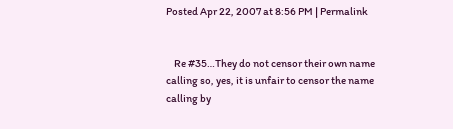Posted Apr 22, 2007 at 8:56 PM | Permalink


    Re #35…They do not censor their own name calling so, yes, it is unfair to censor the name calling by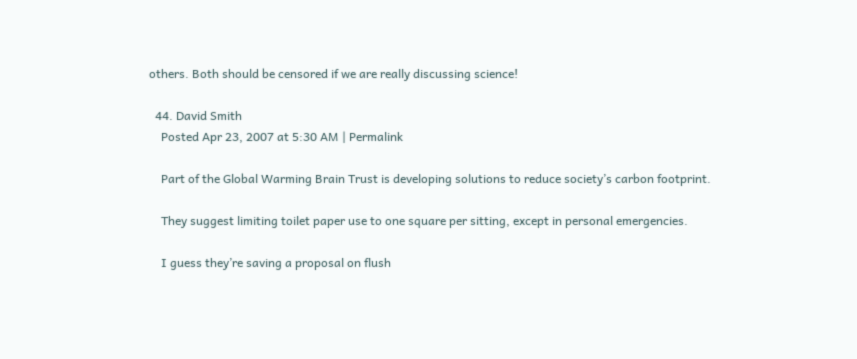others. Both should be censored if we are really discussing science!

  44. David Smith
    Posted Apr 23, 2007 at 5:30 AM | Permalink

    Part of the Global Warming Brain Trust is developing solutions to reduce society’s carbon footprint.

    They suggest limiting toilet paper use to one square per sitting, except in personal emergencies.

    I guess they’re saving a proposal on flush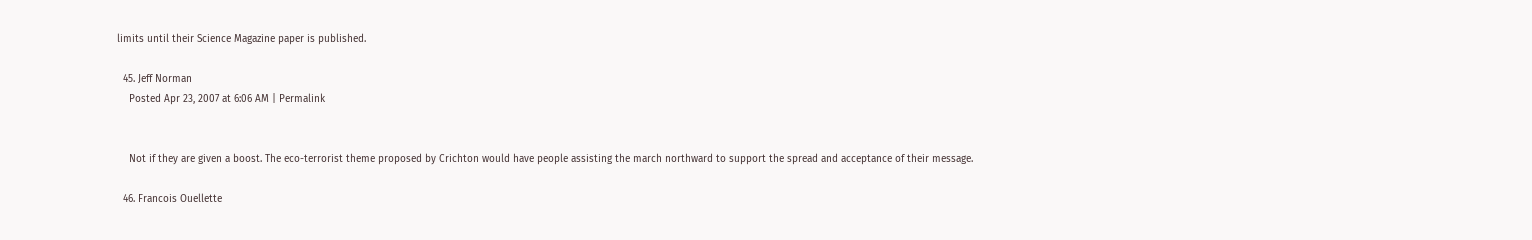limits until their Science Magazine paper is published.

  45. Jeff Norman
    Posted Apr 23, 2007 at 6:06 AM | Permalink


    Not if they are given a boost. The eco-terrorist theme proposed by Crichton would have people assisting the march northward to support the spread and acceptance of their message.

  46. Francois Ouellette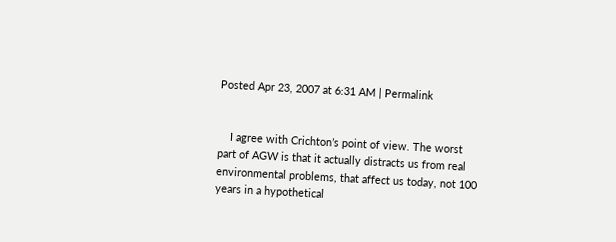Posted Apr 23, 2007 at 6:31 AM | Permalink


    I agree with Crichton’s point of view. The worst part of AGW is that it actually distracts us from real environmental problems, that affect us today, not 100 years in a hypothetical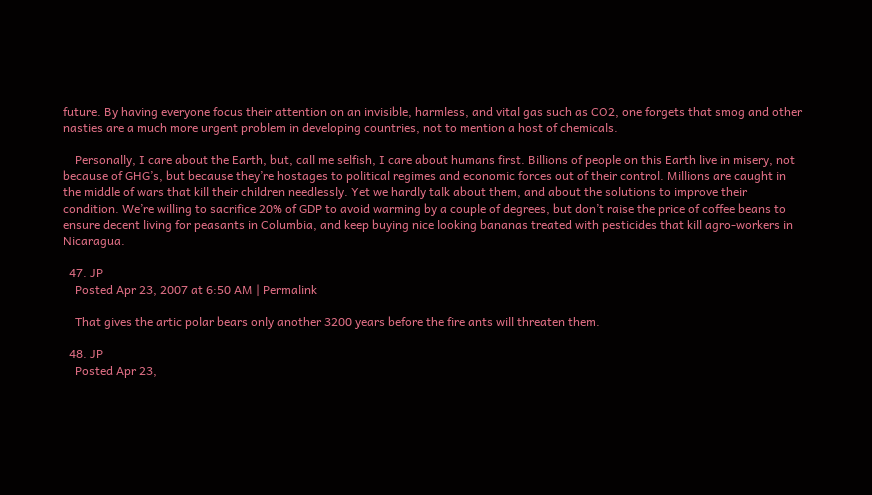future. By having everyone focus their attention on an invisible, harmless, and vital gas such as CO2, one forgets that smog and other nasties are a much more urgent problem in developing countries, not to mention a host of chemicals.

    Personally, I care about the Earth, but, call me selfish, I care about humans first. Billions of people on this Earth live in misery, not because of GHG’s, but because they’re hostages to political regimes and economic forces out of their control. Millions are caught in the middle of wars that kill their children needlessly. Yet we hardly talk about them, and about the solutions to improve their condition. We’re willing to sacrifice 20% of GDP to avoid warming by a couple of degrees, but don’t raise the price of coffee beans to ensure decent living for peasants in Columbia, and keep buying nice looking bananas treated with pesticides that kill agro-workers in Nicaragua.

  47. JP
    Posted Apr 23, 2007 at 6:50 AM | Permalink

    That gives the artic polar bears only another 3200 years before the fire ants will threaten them.

  48. JP
    Posted Apr 23,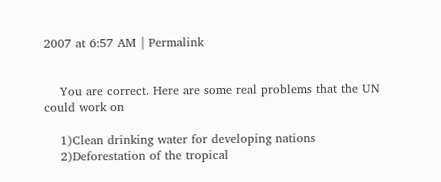2007 at 6:57 AM | Permalink


    You are correct. Here are some real problems that the UN could work on

    1)Clean drinking water for developing nations
    2)Deforestation of the tropical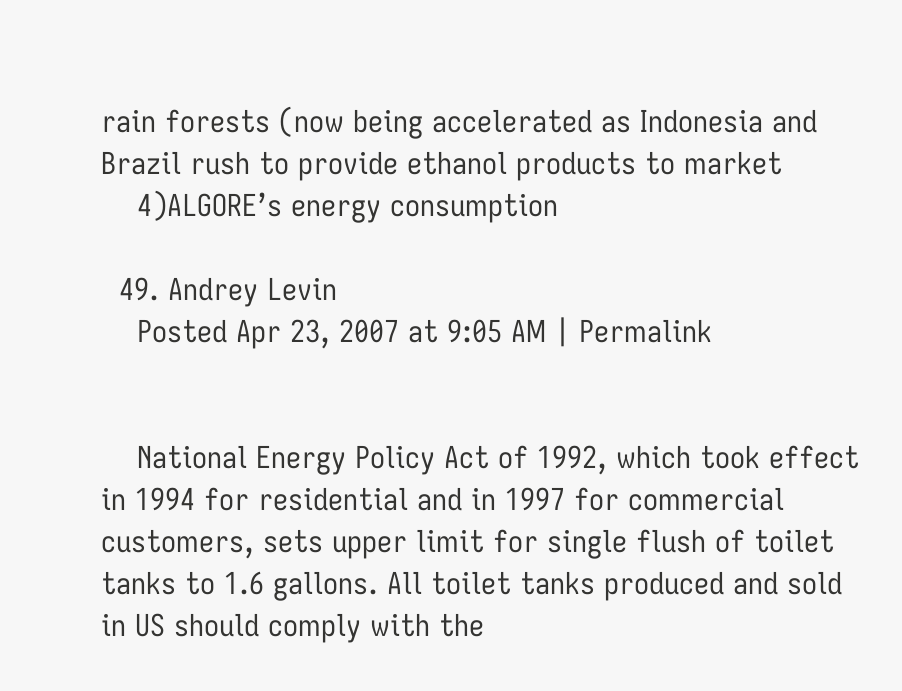rain forests (now being accelerated as Indonesia and Brazil rush to provide ethanol products to market
    4)ALGORE’s energy consumption

  49. Andrey Levin
    Posted Apr 23, 2007 at 9:05 AM | Permalink


    National Energy Policy Act of 1992, which took effect in 1994 for residential and in 1997 for commercial customers, sets upper limit for single flush of toilet tanks to 1.6 gallons. All toilet tanks produced and sold in US should comply with the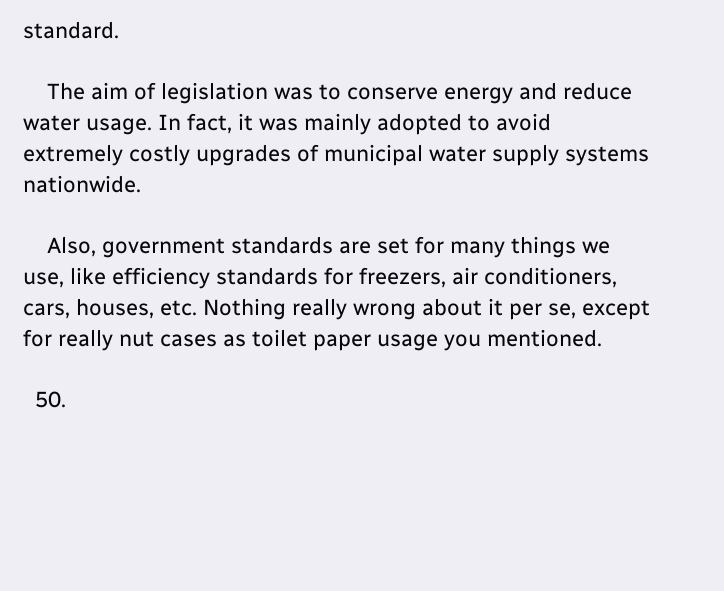standard.

    The aim of legislation was to conserve energy and reduce water usage. In fact, it was mainly adopted to avoid extremely costly upgrades of municipal water supply systems nationwide.

    Also, government standards are set for many things we use, like efficiency standards for freezers, air conditioners, cars, houses, etc. Nothing really wrong about it per se, except for really nut cases as toilet paper usage you mentioned.

  50.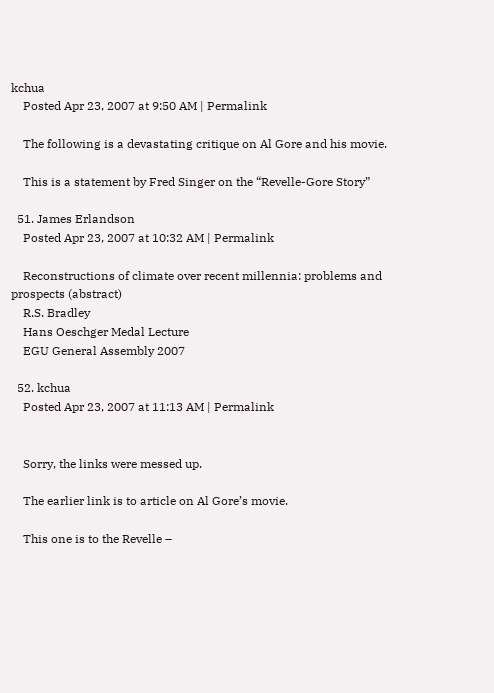kchua
    Posted Apr 23, 2007 at 9:50 AM | Permalink

    The following is a devastating critique on Al Gore and his movie.

    This is a statement by Fred Singer on the “Revelle-Gore Story”

  51. James Erlandson
    Posted Apr 23, 2007 at 10:32 AM | Permalink

    Reconstructions of climate over recent millennia: problems and prospects (abstract)
    R.S. Bradley
    Hans Oeschger Medal Lecture
    EGU General Assembly 2007

  52. kchua
    Posted Apr 23, 2007 at 11:13 AM | Permalink


    Sorry, the links were messed up.

    The earlier link is to article on Al Gore’s movie.

    This one is to the Revelle –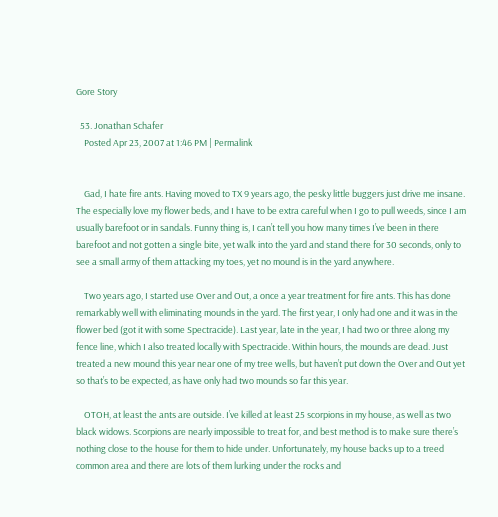Gore Story

  53. Jonathan Schafer
    Posted Apr 23, 2007 at 1:46 PM | Permalink


    Gad, I hate fire ants. Having moved to TX 9 years ago, the pesky little buggers just drive me insane. The especially love my flower beds, and I have to be extra careful when I go to pull weeds, since I am usually barefoot or in sandals. Funny thing is, I can’t tell you how many times I’ve been in there barefoot and not gotten a single bite, yet walk into the yard and stand there for 30 seconds, only to see a small army of them attacking my toes, yet no mound is in the yard anywhere.

    Two years ago, I started use Over and Out, a once a year treatment for fire ants. This has done remarkably well with eliminating mounds in the yard. The first year, I only had one and it was in the flower bed (got it with some Spectracide). Last year, late in the year, I had two or three along my fence line, which I also treated locally with Spectracide. Within hours, the mounds are dead. Just treated a new mound this year near one of my tree wells, but haven’t put down the Over and Out yet so that’s to be expected, as have only had two mounds so far this year.

    OTOH, at least the ants are outside. I’ve killed at least 25 scorpions in my house, as well as two black widows. Scorpions are nearly impossible to treat for, and best method is to make sure there’s nothing close to the house for them to hide under. Unfortunately, my house backs up to a treed common area and there are lots of them lurking under the rocks and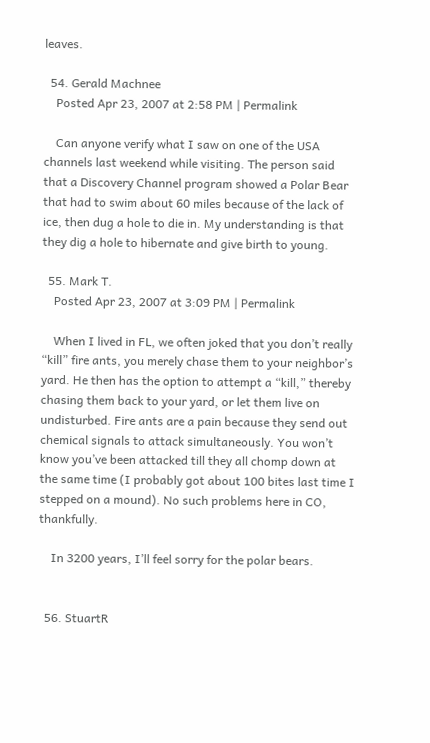leaves.

  54. Gerald Machnee
    Posted Apr 23, 2007 at 2:58 PM | Permalink

    Can anyone verify what I saw on one of the USA channels last weekend while visiting. The person said that a Discovery Channel program showed a Polar Bear that had to swim about 60 miles because of the lack of ice, then dug a hole to die in. My understanding is that they dig a hole to hibernate and give birth to young.

  55. Mark T.
    Posted Apr 23, 2007 at 3:09 PM | Permalink

    When I lived in FL, we often joked that you don’t really “kill” fire ants, you merely chase them to your neighbor’s yard. He then has the option to attempt a “kill,” thereby chasing them back to your yard, or let them live on undisturbed. Fire ants are a pain because they send out chemical signals to attack simultaneously. You won’t know you’ve been attacked till they all chomp down at the same time (I probably got about 100 bites last time I stepped on a mound). No such problems here in CO, thankfully.

    In 3200 years, I’ll feel sorry for the polar bears.


  56. StuartR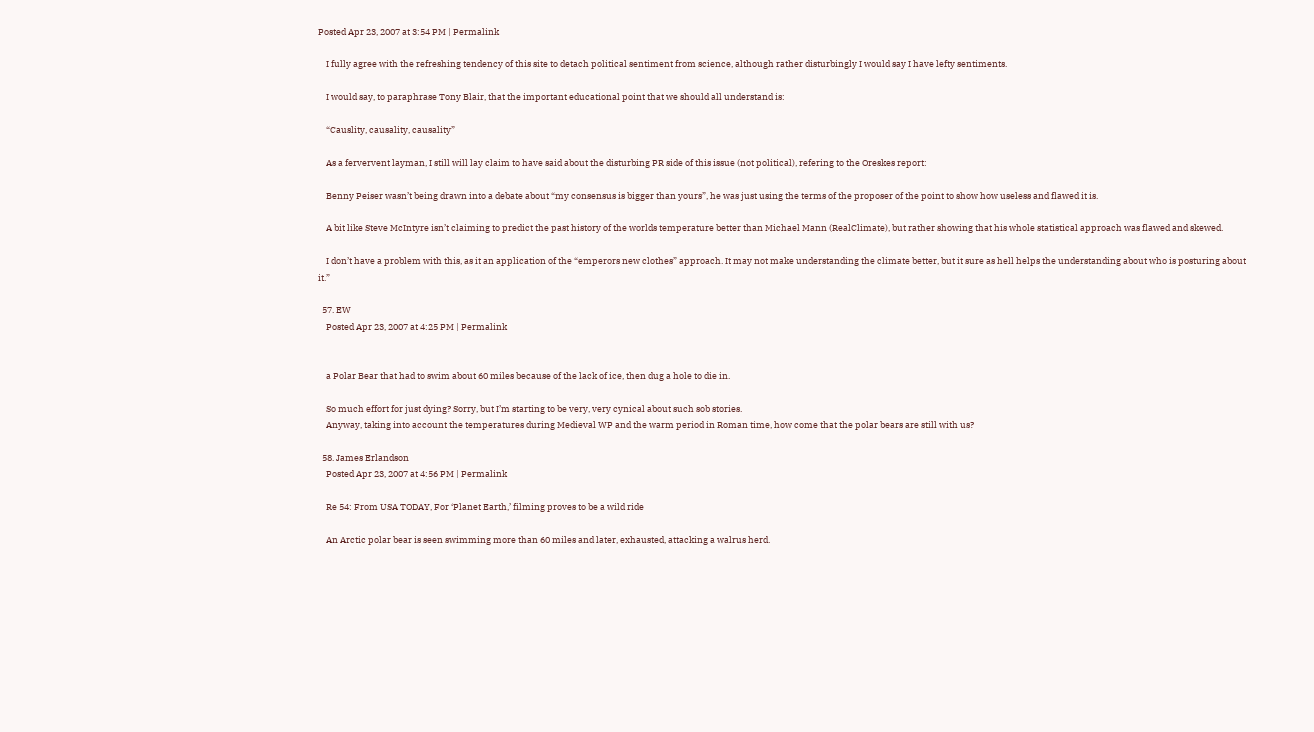Posted Apr 23, 2007 at 3:54 PM | Permalink

    I fully agree with the refreshing tendency of this site to detach political sentiment from science, although rather disturbingly I would say I have lefty sentiments.

    I would say, to paraphrase Tony Blair, that the important educational point that we should all understand is:

    “Causlity, causality, causality”

    As a fervervent layman, I still will lay claim to have said about the disturbing PR side of this issue (not political), refering to the Oreskes report:

    Benny Peiser wasn’t being drawn into a debate about “my consensus is bigger than yours”, he was just using the terms of the proposer of the point to show how useless and flawed it is.

    A bit like Steve McIntyre isn’t claiming to predict the past history of the worlds temperature better than Michael Mann (RealClimate), but rather showing that his whole statistical approach was flawed and skewed.

    I don’t have a problem with this, as it an application of the “emperors new clothes” approach. It may not make understanding the climate better, but it sure as hell helps the understanding about who is posturing about it.”

  57. EW
    Posted Apr 23, 2007 at 4:25 PM | Permalink


    a Polar Bear that had to swim about 60 miles because of the lack of ice, then dug a hole to die in.

    So much effort for just dying? Sorry, but I’m starting to be very, very cynical about such sob stories.
    Anyway, taking into account the temperatures during Medieval WP and the warm period in Roman time, how come that the polar bears are still with us?

  58. James Erlandson
    Posted Apr 23, 2007 at 4:56 PM | Permalink

    Re 54: From USA TODAY, For ‘Planet Earth,’ filming proves to be a wild ride

    An Arctic polar bear is seen swimming more than 60 miles and later, exhausted, attacking a walrus herd.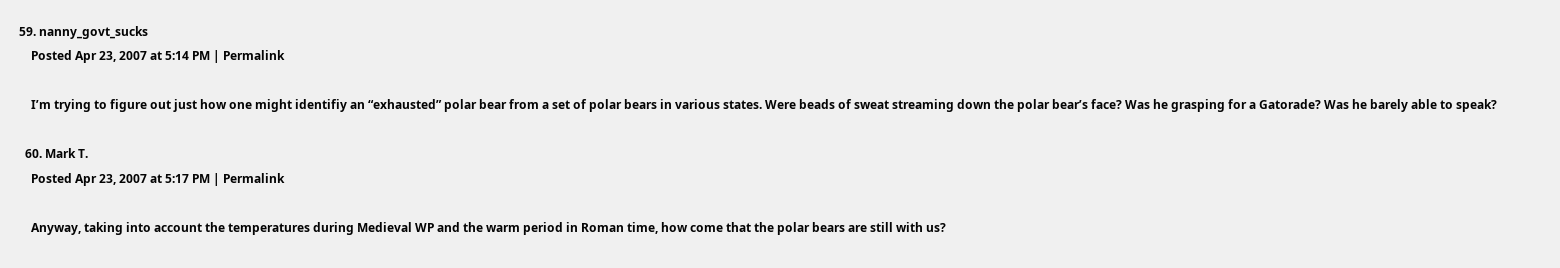59. nanny_govt_sucks
    Posted Apr 23, 2007 at 5:14 PM | Permalink

    I’m trying to figure out just how one might identifiy an “exhausted” polar bear from a set of polar bears in various states. Were beads of sweat streaming down the polar bear’s face? Was he grasping for a Gatorade? Was he barely able to speak?

  60. Mark T.
    Posted Apr 23, 2007 at 5:17 PM | Permalink

    Anyway, taking into account the temperatures during Medieval WP and the warm period in Roman time, how come that the polar bears are still with us?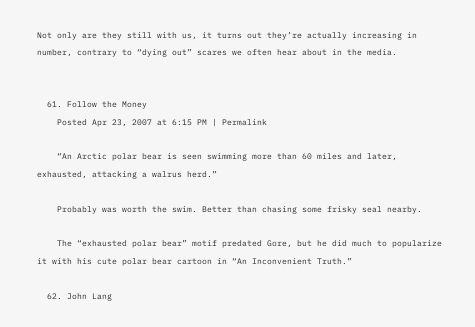Not only are they still with us, it turns out they’re actually increasing in number, contrary to “dying out” scares we often hear about in the media.


  61. Follow the Money
    Posted Apr 23, 2007 at 6:15 PM | Permalink

    “An Arctic polar bear is seen swimming more than 60 miles and later, exhausted, attacking a walrus herd.”

    Probably was worth the swim. Better than chasing some frisky seal nearby.

    The “exhausted polar bear” motif predated Gore, but he did much to popularize it with his cute polar bear cartoon in “An Inconvenient Truth.”

  62. John Lang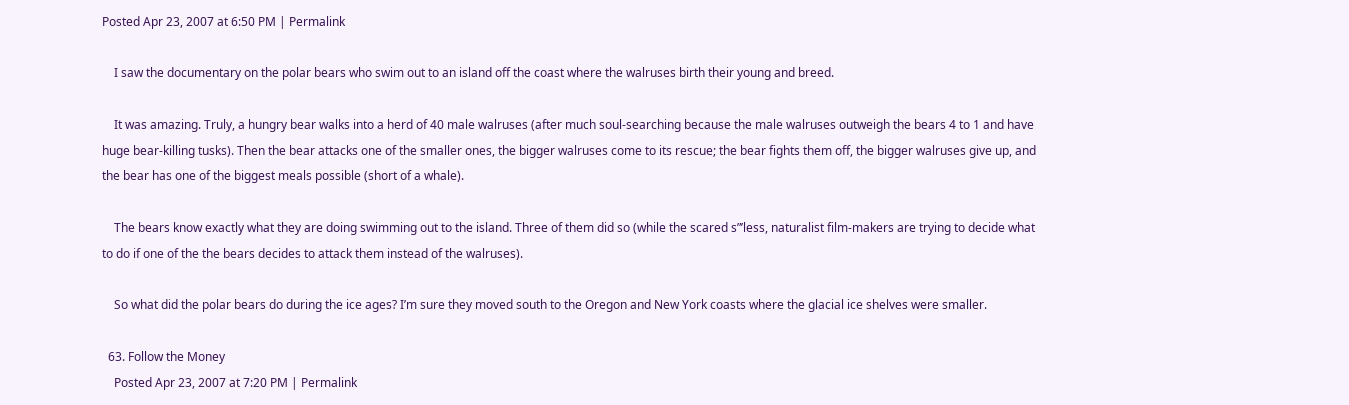Posted Apr 23, 2007 at 6:50 PM | Permalink

    I saw the documentary on the polar bears who swim out to an island off the coast where the walruses birth their young and breed.

    It was amazing. Truly, a hungry bear walks into a herd of 40 male walruses (after much soul-searching because the male walruses outweigh the bears 4 to 1 and have huge bear-killing tusks). Then the bear attacks one of the smaller ones, the bigger walruses come to its rescue; the bear fights them off, the bigger walruses give up, and the bear has one of the biggest meals possible (short of a whale).

    The bears know exactly what they are doing swimming out to the island. Three of them did so (while the scared s”’less, naturalist film-makers are trying to decide what to do if one of the the bears decides to attack them instead of the walruses).

    So what did the polar bears do during the ice ages? I’m sure they moved south to the Oregon and New York coasts where the glacial ice shelves were smaller.

  63. Follow the Money
    Posted Apr 23, 2007 at 7:20 PM | Permalink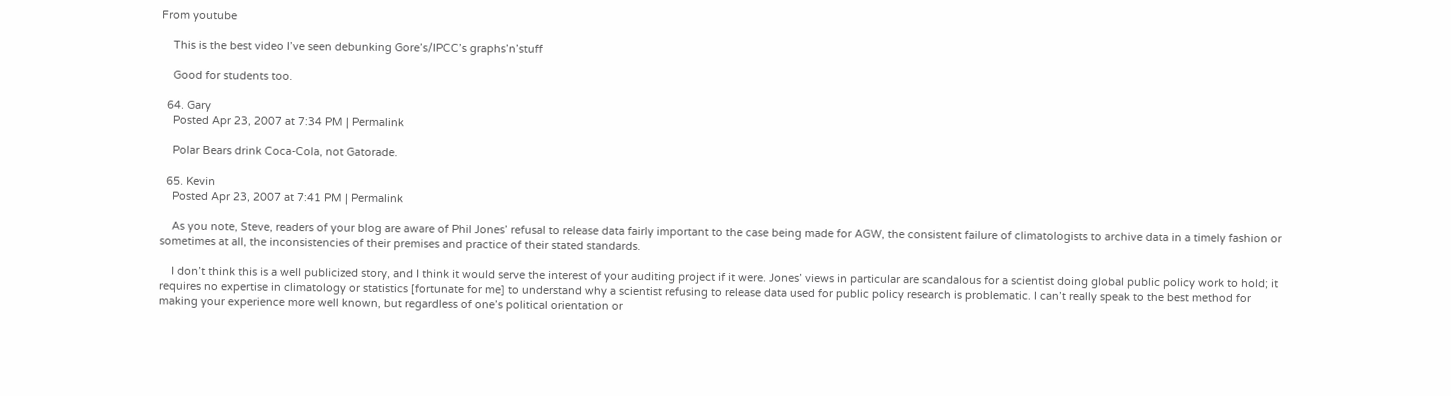From youtube

    This is the best video I’ve seen debunking Gore’s/IPCC’s graphs’n’stuff

    Good for students too.

  64. Gary
    Posted Apr 23, 2007 at 7:34 PM | Permalink

    Polar Bears drink Coca-Cola, not Gatorade.

  65. Kevin
    Posted Apr 23, 2007 at 7:41 PM | Permalink

    As you note, Steve, readers of your blog are aware of Phil Jones’ refusal to release data fairly important to the case being made for AGW, the consistent failure of climatologists to archive data in a timely fashion or sometimes at all, the inconsistencies of their premises and practice of their stated standards.

    I don’t think this is a well publicized story, and I think it would serve the interest of your auditing project if it were. Jones’ views in particular are scandalous for a scientist doing global public policy work to hold; it requires no expertise in climatology or statistics [fortunate for me] to understand why a scientist refusing to release data used for public policy research is problematic. I can’t really speak to the best method for making your experience more well known, but regardless of one’s political orientation or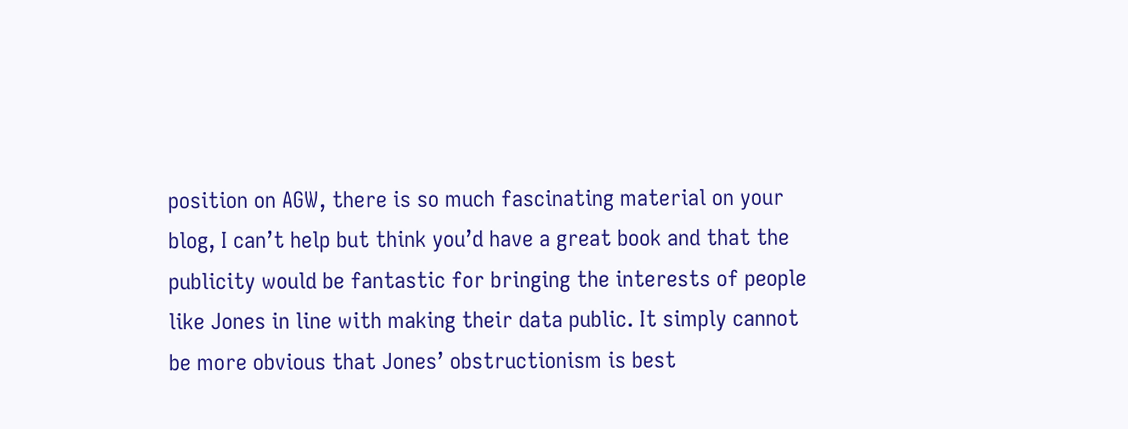position on AGW, there is so much fascinating material on your blog, I can’t help but think you’d have a great book and that the publicity would be fantastic for bringing the interests of people like Jones in line with making their data public. It simply cannot be more obvious that Jones’ obstructionism is best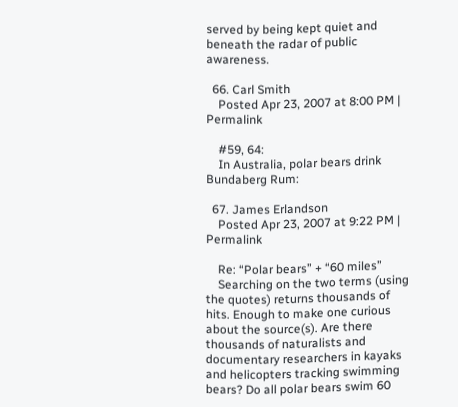served by being kept quiet and beneath the radar of public awareness.

  66. Carl Smith
    Posted Apr 23, 2007 at 8:00 PM | Permalink

    #59, 64:
    In Australia, polar bears drink Bundaberg Rum:

  67. James Erlandson
    Posted Apr 23, 2007 at 9:22 PM | Permalink

    Re: “Polar bears” + “60 miles”
    Searching on the two terms (using the quotes) returns thousands of hits. Enough to make one curious about the source(s). Are there thousands of naturalists and documentary researchers in kayaks and helicopters tracking swimming bears? Do all polar bears swim 60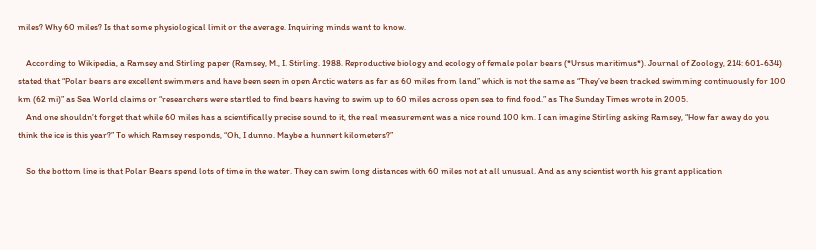miles? Why 60 miles? Is that some physiological limit or the average. Inquiring minds want to know.

    According to Wikipedia, a Ramsey and Stirling paper (Ramsey, M., I. Stirling. 1988. Reproductive biology and ecology of female polar bears (*Ursus maritimus*). Journal of Zoology, 214: 601-634) stated that “Polar bears are excellent swimmers and have been seen in open Arctic waters as far as 60 miles from land” which is not the same as “They’ve been tracked swimming continuously for 100 km (62 mi)” as Sea World claims or “researchers were startled to find bears having to swim up to 60 miles across open sea to find food.” as The Sunday Times wrote in 2005.
    And one shouldn’t forget that while 60 miles has a scientifically precise sound to it, the real measurement was a nice round 100 km. I can imagine Stirling asking Ramsey, “How far away do you think the ice is this year?” To which Ramsey responds, “Oh, I dunno. Maybe a hunnert kilometers?”

    So the bottom line is that Polar Bears spend lots of time in the water. They can swim long distances with 60 miles not at all unusual. And as any scientist worth his grant application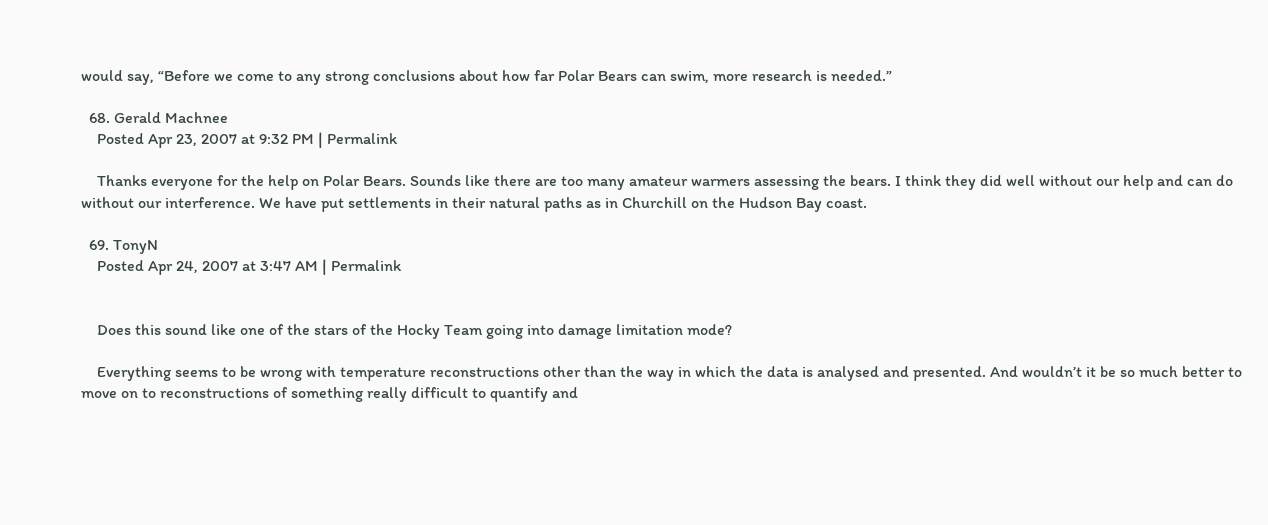would say, “Before we come to any strong conclusions about how far Polar Bears can swim, more research is needed.”

  68. Gerald Machnee
    Posted Apr 23, 2007 at 9:32 PM | Permalink

    Thanks everyone for the help on Polar Bears. Sounds like there are too many amateur warmers assessing the bears. I think they did well without our help and can do without our interference. We have put settlements in their natural paths as in Churchill on the Hudson Bay coast.

  69. TonyN
    Posted Apr 24, 2007 at 3:47 AM | Permalink


    Does this sound like one of the stars of the Hocky Team going into damage limitation mode?

    Everything seems to be wrong with temperature reconstructions other than the way in which the data is analysed and presented. And wouldn’t it be so much better to move on to reconstructions of something really difficult to quantify and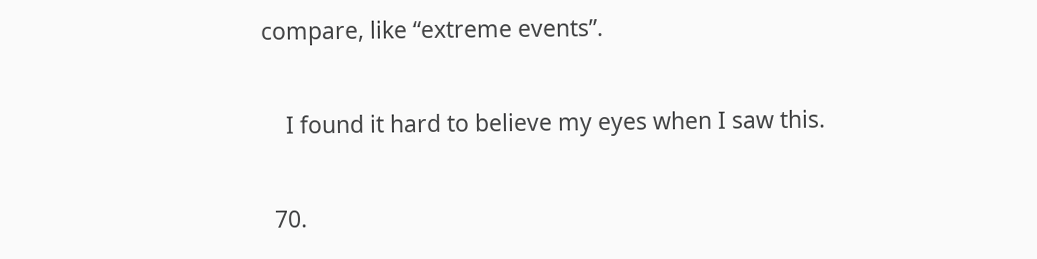compare, like “extreme events”.

    I found it hard to believe my eyes when I saw this.

  70.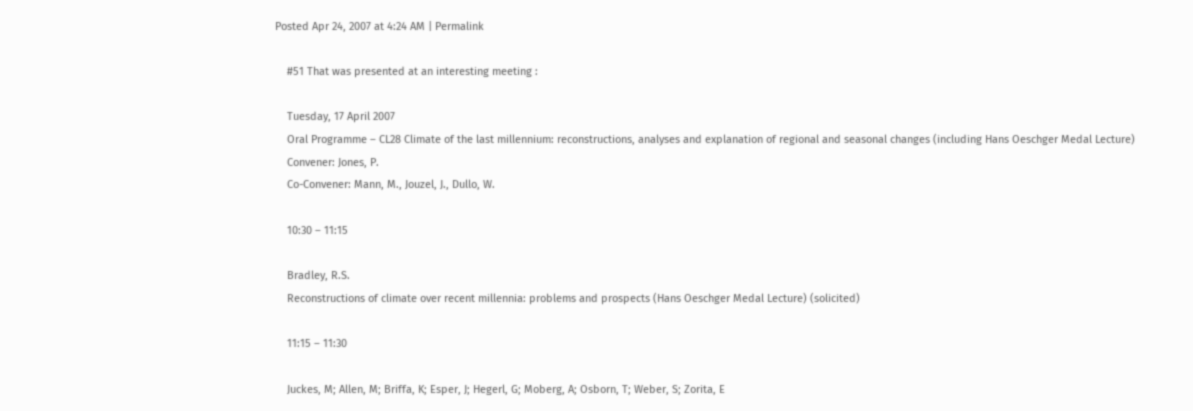Posted Apr 24, 2007 at 4:24 AM | Permalink

    #51 That was presented at an interesting meeting :

    Tuesday, 17 April 2007
    Oral Programme – CL28 Climate of the last millennium: reconstructions, analyses and explanation of regional and seasonal changes (including Hans Oeschger Medal Lecture)
    Convener: Jones, P.
    Co-Convener: Mann, M., Jouzel, J., Dullo, W.

    10:30 – 11:15

    Bradley, R.S.
    Reconstructions of climate over recent millennia: problems and prospects (Hans Oeschger Medal Lecture) (solicited)

    11:15 – 11:30

    Juckes, M; Allen, M; Briffa, K; Esper, J; Hegerl, G; Moberg, A; Osborn, T; Weber, S; Zorita, E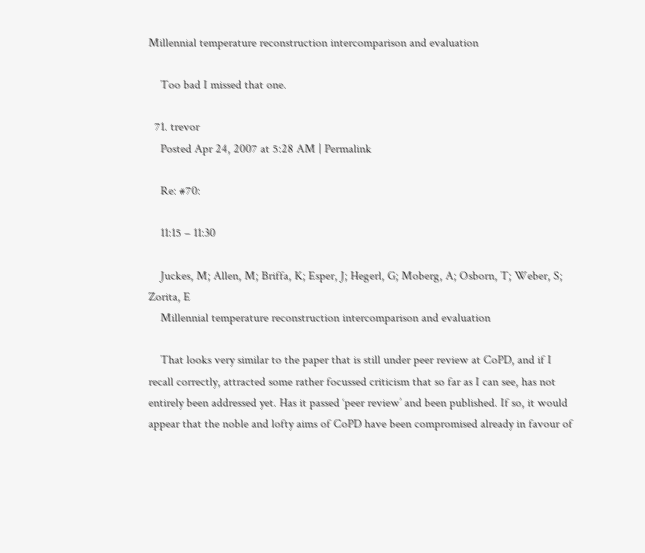Millennial temperature reconstruction intercomparison and evaluation

    Too bad I missed that one.

  71. trevor
    Posted Apr 24, 2007 at 5:28 AM | Permalink

    Re: #70:

    11:15 – 11:30

    Juckes, M; Allen, M; Briffa, K; Esper, J; Hegerl, G; Moberg, A; Osborn, T; Weber, S; Zorita, E
    Millennial temperature reconstruction intercomparison and evaluation

    That looks very similar to the paper that is still under peer review at CoPD, and if I recall correctly, attracted some rather focussed criticism that so far as I can see, has not entirely been addressed yet. Has it passed ‘peer review’ and been published. If so, it would appear that the noble and lofty aims of CoPD have been compromised already in favour of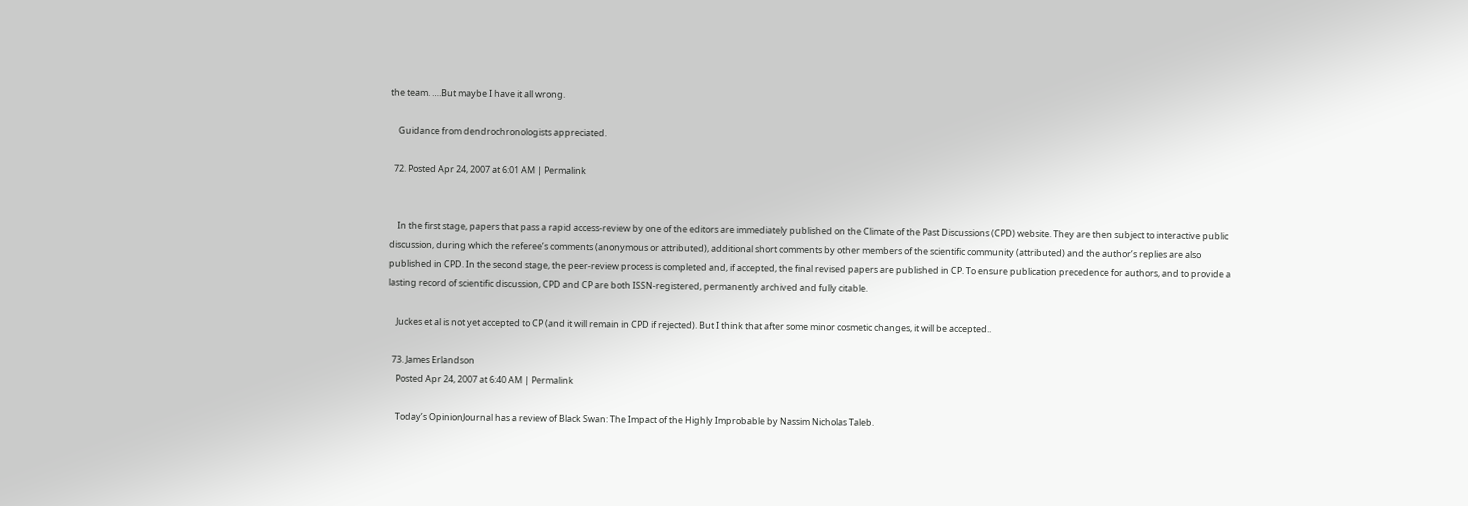the team. ….But maybe I have it all wrong.

    Guidance from dendrochronologists appreciated.

  72. Posted Apr 24, 2007 at 6:01 AM | Permalink


    In the first stage, papers that pass a rapid access-review by one of the editors are immediately published on the Climate of the Past Discussions (CPD) website. They are then subject to interactive public discussion, during which the referee’s comments (anonymous or attributed), additional short comments by other members of the scientific community (attributed) and the author’s replies are also published in CPD. In the second stage, the peer-review process is completed and, if accepted, the final revised papers are published in CP. To ensure publication precedence for authors, and to provide a lasting record of scientific discussion, CPD and CP are both ISSN-registered, permanently archived and fully citable.

    Juckes et al is not yet accepted to CP (and it will remain in CPD if rejected). But I think that after some minor cosmetic changes, it will be accepted..

  73. James Erlandson
    Posted Apr 24, 2007 at 6:40 AM | Permalink

    Today’s OpinionJournal has a review of Black Swan: The Impact of the Highly Improbable by Nassim Nicholas Taleb.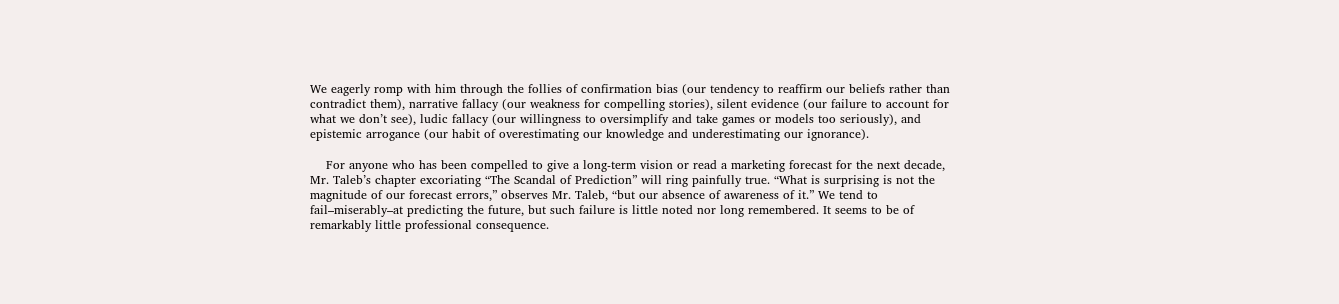We eagerly romp with him through the follies of confirmation bias (our tendency to reaffirm our beliefs rather than contradict them), narrative fallacy (our weakness for compelling stories), silent evidence (our failure to account for what we don’t see), ludic fallacy (our willingness to oversimplify and take games or models too seriously), and epistemic arrogance (our habit of overestimating our knowledge and underestimating our ignorance).

    For anyone who has been compelled to give a long-term vision or read a marketing forecast for the next decade, Mr. Taleb’s chapter excoriating “The Scandal of Prediction” will ring painfully true. “What is surprising is not the magnitude of our forecast errors,” observes Mr. Taleb, “but our absence of awareness of it.” We tend to fail–miserably–at predicting the future, but such failure is little noted nor long remembered. It seems to be of remarkably little professional consequence.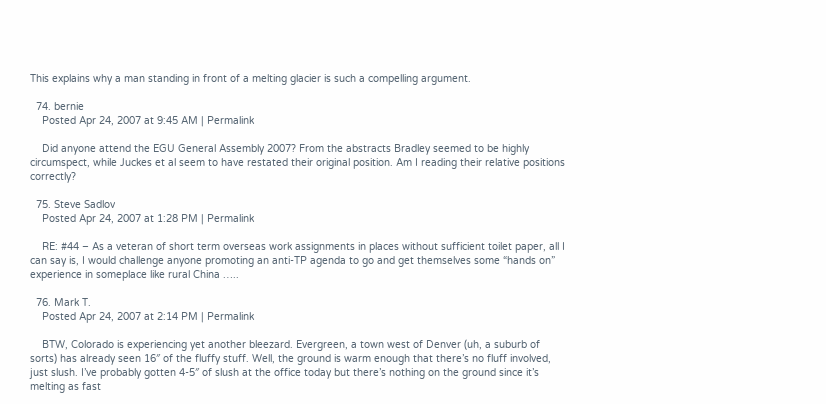This explains why a man standing in front of a melting glacier is such a compelling argument.

  74. bernie
    Posted Apr 24, 2007 at 9:45 AM | Permalink

    Did anyone attend the EGU General Assembly 2007? From the abstracts Bradley seemed to be highly circumspect, while Juckes et al seem to have restated their original position. Am I reading their relative positions correctly?

  75. Steve Sadlov
    Posted Apr 24, 2007 at 1:28 PM | Permalink

    RE: #44 – As a veteran of short term overseas work assignments in places without sufficient toilet paper, all I can say is, I would challenge anyone promoting an anti-TP agenda to go and get themselves some “hands on” experience in someplace like rural China …..

  76. Mark T.
    Posted Apr 24, 2007 at 2:14 PM | Permalink

    BTW, Colorado is experiencing yet another bleezard. Evergreen, a town west of Denver (uh, a suburb of sorts) has already seen 16″ of the fluffy stuff. Well, the ground is warm enough that there’s no fluff involved, just slush. I’ve probably gotten 4-5″ of slush at the office today but there’s nothing on the ground since it’s melting as fast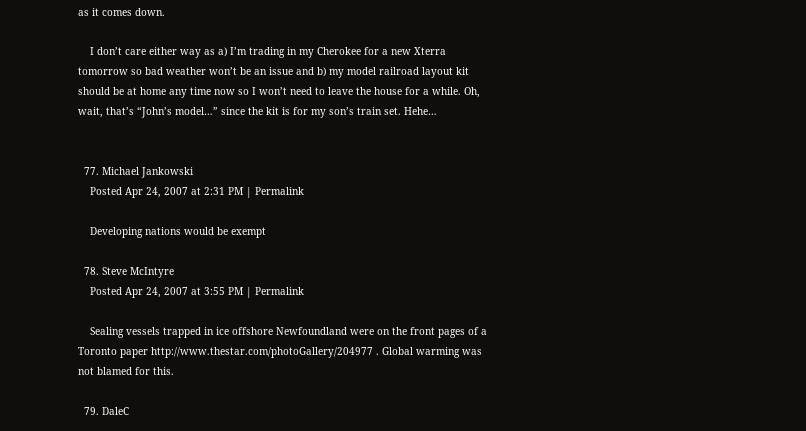as it comes down.

    I don’t care either way as a) I’m trading in my Cherokee for a new Xterra tomorrow so bad weather won’t be an issue and b) my model railroad layout kit should be at home any time now so I won’t need to leave the house for a while. Oh, wait, that’s “John’s model…” since the kit is for my son’s train set. Hehe…


  77. Michael Jankowski
    Posted Apr 24, 2007 at 2:31 PM | Permalink

    Developing nations would be exempt

  78. Steve McIntyre
    Posted Apr 24, 2007 at 3:55 PM | Permalink

    Sealing vessels trapped in ice offshore Newfoundland were on the front pages of a Toronto paper http://www.thestar.com/photoGallery/204977 . Global warming was not blamed for this.

  79. DaleC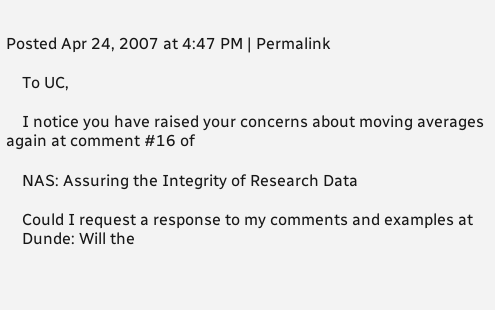Posted Apr 24, 2007 at 4:47 PM | Permalink

    To UC,

    I notice you have raised your concerns about moving averages again at comment #16 of

    NAS: Assuring the Integrity of Research Data

    Could I request a response to my comments and examples at
    Dunde: Will the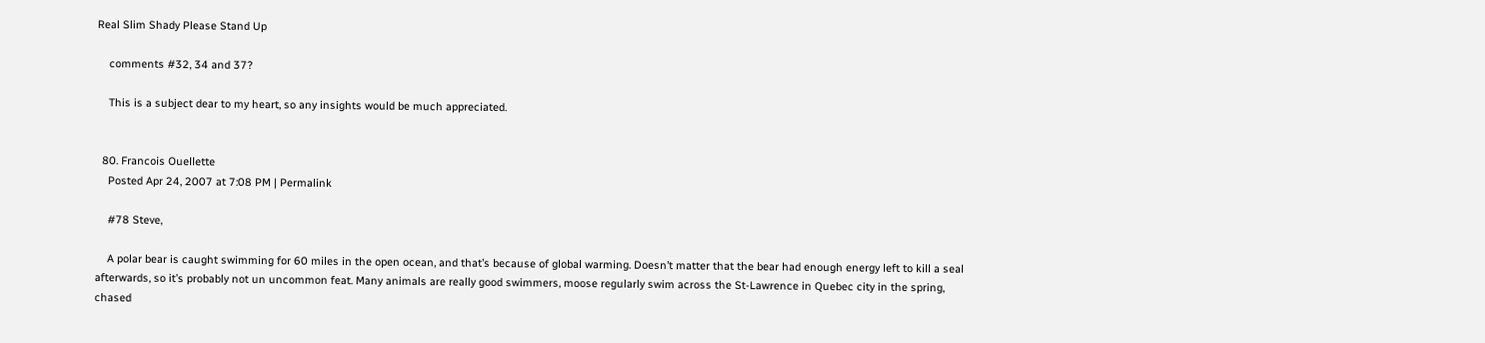Real Slim Shady Please Stand Up

    comments #32, 34 and 37?

    This is a subject dear to my heart, so any insights would be much appreciated.


  80. Francois Ouellette
    Posted Apr 24, 2007 at 7:08 PM | Permalink

    #78 Steve,

    A polar bear is caught swimming for 60 miles in the open ocean, and that’s because of global warming. Doesn’t matter that the bear had enough energy left to kill a seal afterwards, so it’s probably not un uncommon feat. Many animals are really good swimmers, moose regularly swim across the St-Lawrence in Quebec city in the spring, chased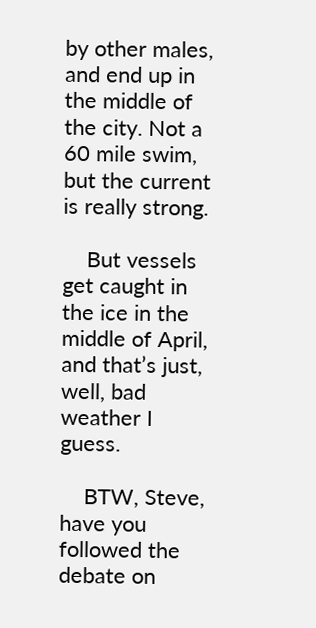by other males, and end up in the middle of the city. Not a 60 mile swim, but the current is really strong.

    But vessels get caught in the ice in the middle of April, and that’s just, well, bad weather I guess.

    BTW, Steve, have you followed the debate on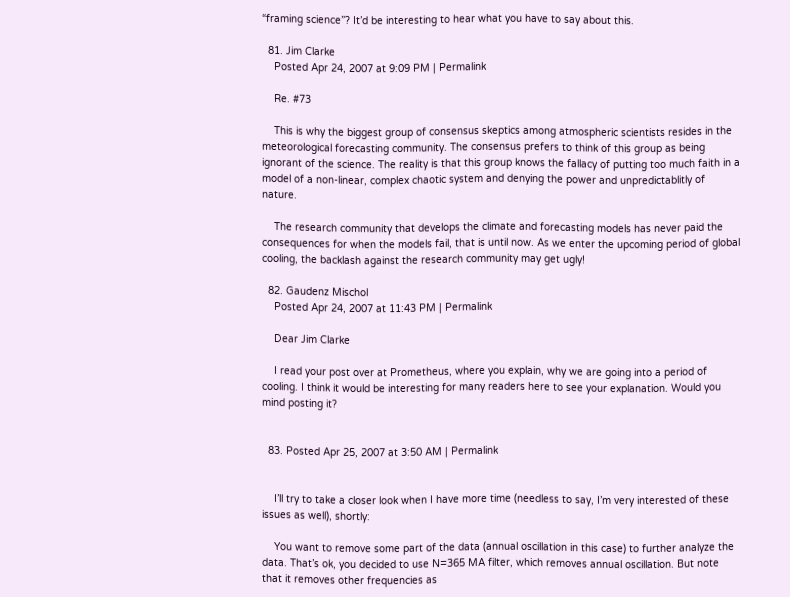“framing science”? It’d be interesting to hear what you have to say about this.

  81. Jim Clarke
    Posted Apr 24, 2007 at 9:09 PM | Permalink

    Re. #73

    This is why the biggest group of consensus skeptics among atmospheric scientists resides in the meteorological forecasting community. The consensus prefers to think of this group as being ignorant of the science. The reality is that this group knows the fallacy of putting too much faith in a model of a non-linear, complex chaotic system and denying the power and unpredictablitly of nature.

    The research community that develops the climate and forecasting models has never paid the consequences for when the models fail, that is until now. As we enter the upcoming period of global cooling, the backlash against the research community may get ugly!

  82. Gaudenz Mischol
    Posted Apr 24, 2007 at 11:43 PM | Permalink

    Dear Jim Clarke

    I read your post over at Prometheus, where you explain, why we are going into a period of cooling. I think it would be interesting for many readers here to see your explanation. Would you mind posting it?


  83. Posted Apr 25, 2007 at 3:50 AM | Permalink


    I’ll try to take a closer look when I have more time (needless to say, I’m very interested of these issues as well), shortly:

    You want to remove some part of the data (annual oscillation in this case) to further analyze the data. That’s ok, you decided to use N=365 MA filter, which removes annual oscillation. But note that it removes other frequencies as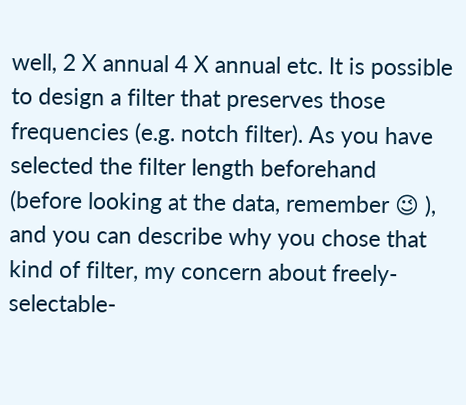well, 2 X annual 4 X annual etc. It is possible to design a filter that preserves those frequencies (e.g. notch filter). As you have selected the filter length beforehand (before looking at the data, remember 😉 ), and you can describe why you chose that kind of filter, my concern about freely-selectable-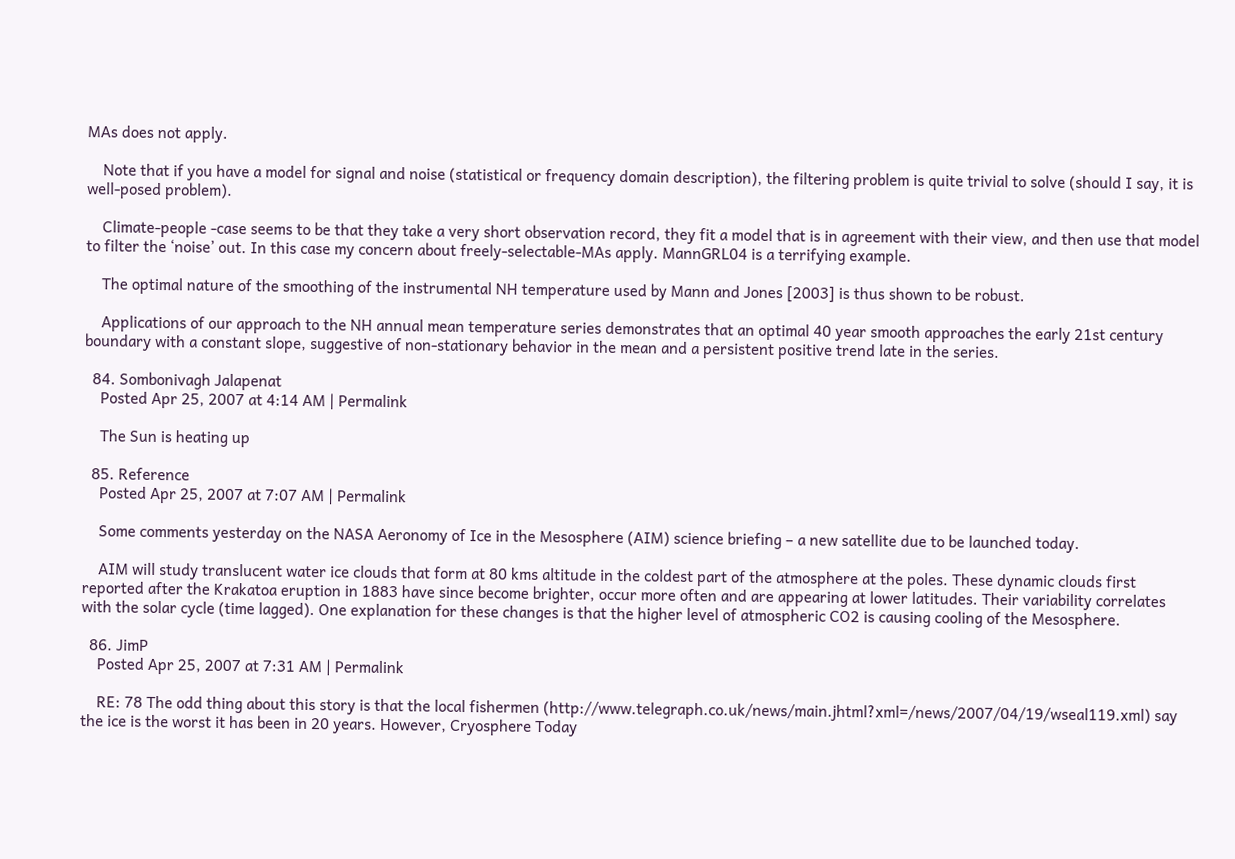MAs does not apply.

    Note that if you have a model for signal and noise (statistical or frequency domain description), the filtering problem is quite trivial to solve (should I say, it is well-posed problem).

    Climate-people -case seems to be that they take a very short observation record, they fit a model that is in agreement with their view, and then use that model to filter the ‘noise’ out. In this case my concern about freely-selectable-MAs apply. MannGRL04 is a terrifying example.

    The optimal nature of the smoothing of the instrumental NH temperature used by Mann and Jones [2003] is thus shown to be robust.

    Applications of our approach to the NH annual mean temperature series demonstrates that an optimal 40 year smooth approaches the early 21st century boundary with a constant slope, suggestive of non-stationary behavior in the mean and a persistent positive trend late in the series.

  84. Sombonivagh Jalapenat
    Posted Apr 25, 2007 at 4:14 AM | Permalink

    The Sun is heating up

  85. Reference
    Posted Apr 25, 2007 at 7:07 AM | Permalink

    Some comments yesterday on the NASA Aeronomy of Ice in the Mesosphere (AIM) science briefing – a new satellite due to be launched today.

    AIM will study translucent water ice clouds that form at 80 kms altitude in the coldest part of the atmosphere at the poles. These dynamic clouds first reported after the Krakatoa eruption in 1883 have since become brighter, occur more often and are appearing at lower latitudes. Their variability correlates with the solar cycle (time lagged). One explanation for these changes is that the higher level of atmospheric CO2 is causing cooling of the Mesosphere.

  86. JimP
    Posted Apr 25, 2007 at 7:31 AM | Permalink

    RE: 78 The odd thing about this story is that the local fishermen (http://www.telegraph.co.uk/news/main.jhtml?xml=/news/2007/04/19/wseal119.xml) say the ice is the worst it has been in 20 years. However, Cryosphere Today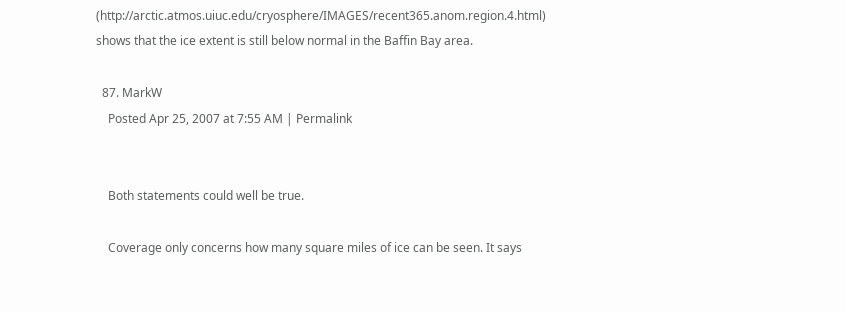(http://arctic.atmos.uiuc.edu/cryosphere/IMAGES/recent365.anom.region.4.html) shows that the ice extent is still below normal in the Baffin Bay area.

  87. MarkW
    Posted Apr 25, 2007 at 7:55 AM | Permalink


    Both statements could well be true.

    Coverage only concerns how many square miles of ice can be seen. It says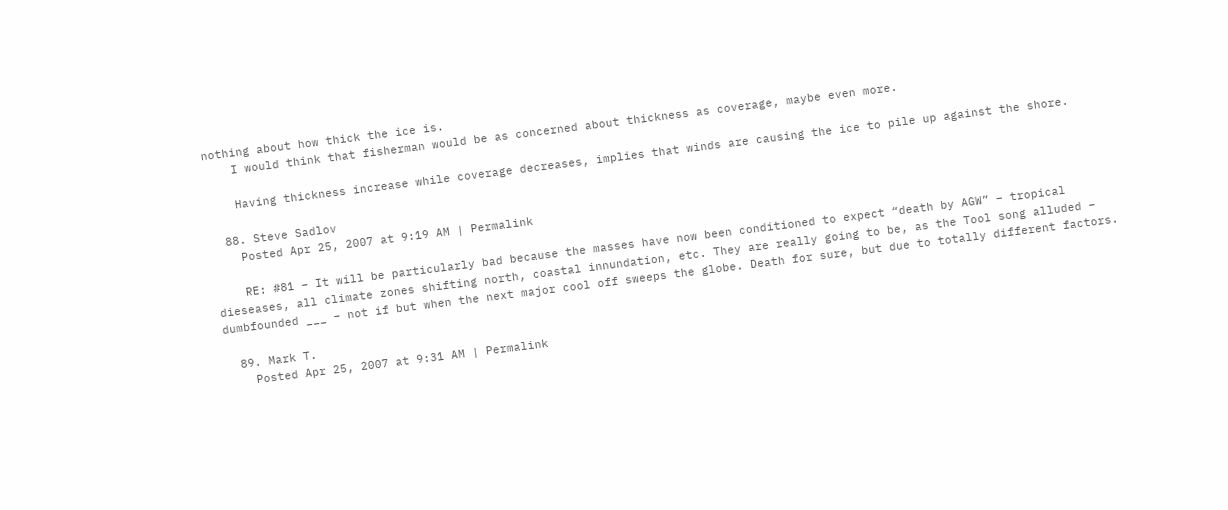nothing about how thick the ice is.
    I would think that fisherman would be as concerned about thickness as coverage, maybe even more.

    Having thickness increase while coverage decreases, implies that winds are causing the ice to pile up against the shore.

  88. Steve Sadlov
    Posted Apr 25, 2007 at 9:19 AM | Permalink

    RE: #81 – It will be particularly bad because the masses have now been conditioned to expect “death by AGW” – tropical dieseases, all climate zones shifting north, coastal innundation, etc. They are really going to be, as the Tool song alluded – dumbfounded ___ – not if but when the next major cool off sweeps the globe. Death for sure, but due to totally different factors.

  89. Mark T.
    Posted Apr 25, 2007 at 9:31 AM | Permalink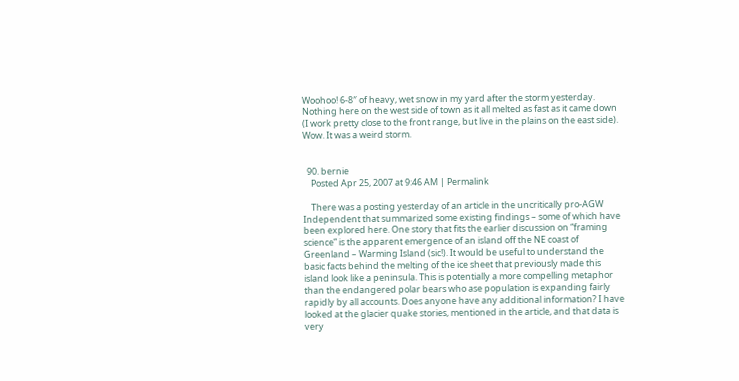Woohoo! 6-8″ of heavy, wet snow in my yard after the storm yesterday. Nothing here on the west side of town as it all melted as fast as it came down (I work pretty close to the front range, but live in the plains on the east side). Wow. It was a weird storm.


  90. bernie
    Posted Apr 25, 2007 at 9:46 AM | Permalink

    There was a posting yesterday of an article in the uncritically pro-AGW Independent that summarized some existing findings – some of which have been explored here. One story that fits the earlier discussion on “framing science” is the apparent emergence of an island off the NE coast of Greenland – Warming Island (sic!). It would be useful to understand the basic facts behind the melting of the ice sheet that previously made this island look like a peninsula. This is potentially a more compelling metaphor than the endangered polar bears who ase population is expanding fairly rapidly by all accounts. Does anyone have any additional information? I have looked at the glacier quake stories, mentioned in the article, and that data is very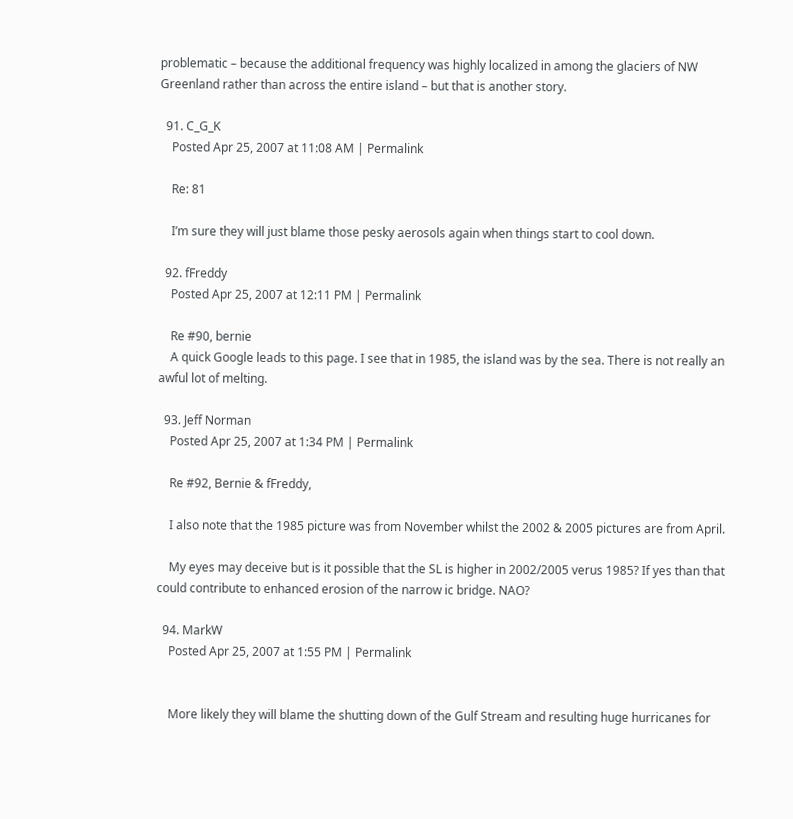problematic – because the additional frequency was highly localized in among the glaciers of NW Greenland rather than across the entire island – but that is another story.

  91. C_G_K
    Posted Apr 25, 2007 at 11:08 AM | Permalink

    Re: 81

    I’m sure they will just blame those pesky aerosols again when things start to cool down.

  92. fFreddy
    Posted Apr 25, 2007 at 12:11 PM | Permalink

    Re #90, bernie
    A quick Google leads to this page. I see that in 1985, the island was by the sea. There is not really an awful lot of melting.

  93. Jeff Norman
    Posted Apr 25, 2007 at 1:34 PM | Permalink

    Re #92, Bernie & fFreddy,

    I also note that the 1985 picture was from November whilst the 2002 & 2005 pictures are from April.

    My eyes may deceive but is it possible that the SL is higher in 2002/2005 verus 1985? If yes than that could contribute to enhanced erosion of the narrow ic bridge. NAO?

  94. MarkW
    Posted Apr 25, 2007 at 1:55 PM | Permalink


    More likely they will blame the shutting down of the Gulf Stream and resulting huge hurricanes for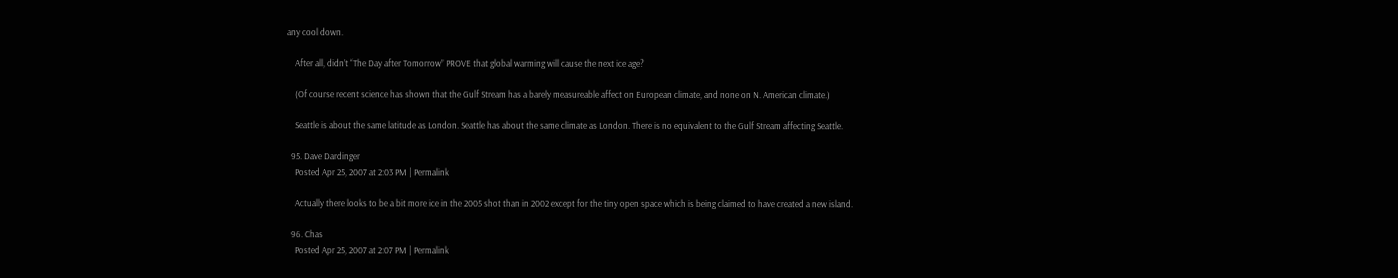any cool down.

    After all, didn’t “The Day after Tomorrow” PROVE that global warming will cause the next ice age?

    (Of course recent science has shown that the Gulf Stream has a barely measureable affect on European climate, and none on N. American climate.)

    Seattle is about the same latitude as London. Seattle has about the same climate as London. There is no equivalent to the Gulf Stream affecting Seattle.

  95. Dave Dardinger
    Posted Apr 25, 2007 at 2:03 PM | Permalink

    Actually there looks to be a bit more ice in the 2005 shot than in 2002 except for the tiny open space which is being claimed to have created a new island.

  96. Chas
    Posted Apr 25, 2007 at 2:07 PM | Permalink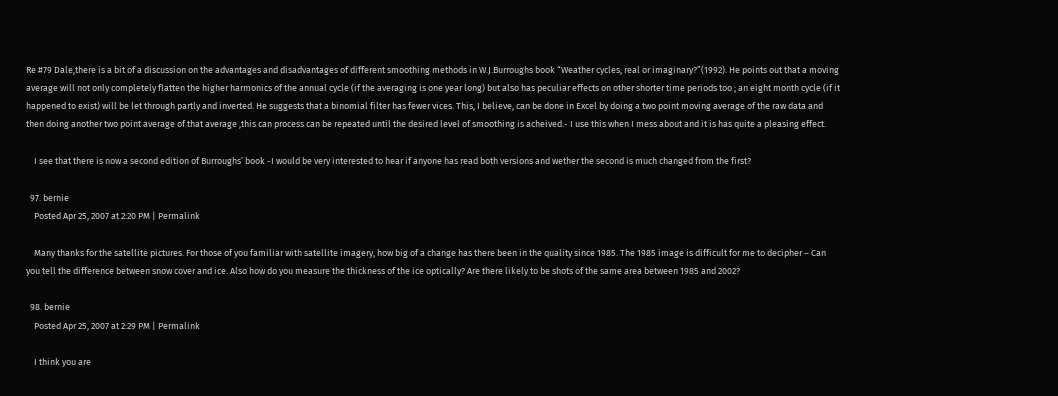Re #79 Dale,there is a bit of a discussion on the advantages and disadvantages of different smoothing methods in W.J.Burroughs book “Weather cycles, real or imaginary?”(1992). He points out that a moving average will not only completely flatten the higher harmonics of the annual cycle (if the averaging is one year long) but also has peculiar effects on other shorter time periods too ; an eight month cycle (if it happened to exist) will be let through partly and inverted. He suggests that a binomial filter has fewer vices. This, I believe, can be done in Excel by doing a two point moving average of the raw data and then doing another two point average of that average ,this can process can be repeated until the desired level of smoothing is acheived.- I use this when I mess about and it is has quite a pleasing effect.

    I see that there is now a second edition of Burroughs’ book -I would be very interested to hear if anyone has read both versions and wether the second is much changed from the first?

  97. bernie
    Posted Apr 25, 2007 at 2:20 PM | Permalink

    Many thanks for the satellite pictures. For those of you familiar with satellite imagery, how big of a change has there been in the quality since 1985. The 1985 image is difficult for me to decipher – Can you tell the difference between snow cover and ice. Also how do you measure the thickness of the ice optically? Are there likely to be shots of the same area between 1985 and 2002?

  98. bernie
    Posted Apr 25, 2007 at 2:29 PM | Permalink

    I think you are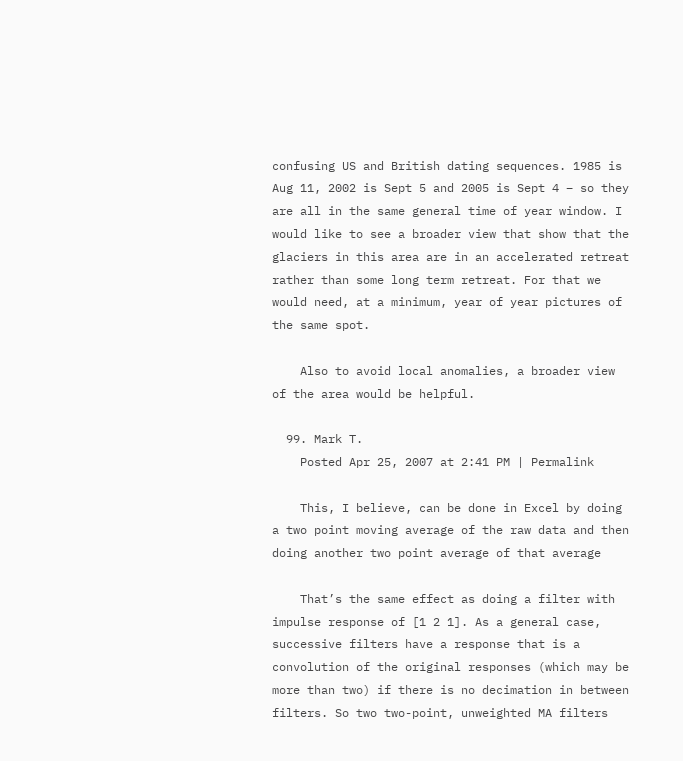confusing US and British dating sequences. 1985 is Aug 11, 2002 is Sept 5 and 2005 is Sept 4 – so they are all in the same general time of year window. I would like to see a broader view that show that the glaciers in this area are in an accelerated retreat rather than some long term retreat. For that we would need, at a minimum, year of year pictures of the same spot.

    Also to avoid local anomalies, a broader view of the area would be helpful.

  99. Mark T.
    Posted Apr 25, 2007 at 2:41 PM | Permalink

    This, I believe, can be done in Excel by doing a two point moving average of the raw data and then doing another two point average of that average

    That’s the same effect as doing a filter with impulse response of [1 2 1]. As a general case, successive filters have a response that is a convolution of the original responses (which may be more than two) if there is no decimation in between filters. So two two-point, unweighted MA filters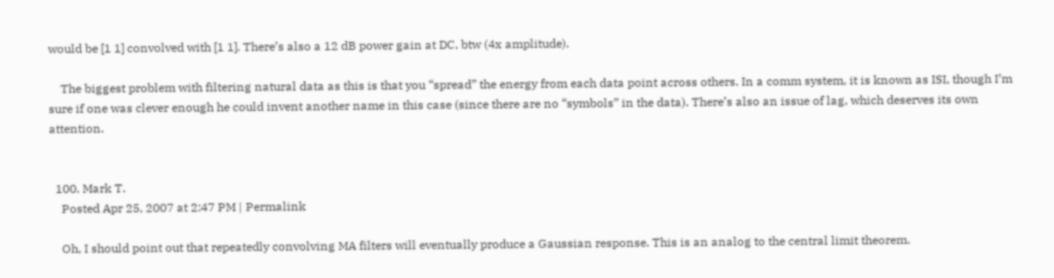would be [1 1] convolved with [1 1]. There’s also a 12 dB power gain at DC, btw (4x amplitude).

    The biggest problem with filtering natural data as this is that you “spread” the energy from each data point across others. In a comm system, it is known as ISI, though I’m sure if one was clever enough he could invent another name in this case (since there are no “symbols” in the data). There’s also an issue of lag, which deserves its own attention.


  100. Mark T.
    Posted Apr 25, 2007 at 2:47 PM | Permalink

    Oh, I should point out that repeatedly convolving MA filters will eventually produce a Gaussian response. This is an analog to the central limit theorem.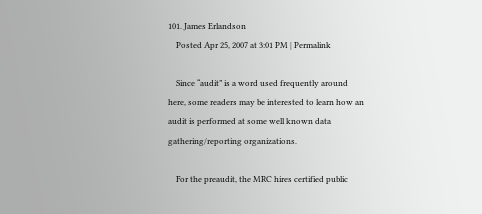101. James Erlandson
    Posted Apr 25, 2007 at 3:01 PM | Permalink

    Since “audit” is a word used frequently around here, some readers may be interested to learn how an audit is performed at some well known data gathering/reporting organizations.

    For the preaudit, the MRC hires certified public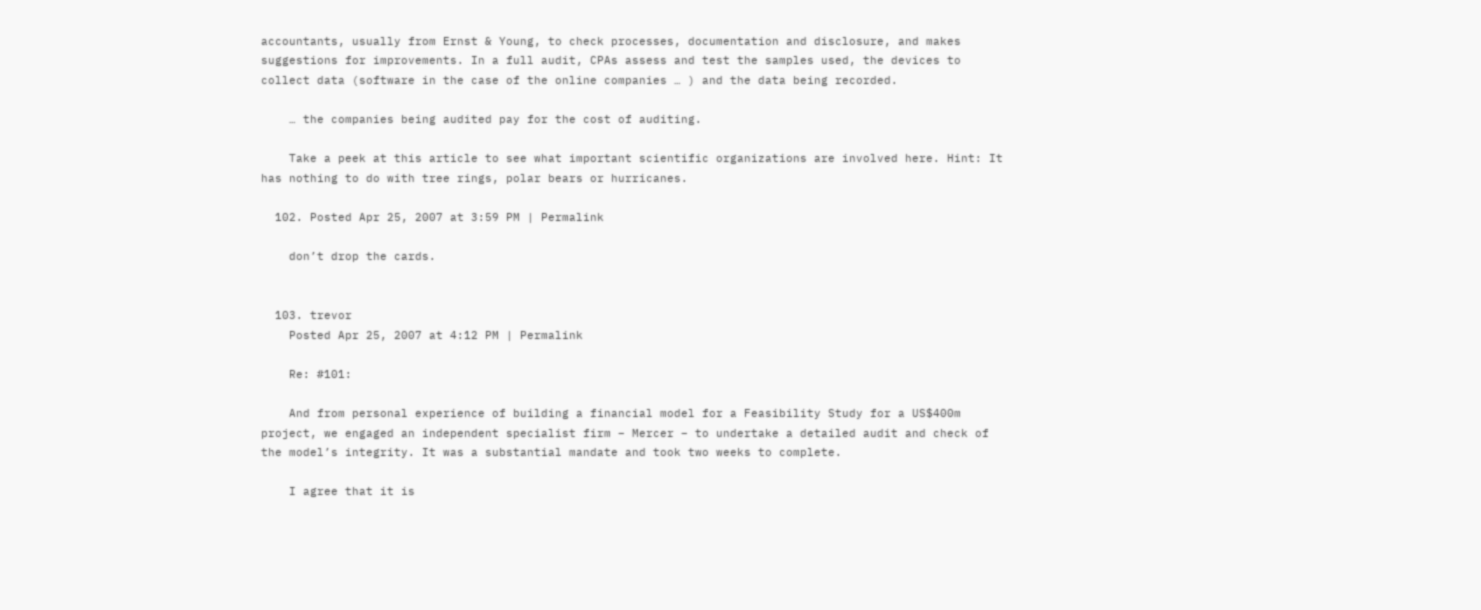accountants, usually from Ernst & Young, to check processes, documentation and disclosure, and makes suggestions for improvements. In a full audit, CPAs assess and test the samples used, the devices to collect data (software in the case of the online companies … ) and the data being recorded.

    … the companies being audited pay for the cost of auditing.

    Take a peek at this article to see what important scientific organizations are involved here. Hint: It has nothing to do with tree rings, polar bears or hurricanes.

  102. Posted Apr 25, 2007 at 3:59 PM | Permalink

    don’t drop the cards.


  103. trevor
    Posted Apr 25, 2007 at 4:12 PM | Permalink

    Re: #101:

    And from personal experience of building a financial model for a Feasibility Study for a US$400m project, we engaged an independent specialist firm – Mercer – to undertake a detailed audit and check of the model’s integrity. It was a substantial mandate and took two weeks to complete.

    I agree that it is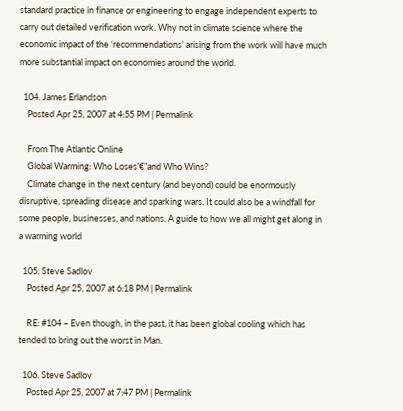standard practice in finance or engineering to engage independent experts to carry out detailed verification work. Why not in climate science where the economic impact of the ‘recommendations’ arising from the work will have much more substantial impact on economies around the world.

  104. James Erlandson
    Posted Apr 25, 2007 at 4:55 PM | Permalink

    From The Atlantic Online
    Global Warming: Who Loses’€”and Who Wins?
    Climate change in the next century (and beyond) could be enormously disruptive, spreading disease and sparking wars. It could also be a windfall for some people, businesses, and nations. A guide to how we all might get along in a warming world

  105. Steve Sadlov
    Posted Apr 25, 2007 at 6:18 PM | Permalink

    RE: #104 – Even though, in the past, it has been global cooling which has tended to bring out the worst in Man.

  106. Steve Sadlov
    Posted Apr 25, 2007 at 7:47 PM | Permalink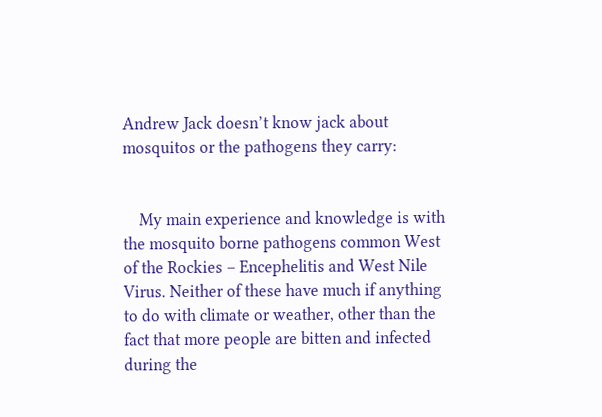Andrew Jack doesn’t know jack about mosquitos or the pathogens they carry:


    My main experience and knowledge is with the mosquito borne pathogens common West of the Rockies – Encephelitis and West Nile Virus. Neither of these have much if anything to do with climate or weather, other than the fact that more people are bitten and infected during the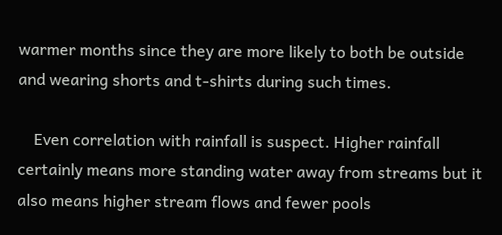warmer months since they are more likely to both be outside and wearing shorts and t-shirts during such times.

    Even correlation with rainfall is suspect. Higher rainfall certainly means more standing water away from streams but it also means higher stream flows and fewer pools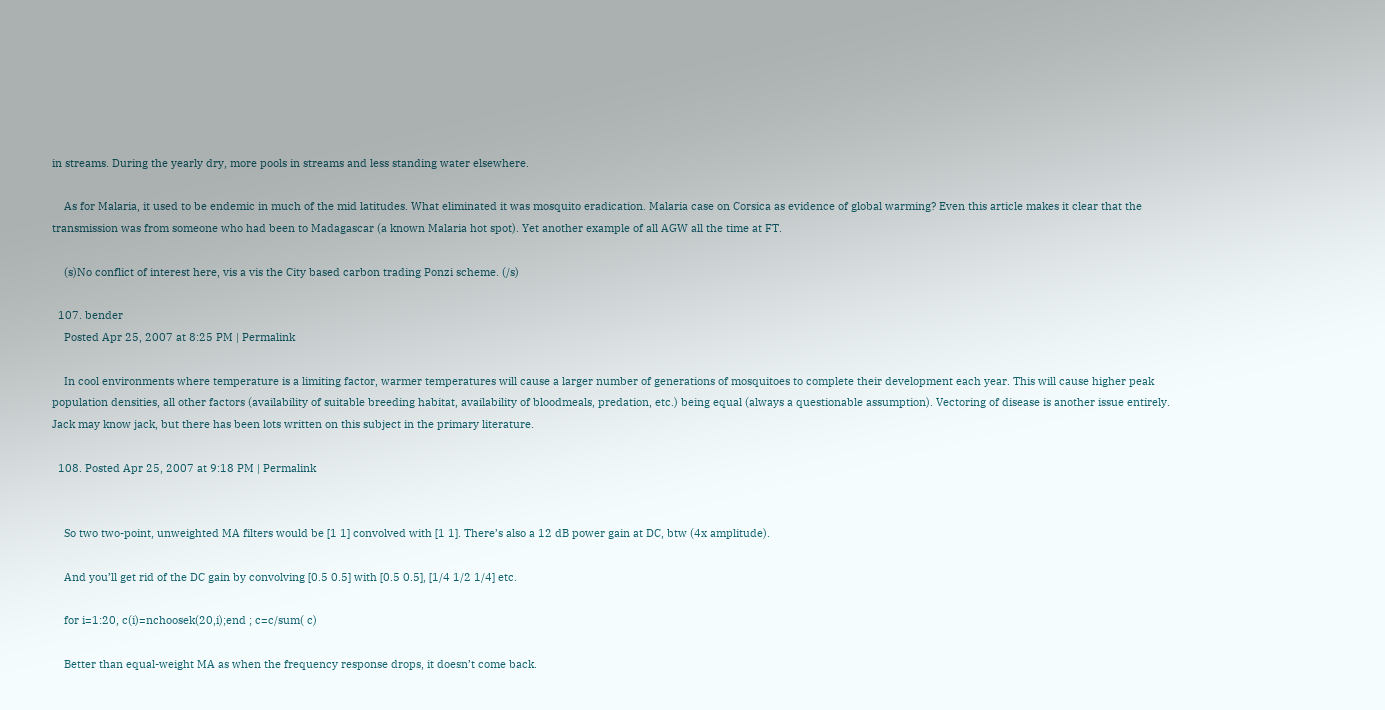in streams. During the yearly dry, more pools in streams and less standing water elsewhere.

    As for Malaria, it used to be endemic in much of the mid latitudes. What eliminated it was mosquito eradication. Malaria case on Corsica as evidence of global warming? Even this article makes it clear that the transmission was from someone who had been to Madagascar (a known Malaria hot spot). Yet another example of all AGW all the time at FT.

    (s)No conflict of interest here, vis a vis the City based carbon trading Ponzi scheme. (/s)

  107. bender
    Posted Apr 25, 2007 at 8:25 PM | Permalink

    In cool environments where temperature is a limiting factor, warmer temperatures will cause a larger number of generations of mosquitoes to complete their development each year. This will cause higher peak population densities, all other factors (availability of suitable breeding habitat, availability of bloodmeals, predation, etc.) being equal (always a questionable assumption). Vectoring of disease is another issue entirely. Jack may know jack, but there has been lots written on this subject in the primary literature.

  108. Posted Apr 25, 2007 at 9:18 PM | Permalink


    So two two-point, unweighted MA filters would be [1 1] convolved with [1 1]. There’s also a 12 dB power gain at DC, btw (4x amplitude).

    And you’ll get rid of the DC gain by convolving [0.5 0.5] with [0.5 0.5], [1/4 1/2 1/4] etc.

    for i=1:20, c(i)=nchoosek(20,i);end ; c=c/sum( c)

    Better than equal-weight MA as when the frequency response drops, it doesn’t come back.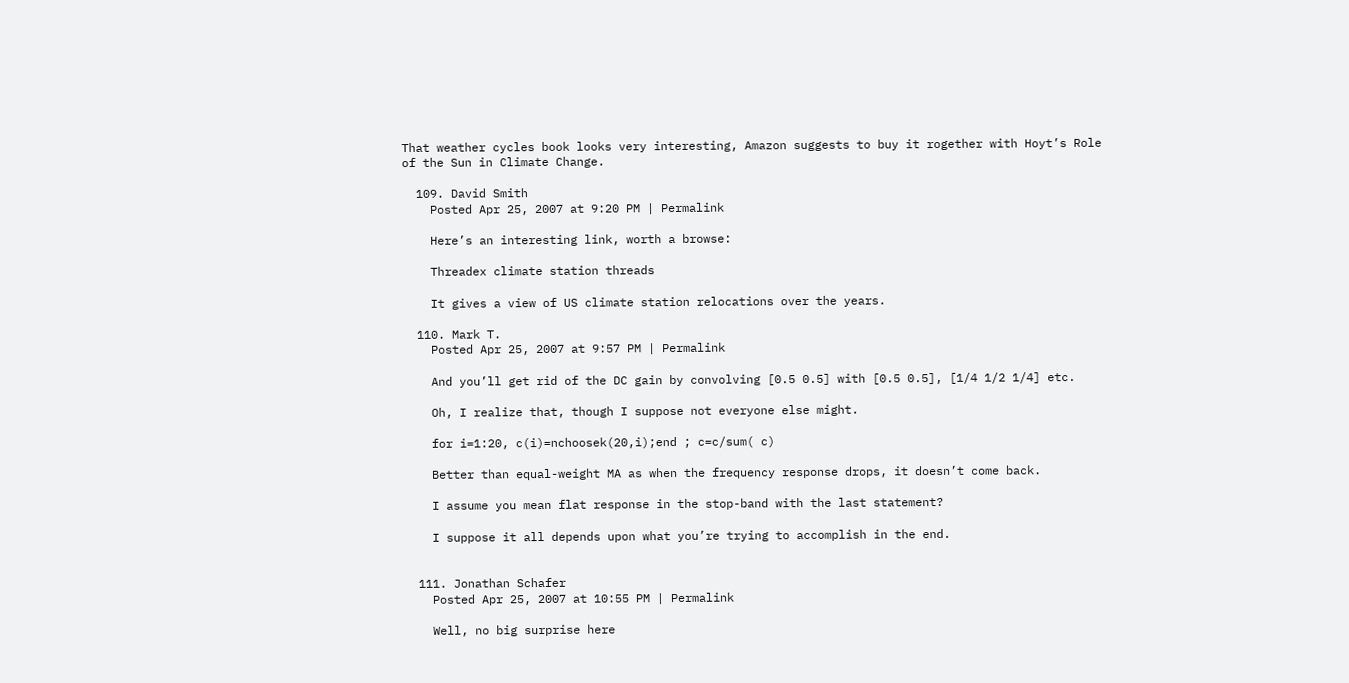That weather cycles book looks very interesting, Amazon suggests to buy it rogether with Hoyt’s Role of the Sun in Climate Change.

  109. David Smith
    Posted Apr 25, 2007 at 9:20 PM | Permalink

    Here’s an interesting link, worth a browse:

    Threadex climate station threads

    It gives a view of US climate station relocations over the years.

  110. Mark T.
    Posted Apr 25, 2007 at 9:57 PM | Permalink

    And you’ll get rid of the DC gain by convolving [0.5 0.5] with [0.5 0.5], [1/4 1/2 1/4] etc.

    Oh, I realize that, though I suppose not everyone else might.

    for i=1:20, c(i)=nchoosek(20,i);end ; c=c/sum( c)

    Better than equal-weight MA as when the frequency response drops, it doesn’t come back.

    I assume you mean flat response in the stop-band with the last statement?

    I suppose it all depends upon what you’re trying to accomplish in the end.


  111. Jonathan Schafer
    Posted Apr 25, 2007 at 10:55 PM | Permalink

    Well, no big surprise here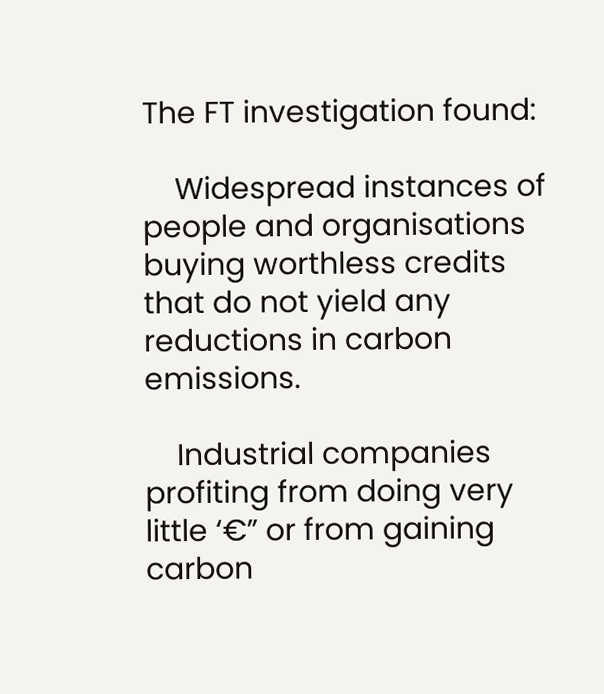The FT investigation found:

    Widespread instances of people and organisations buying worthless credits that do not yield any reductions in carbon emissions.

    Industrial companies profiting from doing very little ‘€” or from gaining carbon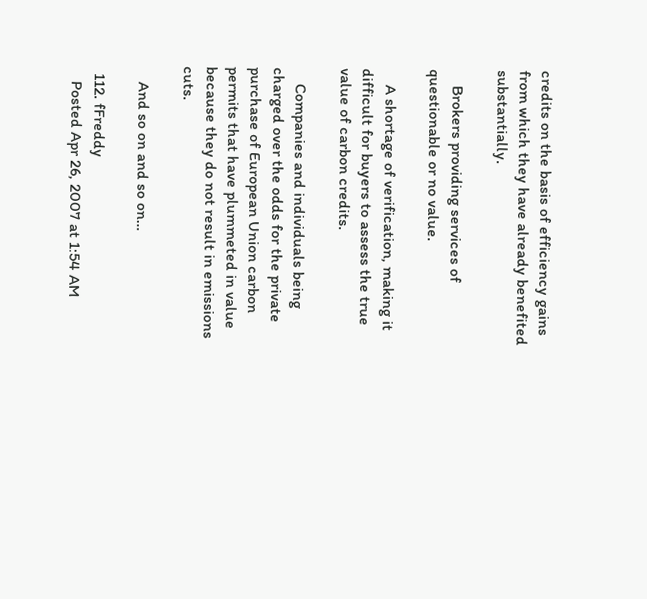credits on the basis of efficiency gains from which they have already benefited substantially.

    Brokers providing services of questionable or no value.

    A shortage of verification, making it difficult for buyers to assess the true value of carbon credits.

    Companies and individuals being charged over the odds for the private purchase of European Union carbon permits that have plummeted in value because they do not result in emissions cuts.

    And so on and so on…

  112. fFreddy
    Posted Apr 26, 2007 at 1:54 AM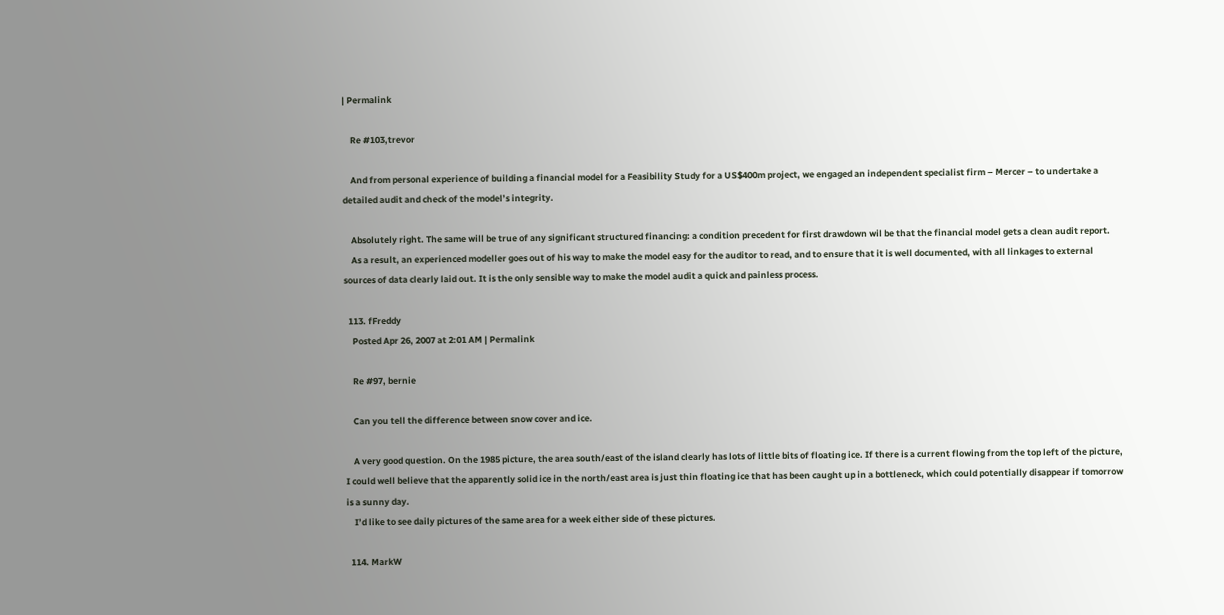| Permalink

    Re #103,trevor

    And from personal experience of building a financial model for a Feasibility Study for a US$400m project, we engaged an independent specialist firm – Mercer – to undertake a detailed audit and check of the model’s integrity.

    Absolutely right. The same will be true of any significant structured financing: a condition precedent for first drawdown wil be that the financial model gets a clean audit report.
    As a result, an experienced modeller goes out of his way to make the model easy for the auditor to read, and to ensure that it is well documented, with all linkages to external sources of data clearly laid out. It is the only sensible way to make the model audit a quick and painless process.

  113. fFreddy
    Posted Apr 26, 2007 at 2:01 AM | Permalink

    Re #97, bernie

    Can you tell the difference between snow cover and ice.

    A very good question. On the 1985 picture, the area south/east of the island clearly has lots of little bits of floating ice. If there is a current flowing from the top left of the picture, I could well believe that the apparently solid ice in the north/east area is just thin floating ice that has been caught up in a bottleneck, which could potentially disappear if tomorrow is a sunny day.
    I’d like to see daily pictures of the same area for a week either side of these pictures.

  114. MarkW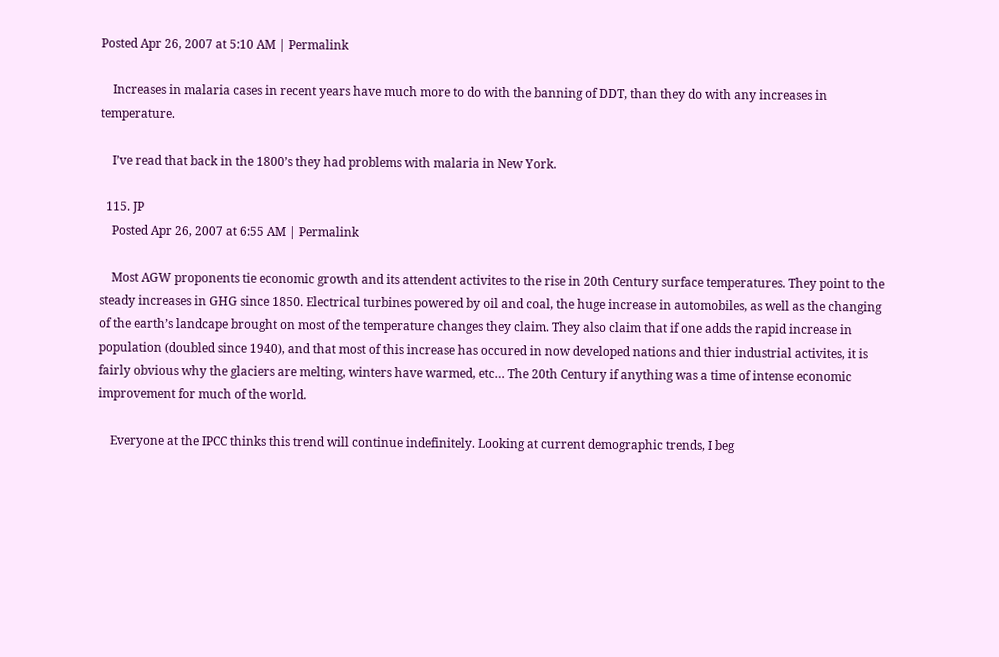Posted Apr 26, 2007 at 5:10 AM | Permalink

    Increases in malaria cases in recent years have much more to do with the banning of DDT, than they do with any increases in temperature.

    I’ve read that back in the 1800’s they had problems with malaria in New York.

  115. JP
    Posted Apr 26, 2007 at 6:55 AM | Permalink

    Most AGW proponents tie economic growth and its attendent activites to the rise in 20th Century surface temperatures. They point to the steady increases in GHG since 1850. Electrical turbines powered by oil and coal, the huge increase in automobiles, as well as the changing of the earth’s landcape brought on most of the temperature changes they claim. They also claim that if one adds the rapid increase in population (doubled since 1940), and that most of this increase has occured in now developed nations and thier industrial activites, it is fairly obvious why the glaciers are melting, winters have warmed, etc… The 20th Century if anything was a time of intense economic improvement for much of the world.

    Everyone at the IPCC thinks this trend will continue indefinitely. Looking at current demographic trends, I beg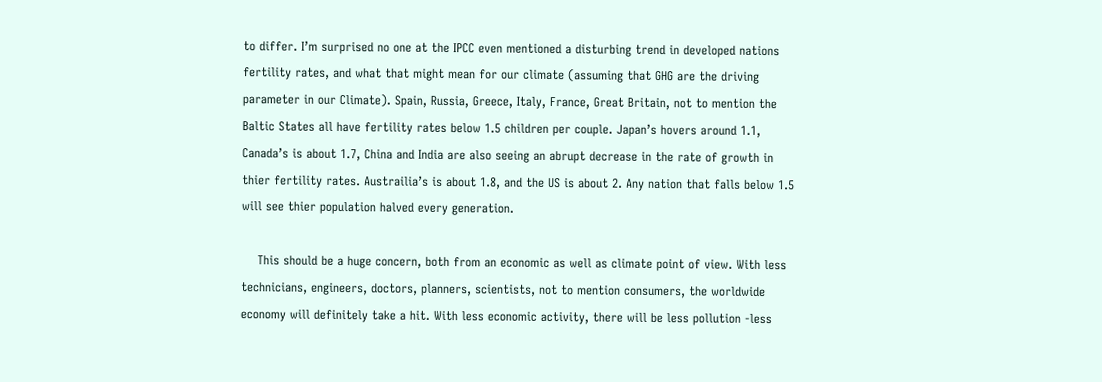to differ. I’m surprised no one at the IPCC even mentioned a disturbing trend in developed nations fertility rates, and what that might mean for our climate (assuming that GHG are the driving parameter in our Climate). Spain, Russia, Greece, Italy, France, Great Britain, not to mention the Baltic States all have fertility rates below 1.5 children per couple. Japan’s hovers around 1.1, Canada’s is about 1.7, China and India are also seeing an abrupt decrease in the rate of growth in thier fertility rates. Austrailia’s is about 1.8, and the US is about 2. Any nation that falls below 1.5 will see thier population halved every generation.

    This should be a huge concern, both from an economic as well as climate point of view. With less technicians, engineers, doctors, planners, scientists, not to mention consumers, the worldwide economy will definitely take a hit. With less economic activity, there will be less pollution -less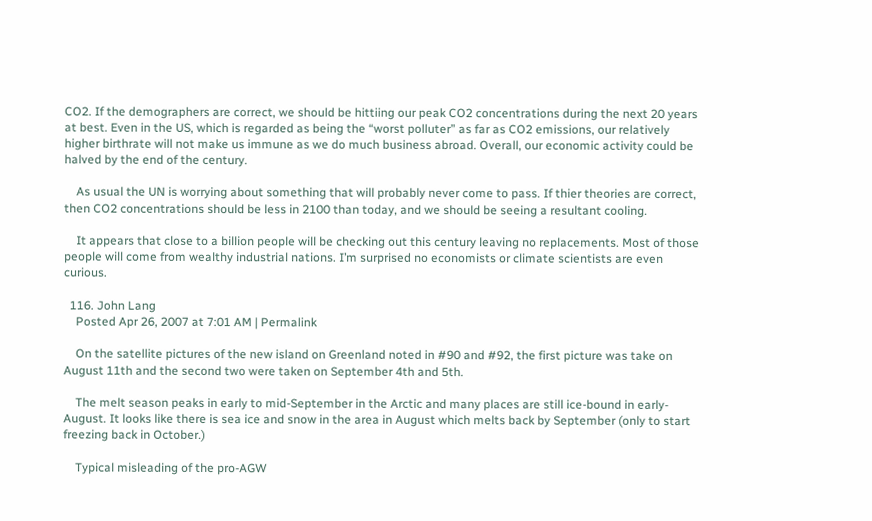CO2. If the demographers are correct, we should be hittiing our peak CO2 concentrations during the next 20 years at best. Even in the US, which is regarded as being the “worst polluter” as far as CO2 emissions, our relatively higher birthrate will not make us immune as we do much business abroad. Overall, our economic activity could be halved by the end of the century.

    As usual the UN is worrying about something that will probably never come to pass. If thier theories are correct, then CO2 concentrations should be less in 2100 than today, and we should be seeing a resultant cooling.

    It appears that close to a billion people will be checking out this century leaving no replacements. Most of those people will come from wealthy industrial nations. I’m surprised no economists or climate scientists are even curious.

  116. John Lang
    Posted Apr 26, 2007 at 7:01 AM | Permalink

    On the satellite pictures of the new island on Greenland noted in #90 and #92, the first picture was take on August 11th and the second two were taken on September 4th and 5th.

    The melt season peaks in early to mid-September in the Arctic and many places are still ice-bound in early-August. It looks like there is sea ice and snow in the area in August which melts back by September (only to start freezing back in October.)

    Typical misleading of the pro-AGW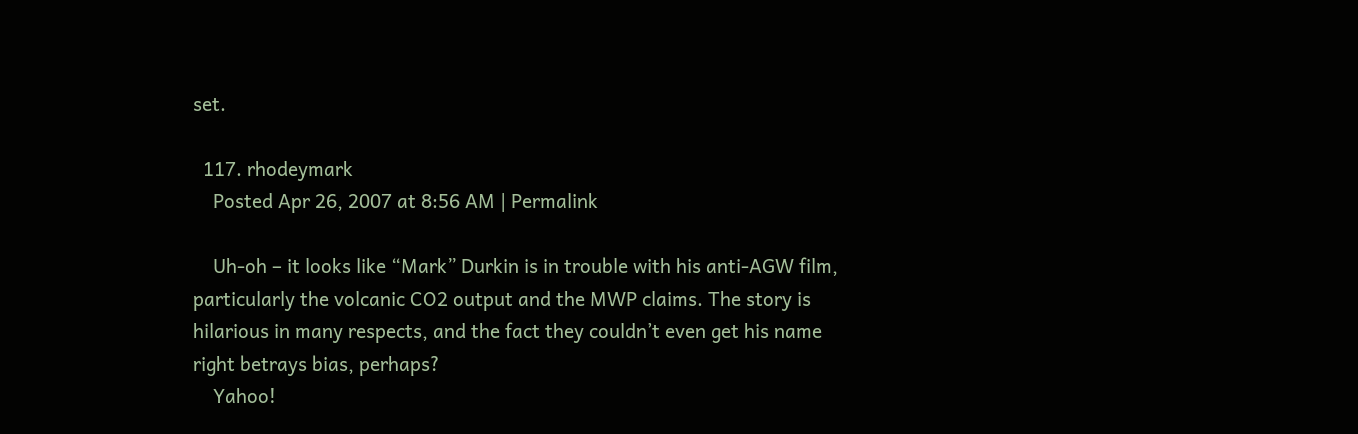set.

  117. rhodeymark
    Posted Apr 26, 2007 at 8:56 AM | Permalink

    Uh-oh – it looks like “Mark” Durkin is in trouble with his anti-AGW film, particularly the volcanic CO2 output and the MWP claims. The story is hilarious in many respects, and the fact they couldn’t even get his name right betrays bias, perhaps?
    Yahoo!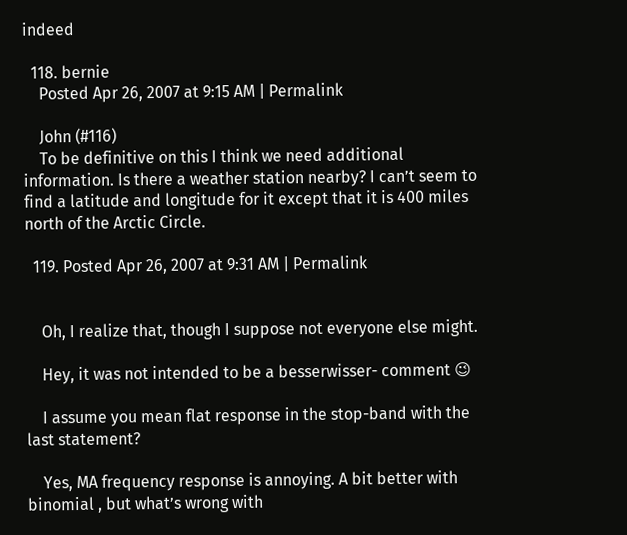indeed

  118. bernie
    Posted Apr 26, 2007 at 9:15 AM | Permalink

    John (#116)
    To be definitive on this I think we need additional information. Is there a weather station nearby? I can’t seem to find a latitude and longitude for it except that it is 400 miles north of the Arctic Circle.

  119. Posted Apr 26, 2007 at 9:31 AM | Permalink


    Oh, I realize that, though I suppose not everyone else might.

    Hey, it was not intended to be a besserwisser- comment 😉

    I assume you mean flat response in the stop-band with the last statement?

    Yes, MA frequency response is annoying. A bit better with binomial , but what’s wrong with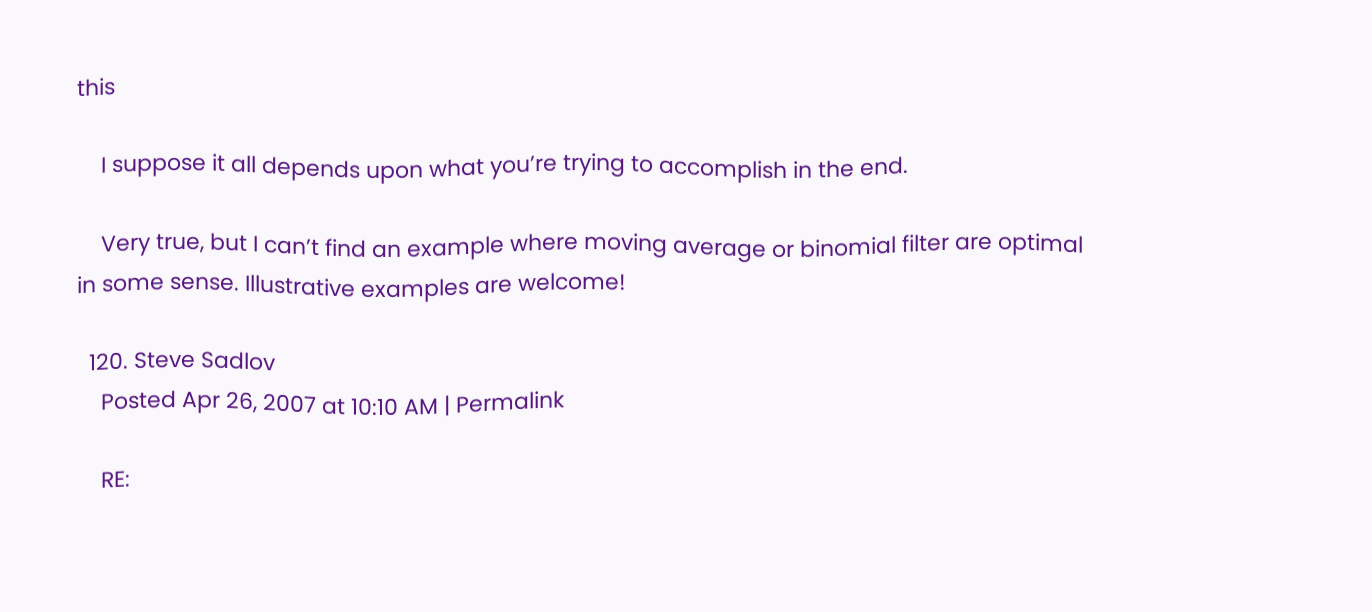this

    I suppose it all depends upon what you’re trying to accomplish in the end.

    Very true, but I can’t find an example where moving average or binomial filter are optimal in some sense. Illustrative examples are welcome!

  120. Steve Sadlov
    Posted Apr 26, 2007 at 10:10 AM | Permalink

    RE: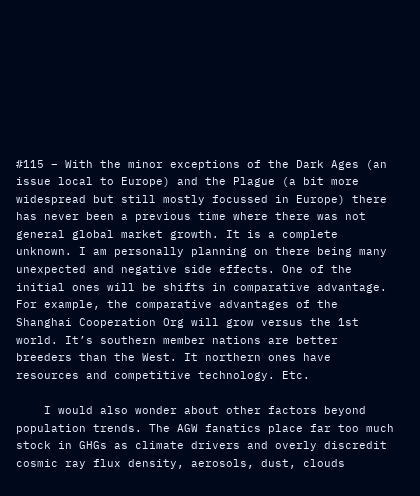#115 – With the minor exceptions of the Dark Ages (an issue local to Europe) and the Plague (a bit more widespread but still mostly focussed in Europe) there has never been a previous time where there was not general global market growth. It is a complete unknown. I am personally planning on there being many unexpected and negative side effects. One of the initial ones will be shifts in comparative advantage. For example, the comparative advantages of the Shanghai Cooperation Org will grow versus the 1st world. It’s southern member nations are better breeders than the West. It northern ones have resources and competitive technology. Etc.

    I would also wonder about other factors beyond population trends. The AGW fanatics place far too much stock in GHGs as climate drivers and overly discredit cosmic ray flux density, aerosols, dust, clouds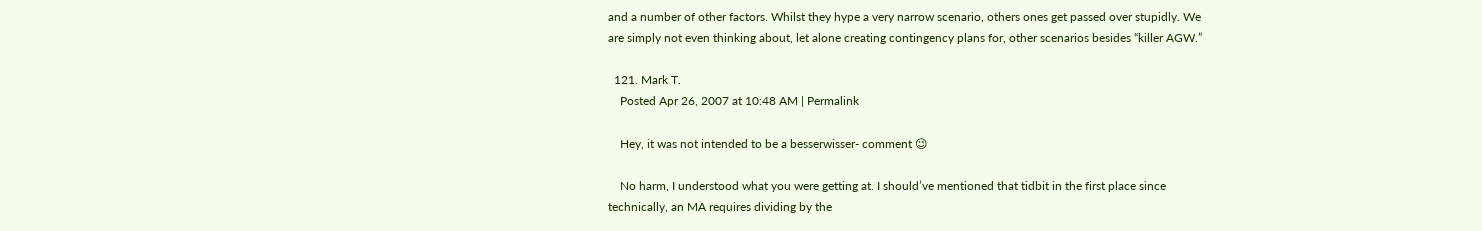and a number of other factors. Whilst they hype a very narrow scenario, others ones get passed over stupidly. We are simply not even thinking about, let alone creating contingency plans for, other scenarios besides “killer AGW.”

  121. Mark T.
    Posted Apr 26, 2007 at 10:48 AM | Permalink

    Hey, it was not intended to be a besserwisser- comment 😉

    No harm, I understood what you were getting at. I should’ve mentioned that tidbit in the first place since technically, an MA requires dividing by the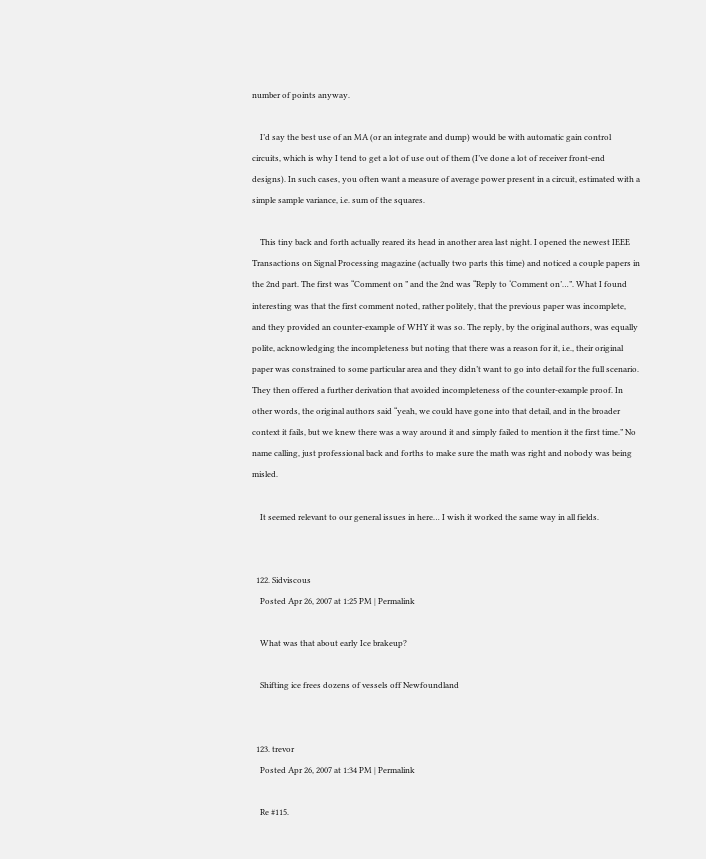number of points anyway.

    I’d say the best use of an MA (or an integrate and dump) would be with automatic gain control circuits, which is why I tend to get a lot of use out of them (I’ve done a lot of receiver front-end designs). In such cases, you often want a measure of average power present in a circuit, estimated with a simple sample variance, i.e. sum of the squares.

    This tiny back and forth actually reared its head in another area last night. I opened the newest IEEE Transactions on Signal Processing magazine (actually two parts this time) and noticed a couple papers in the 2nd part. The first was “Comment on ” and the 2nd was “Reply to ‘Comment on’…”. What I found interesting was that the first comment noted, rather politely, that the previous paper was incomplete, and they provided an counter-example of WHY it was so. The reply, by the original authors, was equally polite, acknowledging the incompleteness but noting that there was a reason for it, i.e., their original paper was constrained to some particular area and they didn’t want to go into detail for the full scenario. They then offered a further derivation that avoided incompleteness of the counter-example proof. In other words, the original authors said “yeah, we could have gone into that detail, and in the broader context it fails, but we knew there was a way around it and simply failed to mention it the first time.” No name calling, just professional back and forths to make sure the math was right and nobody was being misled.

    It seemed relevant to our general issues in here… I wish it worked the same way in all fields.


  122. Sidviscous
    Posted Apr 26, 2007 at 1:25 PM | Permalink

    What was that about early Ice brakeup?

    Shifting ice frees dozens of vessels off Newfoundland


  123. trevor
    Posted Apr 26, 2007 at 1:34 PM | Permalink

    Re #115.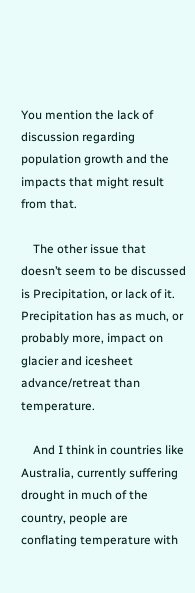You mention the lack of discussion regarding population growth and the impacts that might result from that.

    The other issue that doesn’t seem to be discussed is Precipitation, or lack of it. Precipitation has as much, or probably more, impact on glacier and icesheet advance/retreat than temperature.

    And I think in countries like Australia, currently suffering drought in much of the country, people are conflating temperature with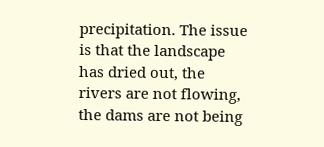precipitation. The issue is that the landscape has dried out, the rivers are not flowing, the dams are not being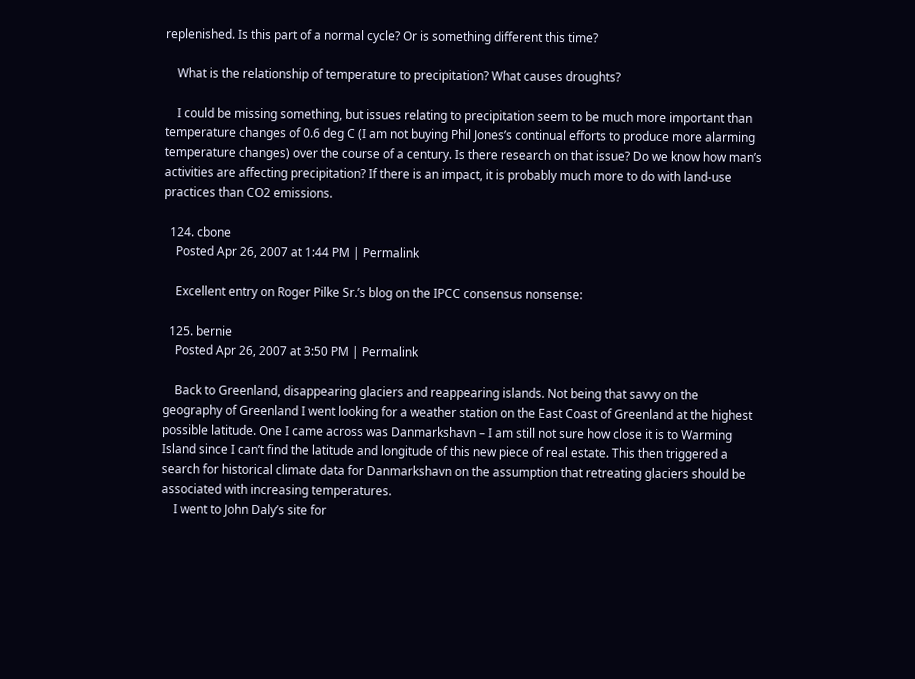replenished. Is this part of a normal cycle? Or is something different this time?

    What is the relationship of temperature to precipitation? What causes droughts?

    I could be missing something, but issues relating to precipitation seem to be much more important than temperature changes of 0.6 deg C (I am not buying Phil Jones’s continual efforts to produce more alarming temperature changes) over the course of a century. Is there research on that issue? Do we know how man’s activities are affecting precipitation? If there is an impact, it is probably much more to do with land-use practices than CO2 emissions.

  124. cbone
    Posted Apr 26, 2007 at 1:44 PM | Permalink

    Excellent entry on Roger Pilke Sr.’s blog on the IPCC consensus nonsense:

  125. bernie
    Posted Apr 26, 2007 at 3:50 PM | Permalink

    Back to Greenland, disappearing glaciers and reappearing islands. Not being that savvy on the geography of Greenland I went looking for a weather station on the East Coast of Greenland at the highest possible latitude. One I came across was Danmarkshavn – I am still not sure how close it is to Warming Island since I can’t find the latitude and longitude of this new piece of real estate. This then triggered a search for historical climate data for Danmarkshavn on the assumption that retreating glaciers should be associated with increasing temperatures.
    I went to John Daly’s site for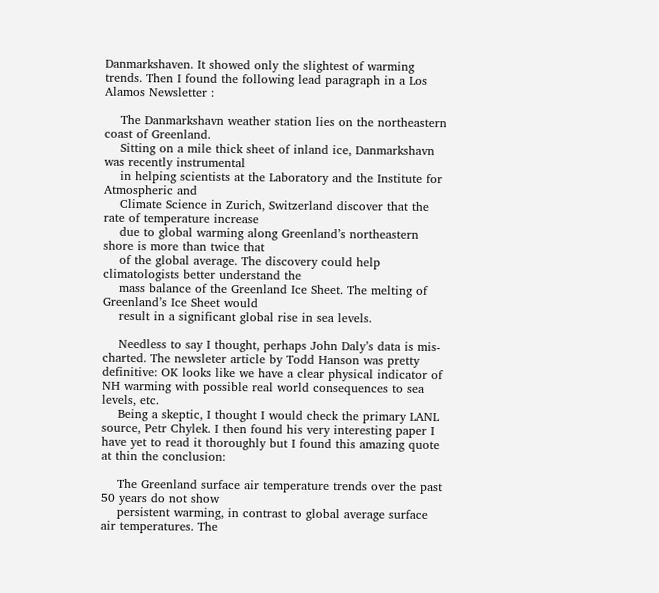Danmarkshaven. It showed only the slightest of warming trends. Then I found the following lead paragraph in a Los Alamos Newsletter :

    The Danmarkshavn weather station lies on the northeastern coast of Greenland.
    Sitting on a mile thick sheet of inland ice, Danmarkshavn was recently instrumental
    in helping scientists at the Laboratory and the Institute for Atmospheric and
    Climate Science in Zurich, Switzerland discover that the rate of temperature increase
    due to global warming along Greenland’s northeastern shore is more than twice that
    of the global average. The discovery could help climatologists better understand the
    mass balance of the Greenland Ice Sheet. The melting of Greenland’s Ice Sheet would
    result in a significant global rise in sea levels.

    Needless to say I thought, perhaps John Daly’s data is mis-charted. The newsleter article by Todd Hanson was pretty definitive: OK looks like we have a clear physical indicator of NH warming with possible real world consequences to sea levels, etc.
    Being a skeptic, I thought I would check the primary LANL source, Petr Chylek. I then found his very interesting paper I have yet to read it thoroughly but I found this amazing quote at thin the conclusion:

    The Greenland surface air temperature trends over the past 50 years do not show
    persistent warming, in contrast to global average surface air temperatures. The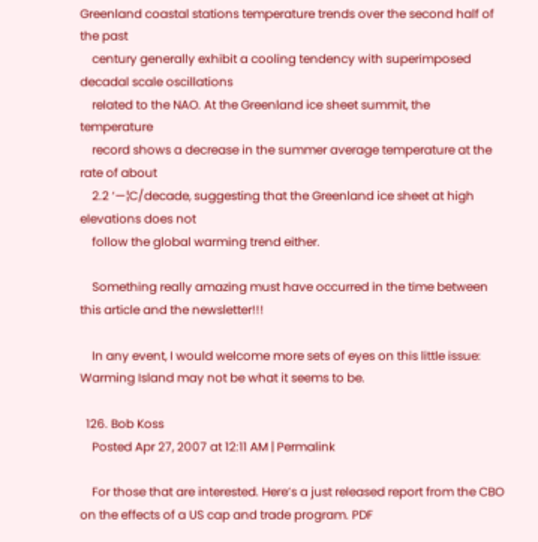Greenland coastal stations temperature trends over the second half of the past
    century generally exhibit a cooling tendency with superimposed decadal scale oscillations
    related to the NAO. At the Greenland ice sheet summit, the temperature
    record shows a decrease in the summer average temperature at the rate of about
    2.2 ‘—¦C/decade, suggesting that the Greenland ice sheet at high elevations does not
    follow the global warming trend either.

    Something really amazing must have occurred in the time between this article and the newsletter!!!

    In any event, I would welcome more sets of eyes on this little issue: Warming Island may not be what it seems to be.

  126. Bob Koss
    Posted Apr 27, 2007 at 12:11 AM | Permalink

    For those that are interested. Here’s a just released report from the CBO on the effects of a US cap and trade program. PDF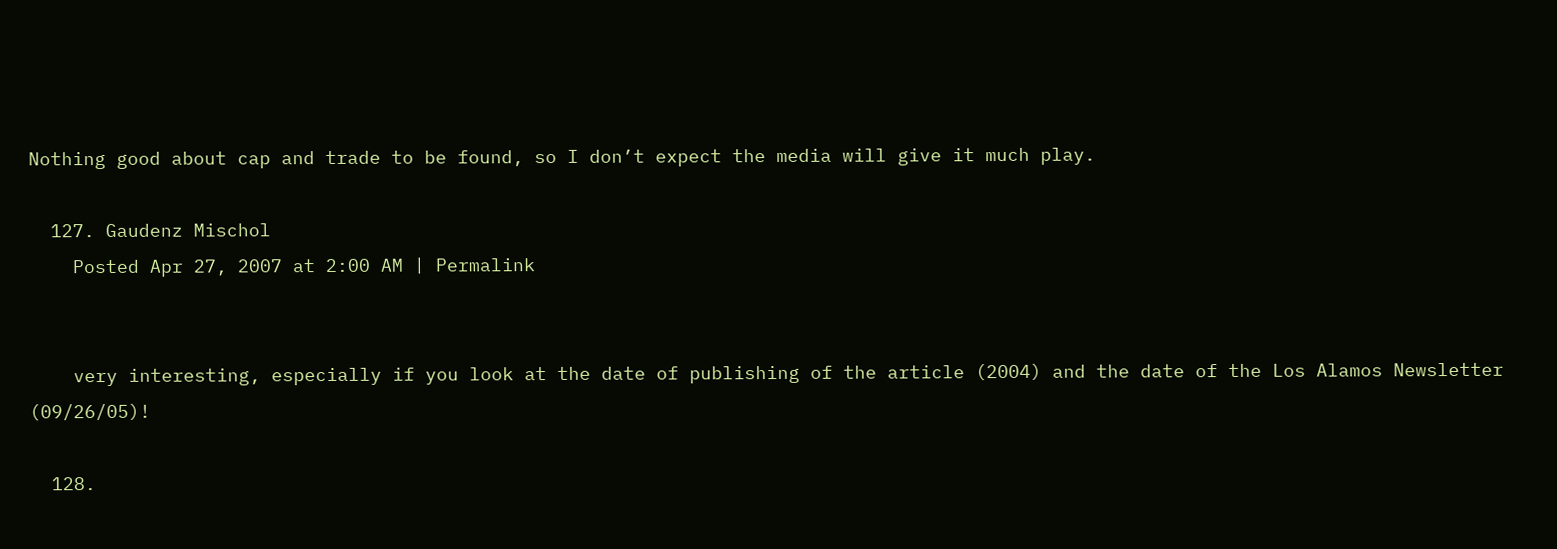Nothing good about cap and trade to be found, so I don’t expect the media will give it much play.

  127. Gaudenz Mischol
    Posted Apr 27, 2007 at 2:00 AM | Permalink


    very interesting, especially if you look at the date of publishing of the article (2004) and the date of the Los Alamos Newsletter (09/26/05)!

  128.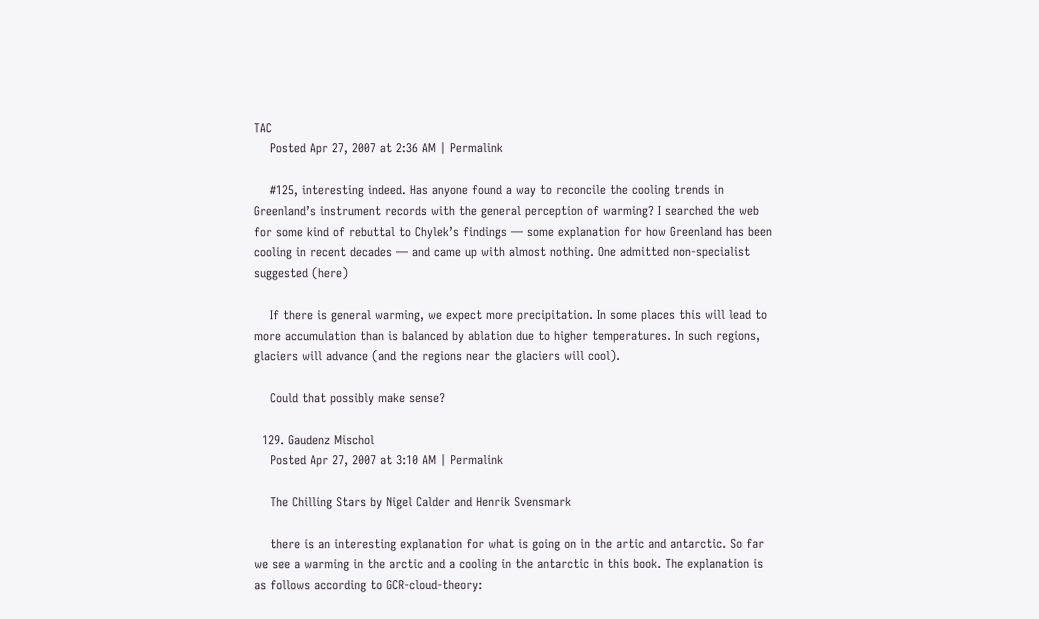TAC
    Posted Apr 27, 2007 at 2:36 AM | Permalink

    #125, interesting indeed. Has anyone found a way to reconcile the cooling trends in Greenland’s instrument records with the general perception of warming? I searched the web for some kind of rebuttal to Chylek’s findings — some explanation for how Greenland has been cooling in recent decades — and came up with almost nothing. One admitted non-specialist suggested (here)

    If there is general warming, we expect more precipitation. In some places this will lead to more accumulation than is balanced by ablation due to higher temperatures. In such regions, glaciers will advance (and the regions near the glaciers will cool).

    Could that possibly make sense?

  129. Gaudenz Mischol
    Posted Apr 27, 2007 at 3:10 AM | Permalink

    The Chilling Stars by Nigel Calder and Henrik Svensmark

    there is an interesting explanation for what is going on in the artic and antarctic. So far we see a warming in the arctic and a cooling in the antarctic in this book. The explanation is as follows according to GCR-cloud-theory: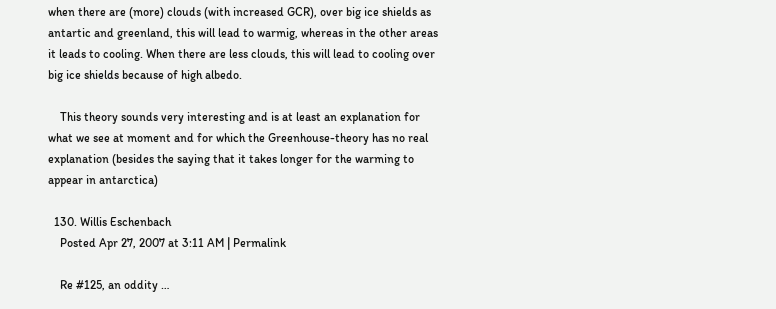when there are (more) clouds (with increased GCR), over big ice shields as antartic and greenland, this will lead to warmig, whereas in the other areas it leads to cooling. When there are less clouds, this will lead to cooling over big ice shields because of high albedo.

    This theory sounds very interesting and is at least an explanation for what we see at moment and for which the Greenhouse-theory has no real explanation (besides the saying that it takes longer for the warming to appear in antarctica)

  130. Willis Eschenbach
    Posted Apr 27, 2007 at 3:11 AM | Permalink

    Re #125, an oddity …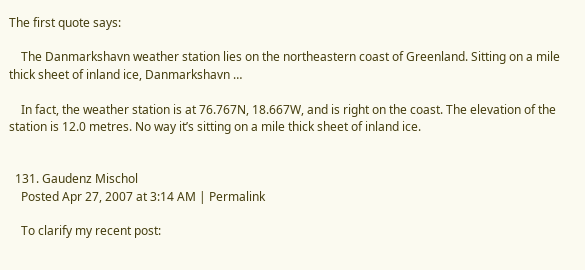The first quote says:

    The Danmarkshavn weather station lies on the northeastern coast of Greenland. Sitting on a mile thick sheet of inland ice, Danmarkshavn …

    In fact, the weather station is at 76.767N, 18.667W, and is right on the coast. The elevation of the station is 12.0 metres. No way it’s sitting on a mile thick sheet of inland ice.


  131. Gaudenz Mischol
    Posted Apr 27, 2007 at 3:14 AM | Permalink

    To clarify my recent post: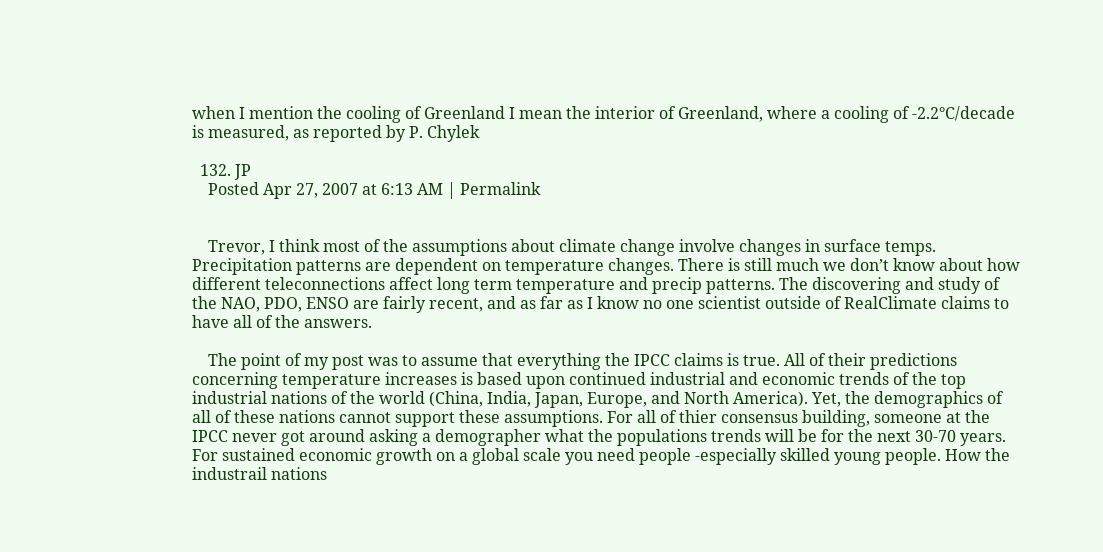when I mention the cooling of Greenland I mean the interior of Greenland, where a cooling of -2.2°C/decade is measured, as reported by P. Chylek

  132. JP
    Posted Apr 27, 2007 at 6:13 AM | Permalink


    Trevor, I think most of the assumptions about climate change involve changes in surface temps. Precipitation patterns are dependent on temperature changes. There is still much we don’t know about how different teleconnections affect long term temperature and precip patterns. The discovering and study of the NAO, PDO, ENSO are fairly recent, and as far as I know no one scientist outside of RealClimate claims to have all of the answers.

    The point of my post was to assume that everything the IPCC claims is true. All of their predictions concerning temperature increases is based upon continued industrial and economic trends of the top industrial nations of the world (China, India, Japan, Europe, and North America). Yet, the demographics of all of these nations cannot support these assumptions. For all of thier consensus building, someone at the IPCC never got around asking a demographer what the populations trends will be for the next 30-70 years. For sustained economic growth on a global scale you need people -especially skilled young people. How the industrail nations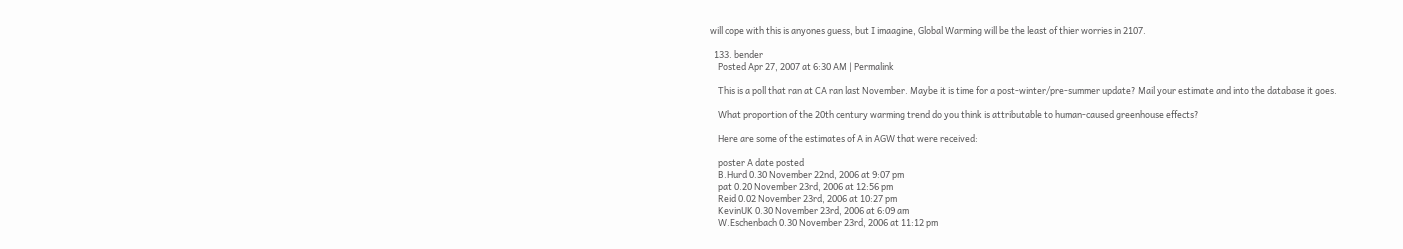will cope with this is anyones guess, but I imaagine, Global Warming will be the least of thier worries in 2107.

  133. bender
    Posted Apr 27, 2007 at 6:30 AM | Permalink

    This is a poll that ran at CA ran last November. Maybe it is time for a post-winter/pre-summer update? Mail your estimate and into the database it goes.

    What proportion of the 20th century warming trend do you think is attributable to human-caused greenhouse effects?

    Here are some of the estimates of A in AGW that were received:

    poster A date posted
    B.Hurd 0.30 November 22nd, 2006 at 9:07 pm
    pat 0.20 November 23rd, 2006 at 12:56 pm
    Reid 0.02 November 23rd, 2006 at 10:27 pm
    KevinUK 0.30 November 23rd, 2006 at 6:09 am
    W.Eschenbach 0.30 November 23rd, 2006 at 11:12 pm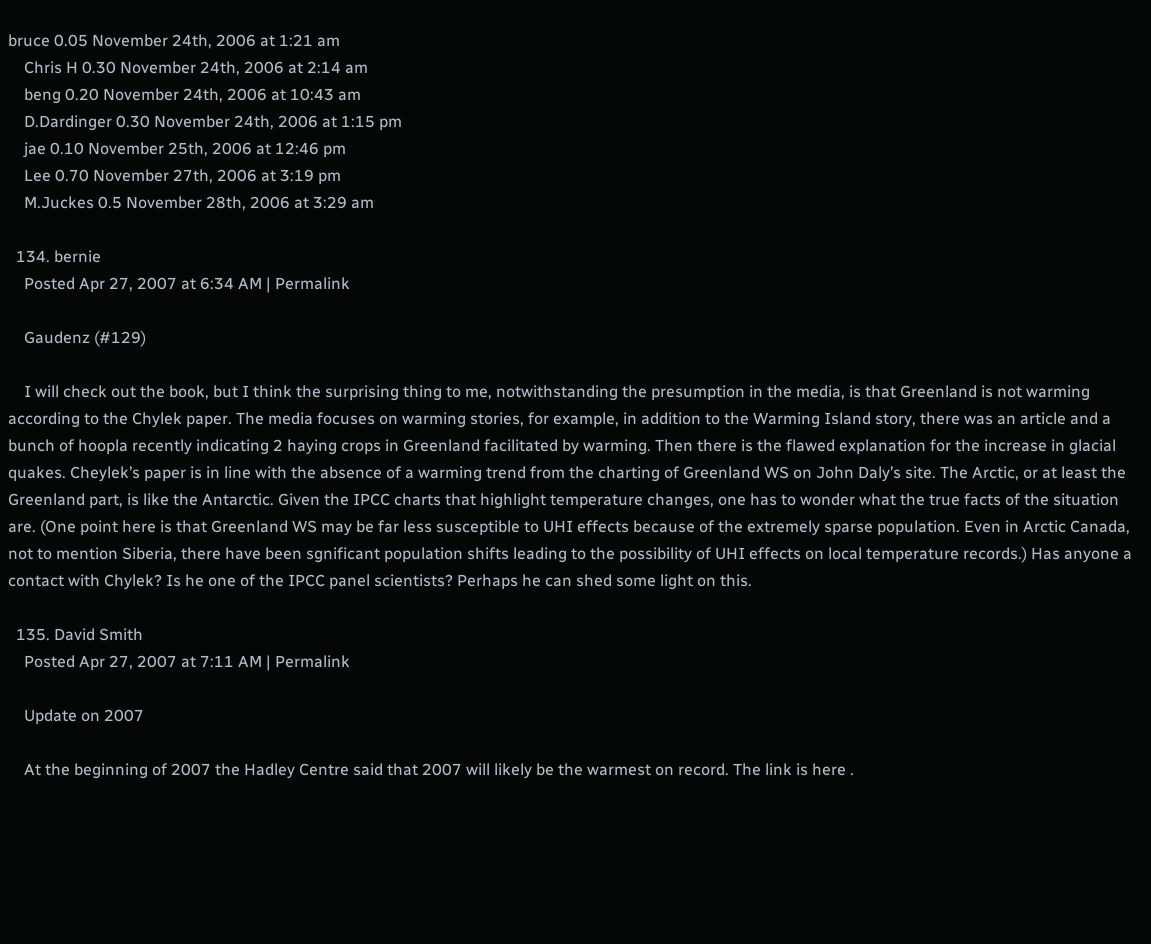bruce 0.05 November 24th, 2006 at 1:21 am
    Chris H 0.30 November 24th, 2006 at 2:14 am
    beng 0.20 November 24th, 2006 at 10:43 am
    D.Dardinger 0.30 November 24th, 2006 at 1:15 pm
    jae 0.10 November 25th, 2006 at 12:46 pm
    Lee 0.70 November 27th, 2006 at 3:19 pm
    M.Juckes 0.5 November 28th, 2006 at 3:29 am

  134. bernie
    Posted Apr 27, 2007 at 6:34 AM | Permalink

    Gaudenz (#129)

    I will check out the book, but I think the surprising thing to me, notwithstanding the presumption in the media, is that Greenland is not warming according to the Chylek paper. The media focuses on warming stories, for example, in addition to the Warming Island story, there was an article and a bunch of hoopla recently indicating 2 haying crops in Greenland facilitated by warming. Then there is the flawed explanation for the increase in glacial quakes. Cheylek’s paper is in line with the absence of a warming trend from the charting of Greenland WS on John Daly’s site. The Arctic, or at least the Greenland part, is like the Antarctic. Given the IPCC charts that highlight temperature changes, one has to wonder what the true facts of the situation are. (One point here is that Greenland WS may be far less susceptible to UHI effects because of the extremely sparse population. Even in Arctic Canada, not to mention Siberia, there have been sgnificant population shifts leading to the possibility of UHI effects on local temperature records.) Has anyone a contact with Chylek? Is he one of the IPCC panel scientists? Perhaps he can shed some light on this.

  135. David Smith
    Posted Apr 27, 2007 at 7:11 AM | Permalink

    Update on 2007

    At the beginning of 2007 the Hadley Centre said that 2007 will likely be the warmest on record. The link is here .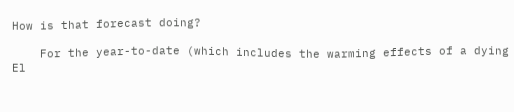How is that forecast doing?

    For the year-to-date (which includes the warming effects of a dying El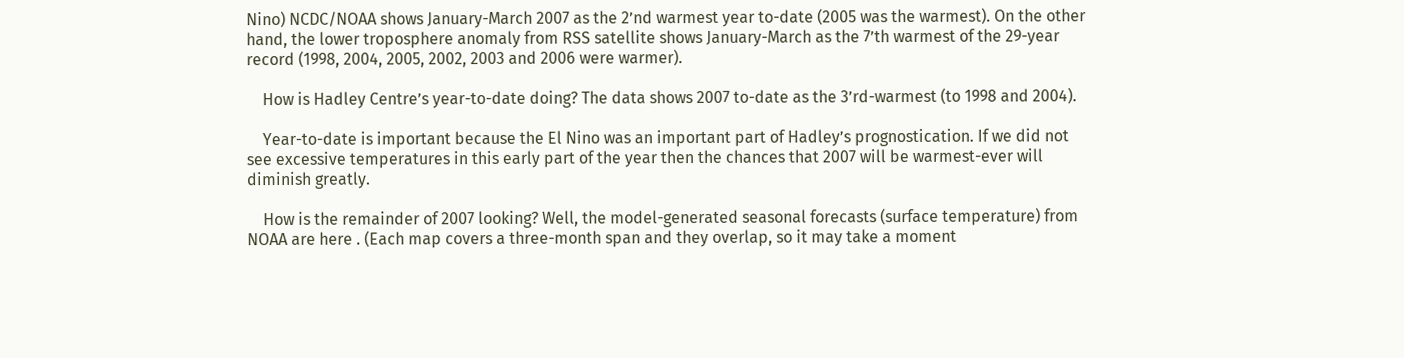Nino) NCDC/NOAA shows January-March 2007 as the 2’nd warmest year to-date (2005 was the warmest). On the other hand, the lower troposphere anomaly from RSS satellite shows January-March as the 7’th warmest of the 29-year record (1998, 2004, 2005, 2002, 2003 and 2006 were warmer).

    How is Hadley Centre’s year-to-date doing? The data shows 2007 to-date as the 3’rd-warmest (to 1998 and 2004).

    Year-to-date is important because the El Nino was an important part of Hadley’s prognostication. If we did not see excessive temperatures in this early part of the year then the chances that 2007 will be warmest-ever will diminish greatly.

    How is the remainder of 2007 looking? Well, the model-generated seasonal forecasts (surface temperature) from NOAA are here . (Each map covers a three-month span and they overlap, so it may take a moment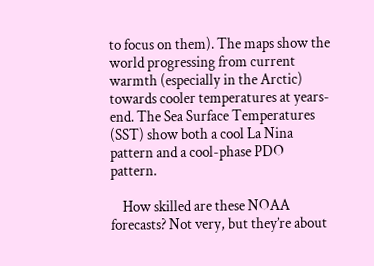to focus on them). The maps show the world progressing from current warmth (especially in the Arctic) towards cooler temperatures at years-end. The Sea Surface Temperatures (SST) show both a cool La Nina pattern and a cool-phase PDO pattern.

    How skilled are these NOAA forecasts? Not very, but they’re about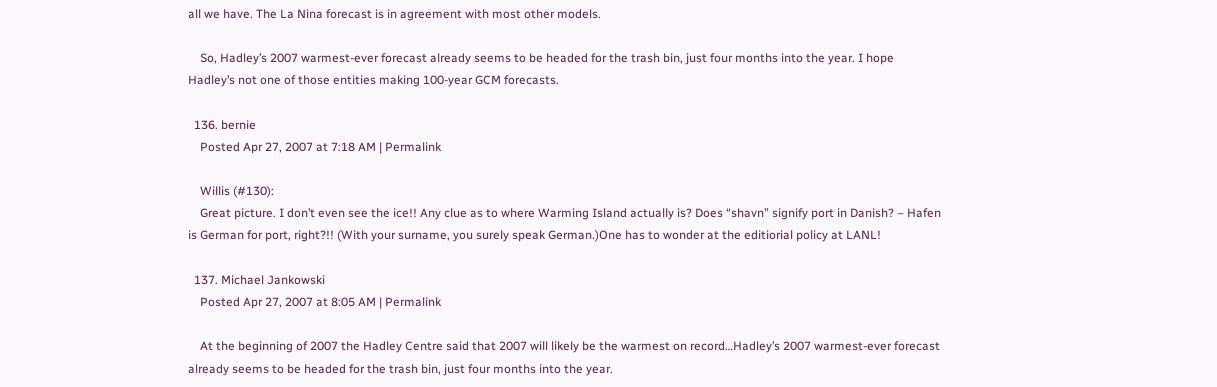all we have. The La Nina forecast is in agreement with most other models.

    So, Hadley’s 2007 warmest-ever forecast already seems to be headed for the trash bin, just four months into the year. I hope Hadley’s not one of those entities making 100-year GCM forecasts.

  136. bernie
    Posted Apr 27, 2007 at 7:18 AM | Permalink

    Willis (#130):
    Great picture. I don’t even see the ice!! Any clue as to where Warming Island actually is? Does “shavn” signify port in Danish? – Hafen is German for port, right?!! (With your surname, you surely speak German.)One has to wonder at the editiorial policy at LANL!

  137. Michael Jankowski
    Posted Apr 27, 2007 at 8:05 AM | Permalink

    At the beginning of 2007 the Hadley Centre said that 2007 will likely be the warmest on record…Hadley’s 2007 warmest-ever forecast already seems to be headed for the trash bin, just four months into the year.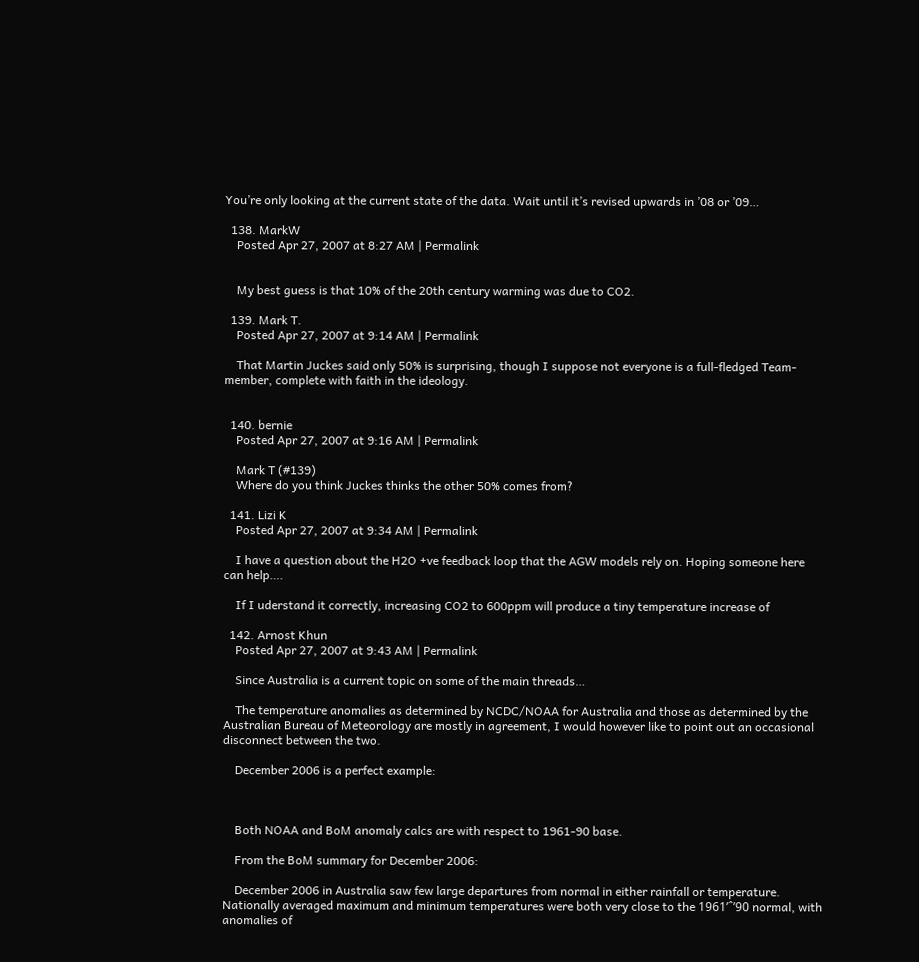You’re only looking at the current state of the data. Wait until it’s revised upwards in ’08 or ’09…

  138. MarkW
    Posted Apr 27, 2007 at 8:27 AM | Permalink


    My best guess is that 10% of the 20th century warming was due to CO2.

  139. Mark T.
    Posted Apr 27, 2007 at 9:14 AM | Permalink

    That Martin Juckes said only 50% is surprising, though I suppose not everyone is a full-fledged Team-member, complete with faith in the ideology.


  140. bernie
    Posted Apr 27, 2007 at 9:16 AM | Permalink

    Mark T (#139)
    Where do you think Juckes thinks the other 50% comes from?

  141. Lizi K
    Posted Apr 27, 2007 at 9:34 AM | Permalink

    I have a question about the H2O +ve feedback loop that the AGW models rely on. Hoping someone here can help….

    If I uderstand it correctly, increasing CO2 to 600ppm will produce a tiny temperature increase of

  142. Arnost Khun
    Posted Apr 27, 2007 at 9:43 AM | Permalink

    Since Australia is a current topic on some of the main threads…

    The temperature anomalies as determined by NCDC/NOAA for Australia and those as determined by the Australian Bureau of Meteorology are mostly in agreement, I would however like to point out an occasional disconnect between the two.

    December 2006 is a perfect example:



    Both NOAA and BoM anomaly calcs are with respect to 1961-90 base.

    From the BoM summary for December 2006:

    December 2006 in Australia saw few large departures from normal in either rainfall or temperature. Nationally averaged maximum and minimum temperatures were both very close to the 1961’ˆ’90 normal, with anomalies of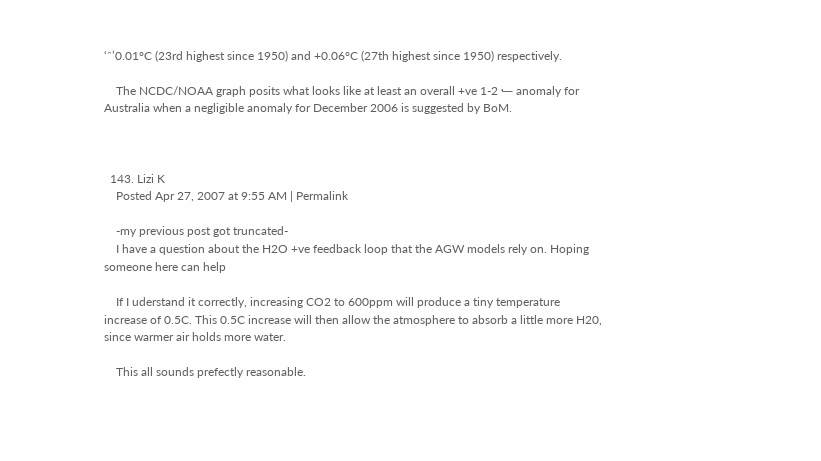‘ˆ’0.01°C (23rd highest since 1950) and +0.06°C (27th highest since 1950) respectively.

    The NCDC/NOAA graph posits what looks like at least an overall +ve 1-2 ⹃ anomaly for Australia when a negligible anomaly for December 2006 is suggested by BoM.



  143. Lizi K
    Posted Apr 27, 2007 at 9:55 AM | Permalink

    -my previous post got truncated-
    I have a question about the H2O +ve feedback loop that the AGW models rely on. Hoping someone here can help

    If I uderstand it correctly, increasing CO2 to 600ppm will produce a tiny temperature increase of 0.5C. This 0.5C increase will then allow the atmosphere to absorb a little more H20, since warmer air holds more water.

    This all sounds prefectly reasonable.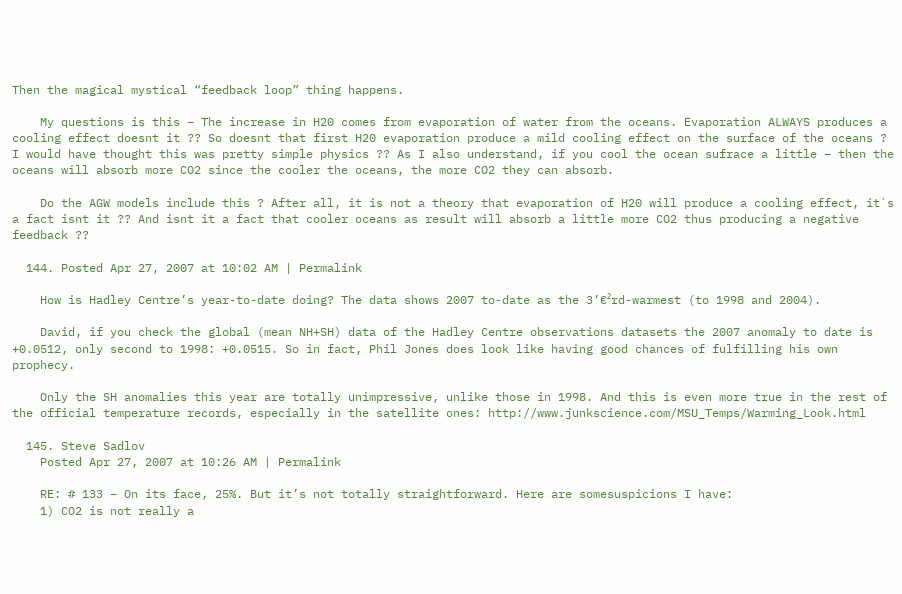Then the magical mystical “feedback loop” thing happens.

    My questions is this – The increase in H20 comes from evaporation of water from the oceans. Evaporation ALWAYS produces a cooling effect doesnt it ?? So doesnt that first H20 evaporation produce a mild cooling effect on the surface of the oceans ? I would have thought this was pretty simple physics ?? As I also understand, if you cool the ocean sufrace a little – then the oceans will absorb more CO2 since the cooler the oceans, the more CO2 they can absorb.

    Do the AGW models include this ? After all, it is not a theory that evaporation of H20 will produce a cooling effect, it`s a fact isnt it ?? And isnt it a fact that cooler oceans as result will absorb a little more CO2 thus producing a negative feedback ??

  144. Posted Apr 27, 2007 at 10:02 AM | Permalink

    How is Hadley Centre’s year-to-date doing? The data shows 2007 to-date as the 3’€²rd-warmest (to 1998 and 2004).

    David, if you check the global (mean NH+SH) data of the Hadley Centre observations datasets the 2007 anomaly to date is +0.0512, only second to 1998: +0.0515. So in fact, Phil Jones does look like having good chances of fulfilling his own prophecy.

    Only the SH anomalies this year are totally unimpressive, unlike those in 1998. And this is even more true in the rest of the official temperature records, especially in the satellite ones: http://www.junkscience.com/MSU_Temps/Warming_Look.html

  145. Steve Sadlov
    Posted Apr 27, 2007 at 10:26 AM | Permalink

    RE: # 133 – On its face, 25%. But it’s not totally straightforward. Here are somesuspicions I have:
    1) CO2 is not really a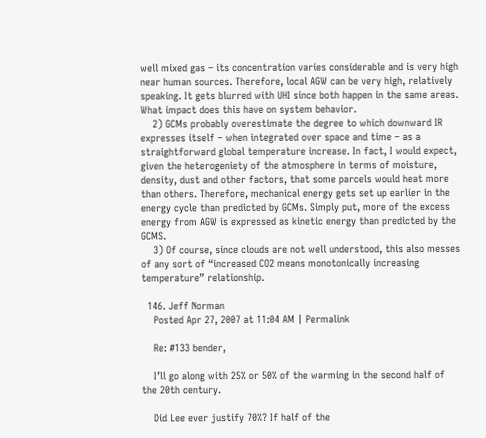well mixed gas – its concentration varies considerable and is very high near human sources. Therefore, local AGW can be very high, relatively speaking. It gets blurred with UHI since both happen in the same areas. What impact does this have on system behavior.
    2) GCMs probably overestimate the degree to which downward IR expresses itself – when integrated over space and time – as a straightforward global temperature increase. In fact, I would expect, given the heterogeniety of the atmosphere in terms of moisture, density, dust and other factors, that some parcels would heat more than others. Therefore, mechanical energy gets set up earlier in the energy cycle than predicted by GCMs. Simply put, more of the excess energy from AGW is expressed as kinetic energy than predicted by the GCMS.
    3) Of course, since clouds are not well understood, this also messes of any sort of “increased CO2 means monotonically increasing temperature” relationship.

  146. Jeff Norman
    Posted Apr 27, 2007 at 11:04 AM | Permalink

    Re: #133 bender,

    I’ll go along with 25% or 50% of the warming in the second half of the 20th century.

    Did Lee ever justify 70%? If half of the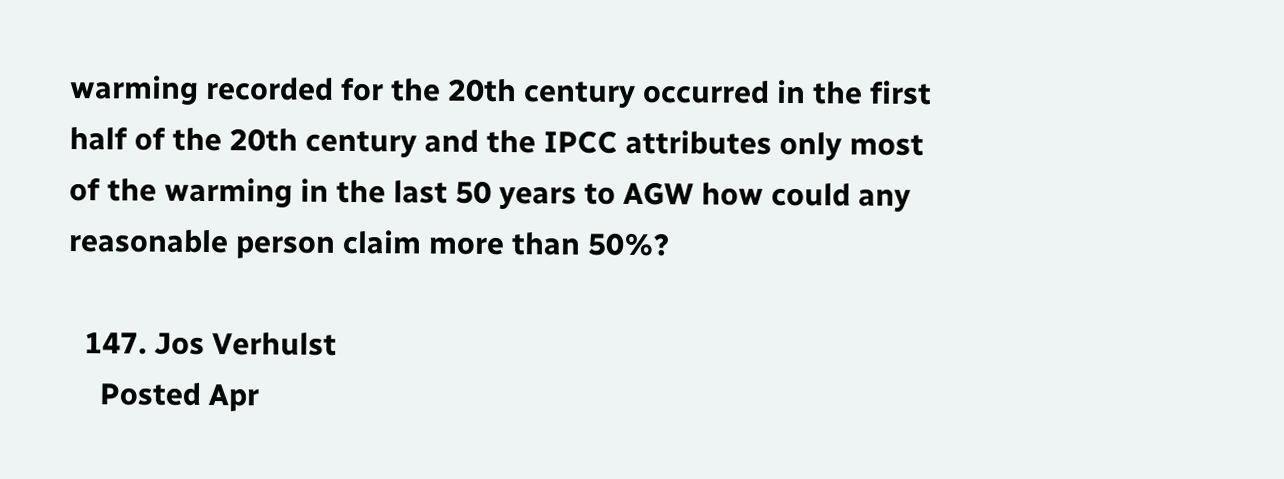warming recorded for the 20th century occurred in the first half of the 20th century and the IPCC attributes only most of the warming in the last 50 years to AGW how could any reasonable person claim more than 50%?

  147. Jos Verhulst
    Posted Apr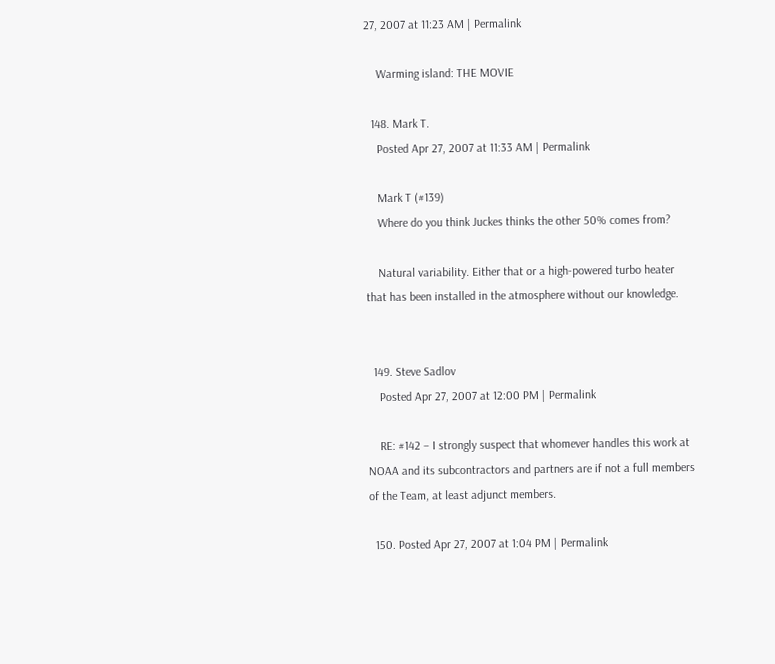27, 2007 at 11:23 AM | Permalink

    Warming island: THE MOVIE

  148. Mark T.
    Posted Apr 27, 2007 at 11:33 AM | Permalink

    Mark T (#139)
    Where do you think Juckes thinks the other 50% comes from?

    Natural variability. Either that or a high-powered turbo heater that has been installed in the atmosphere without our knowledge.


  149. Steve Sadlov
    Posted Apr 27, 2007 at 12:00 PM | Permalink

    RE: #142 – I strongly suspect that whomever handles this work at NOAA and its subcontractors and partners are if not a full members of the Team, at least adjunct members.

  150. Posted Apr 27, 2007 at 1:04 PM | Permalink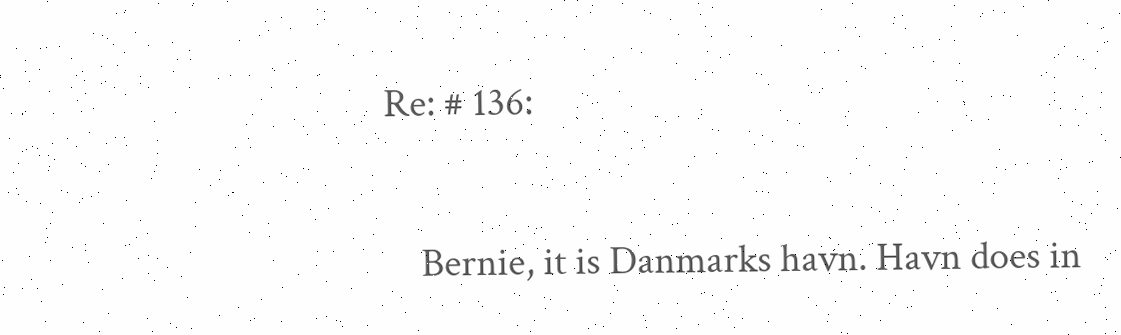Re: # 136:

    Bernie, it is Danmarks havn. Havn does in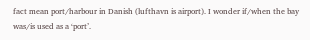fact mean port/harbour in Danish (lufthavn is airport). I wonder if/when the bay was/is used as a ‘port’.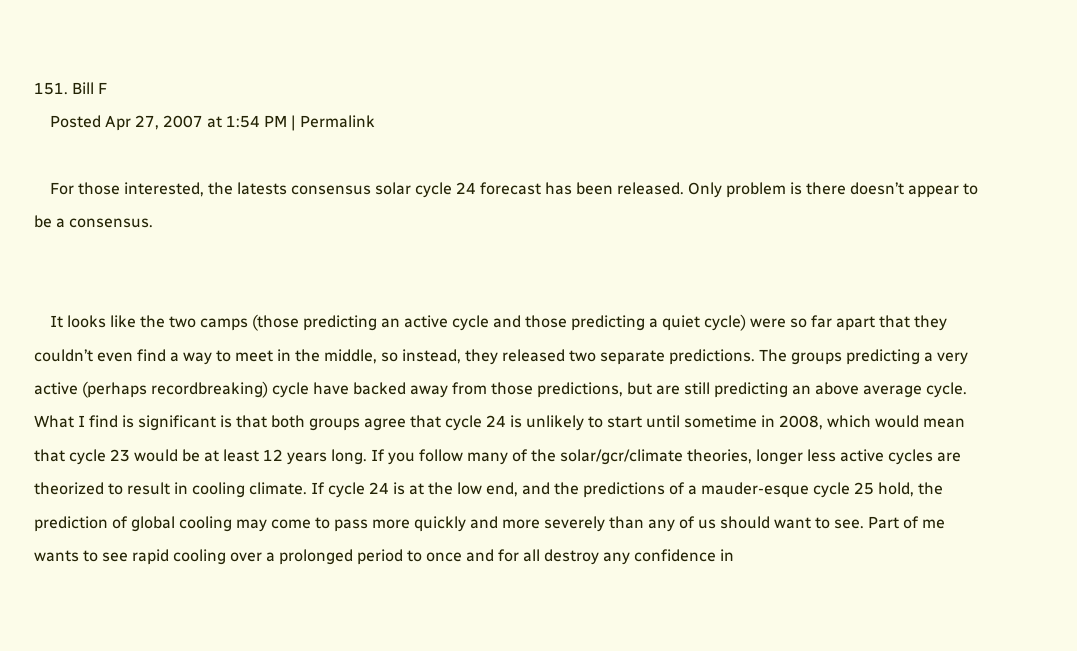151. Bill F
    Posted Apr 27, 2007 at 1:54 PM | Permalink

    For those interested, the latests consensus solar cycle 24 forecast has been released. Only problem is there doesn’t appear to be a consensus.


    It looks like the two camps (those predicting an active cycle and those predicting a quiet cycle) were so far apart that they couldn’t even find a way to meet in the middle, so instead, they released two separate predictions. The groups predicting a very active (perhaps recordbreaking) cycle have backed away from those predictions, but are still predicting an above average cycle. What I find is significant is that both groups agree that cycle 24 is unlikely to start until sometime in 2008, which would mean that cycle 23 would be at least 12 years long. If you follow many of the solar/gcr/climate theories, longer less active cycles are theorized to result in cooling climate. If cycle 24 is at the low end, and the predictions of a mauder-esque cycle 25 hold, the prediction of global cooling may come to pass more quickly and more severely than any of us should want to see. Part of me wants to see rapid cooling over a prolonged period to once and for all destroy any confidence in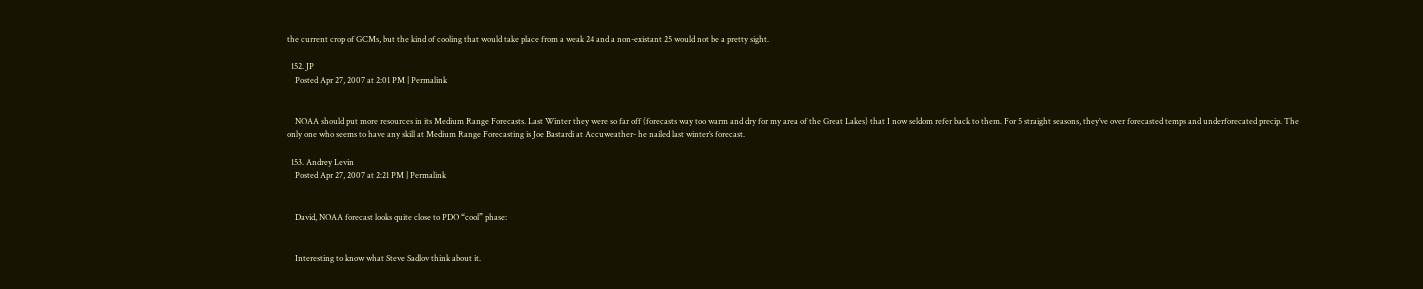the current crop of GCMs, but the kind of cooling that would take place from a weak 24 and a non-existant 25 would not be a pretty sight.

  152. JP
    Posted Apr 27, 2007 at 2:01 PM | Permalink


    NOAA should put more resources in its Medium Range Forecasts. Last Winter they were so far off (forecasts way too warm and dry for my area of the Great Lakes) that I now seldom refer back to them. For 5 straight seasons, they’ve over forecasted temps and underforecated precip. The only one who seems to have any skill at Medium Range Forecasting is Joe Bastardi at Accuweather- he nailed last winter’s forecast.

  153. Andrey Levin
    Posted Apr 27, 2007 at 2:21 PM | Permalink


    David, NOAA forecast looks quite close to PDO “cool” phase:


    Interesting to know what Steve Sadlov think about it.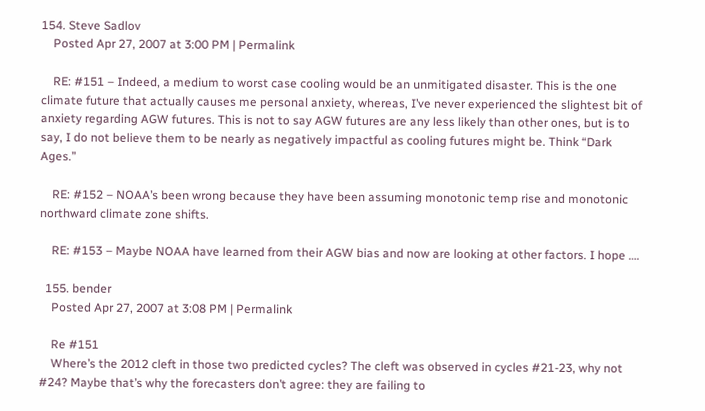154. Steve Sadlov
    Posted Apr 27, 2007 at 3:00 PM | Permalink

    RE: #151 – Indeed, a medium to worst case cooling would be an unmitigated disaster. This is the one climate future that actually causes me personal anxiety, whereas, I’ve never experienced the slightest bit of anxiety regarding AGW futures. This is not to say AGW futures are any less likely than other ones, but is to say, I do not believe them to be nearly as negatively impactful as cooling futures might be. Think “Dark Ages.”

    RE: #152 – NOAA’s been wrong because they have been assuming monotonic temp rise and monotonic northward climate zone shifts.

    RE: #153 – Maybe NOAA have learned from their AGW bias and now are looking at other factors. I hope ….

  155. bender
    Posted Apr 27, 2007 at 3:08 PM | Permalink

    Re #151
    Where’s the 2012 cleft in those two predicted cycles? The cleft was observed in cycles #21-23, why not #24? Maybe that’s why the forecasters don’t agree: they are failing to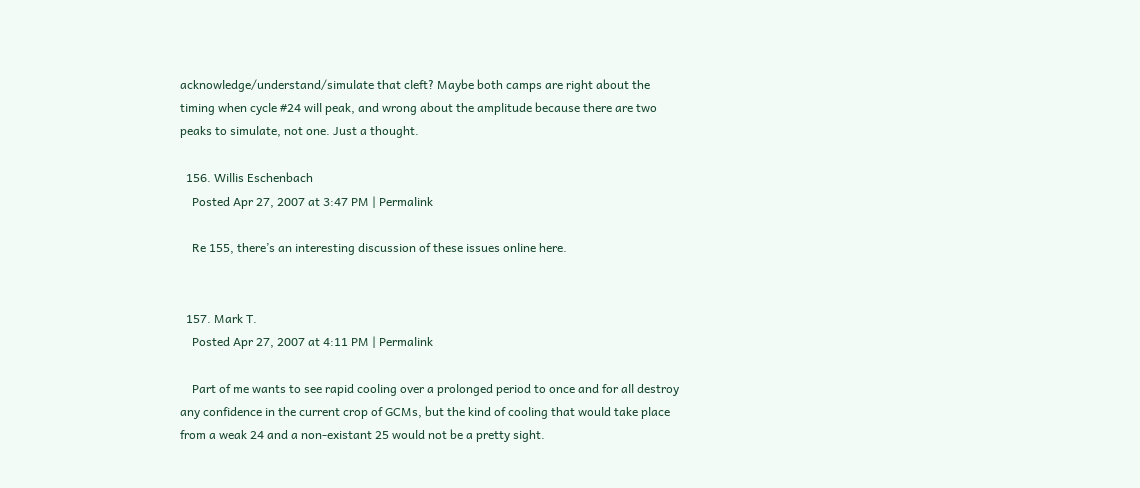acknowledge/understand/simulate that cleft? Maybe both camps are right about the timing when cycle #24 will peak, and wrong about the amplitude because there are two peaks to simulate, not one. Just a thought.

  156. Willis Eschenbach
    Posted Apr 27, 2007 at 3:47 PM | Permalink

    Re 155, there’s an interesting discussion of these issues online here.


  157. Mark T.
    Posted Apr 27, 2007 at 4:11 PM | Permalink

    Part of me wants to see rapid cooling over a prolonged period to once and for all destroy any confidence in the current crop of GCMs, but the kind of cooling that would take place from a weak 24 and a non-existant 25 would not be a pretty sight.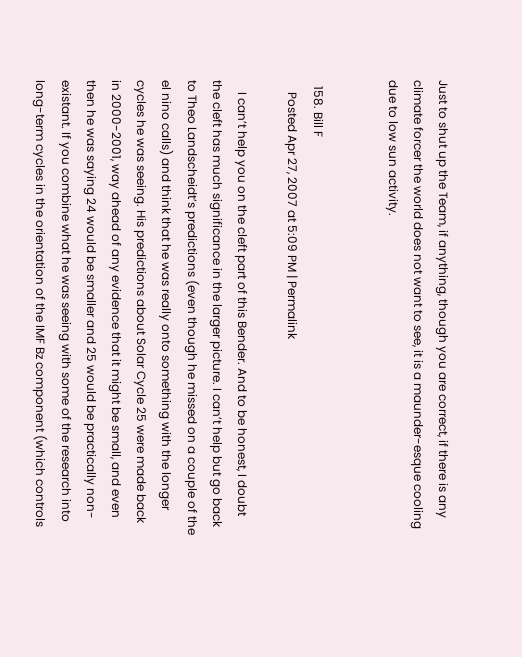Just to shut up the Team, if anything, though you are correct, if there is any climate forcer the world does not want to see, it is a maunder-esque cooling due to low sun activity.


  158. Bill F
    Posted Apr 27, 2007 at 5:09 PM | Permalink

    I can’t help you on the cleft part of this Bender. And to be honest, I doubt the cleft has much significance in the larger picture. I can’t help but go back to Theo Landscheidt’s predictions (even though he missed on a couple of the el nino calls) and think that he was really onto something with the longer cycles he was seeing. His predictions about Solar Cycle 25 were made back in 2000-2001, way ahead of any evidence that it might be small, and even then he was saying 24 would be smaller and 25 would be practically non-existant. If you combine what he was seeing with some of the research into long-term cycles in the orientation of the IMF Bz component (which controls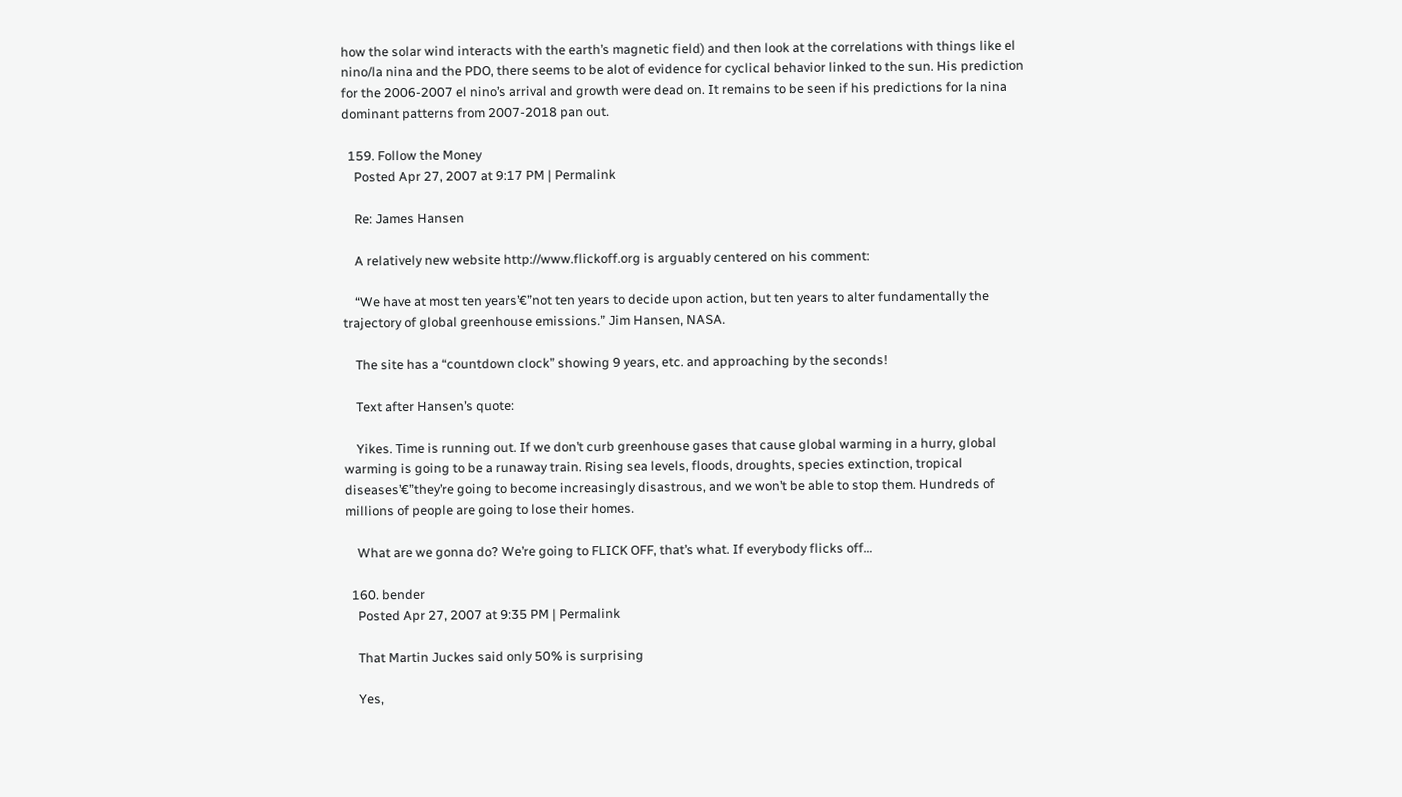how the solar wind interacts with the earth’s magnetic field) and then look at the correlations with things like el nino/la nina and the PDO, there seems to be alot of evidence for cyclical behavior linked to the sun. His prediction for the 2006-2007 el nino’s arrival and growth were dead on. It remains to be seen if his predictions for la nina dominant patterns from 2007-2018 pan out.

  159. Follow the Money
    Posted Apr 27, 2007 at 9:17 PM | Permalink

    Re: James Hansen

    A relatively new website http://www.flickoff.org is arguably centered on his comment:

    “We have at most ten years’€”not ten years to decide upon action, but ten years to alter fundamentally the trajectory of global greenhouse emissions.” Jim Hansen, NASA.

    The site has a “countdown clock” showing 9 years, etc. and approaching by the seconds!

    Text after Hansen’s quote:

    Yikes. Time is running out. If we don’t curb greenhouse gases that cause global warming in a hurry, global warming is going to be a runaway train. Rising sea levels, floods, droughts, species extinction, tropical diseases’€”they’re going to become increasingly disastrous, and we won’t be able to stop them. Hundreds of millions of people are going to lose their homes.

    What are we gonna do? We’re going to FLICK OFF, that’s what. If everybody flicks off…

  160. bender
    Posted Apr 27, 2007 at 9:35 PM | Permalink

    That Martin Juckes said only 50% is surprising

    Yes,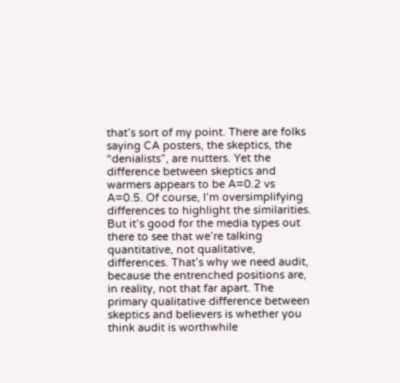that’s sort of my point. There are folks saying CA posters, the skeptics, the “denialists”, are nutters. Yet the difference between skeptics and warmers appears to be A=0.2 vs A=0.5. Of course, I’m oversimplifying differences to highlight the similarities. But it’s good for the media types out there to see that we’re talking quantitative, not qualitative, differences. That’s why we need audit, because the entrenched positions are, in reality, not that far apart. The primary qualitative difference between skeptics and believers is whether you think audit is worthwhile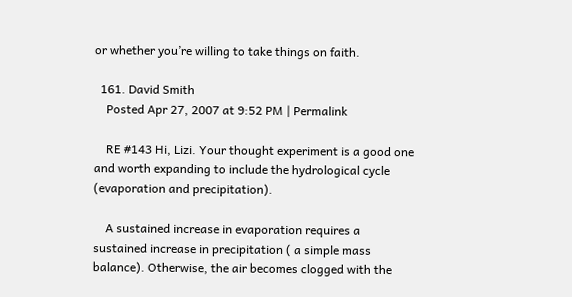or whether you’re willing to take things on faith.

  161. David Smith
    Posted Apr 27, 2007 at 9:52 PM | Permalink

    RE #143 Hi, Lizi. Your thought experiment is a good one and worth expanding to include the hydrological cycle (evaporation and precipitation).

    A sustained increase in evaporation requires a sustained increase in precipitation ( a simple mass balance). Otherwise, the air becomes clogged with the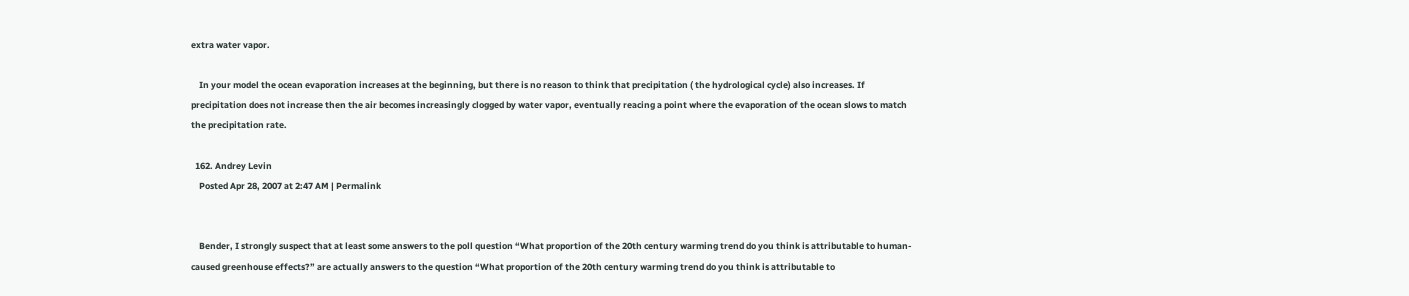extra water vapor.

    In your model the ocean evaporation increases at the beginning, but there is no reason to think that precipitation ( the hydrological cycle) also increases. If precipitation does not increase then the air becomes increasingly clogged by water vapor, eventually reacing a point where the evaporation of the ocean slows to match the precipitation rate.

  162. Andrey Levin
    Posted Apr 28, 2007 at 2:47 AM | Permalink


    Bender, I strongly suspect that at least some answers to the poll question “What proportion of the 20th century warming trend do you think is attributable to human-caused greenhouse effects?” are actually answers to the question “What proportion of the 20th century warming trend do you think is attributable to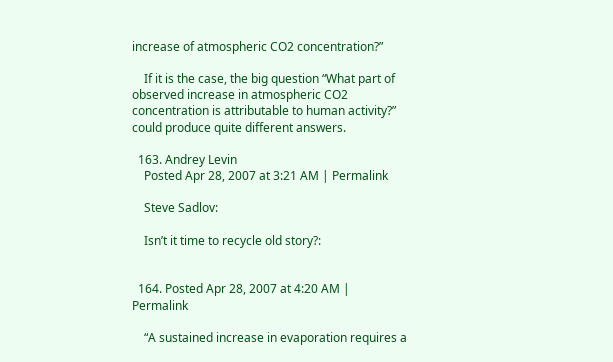increase of atmospheric CO2 concentration?”

    If it is the case, the big question “What part of observed increase in atmospheric CO2 concentration is attributable to human activity?” could produce quite different answers.

  163. Andrey Levin
    Posted Apr 28, 2007 at 3:21 AM | Permalink

    Steve Sadlov:

    Isn’t it time to recycle old story?:


  164. Posted Apr 28, 2007 at 4:20 AM | Permalink

    “A sustained increase in evaporation requires a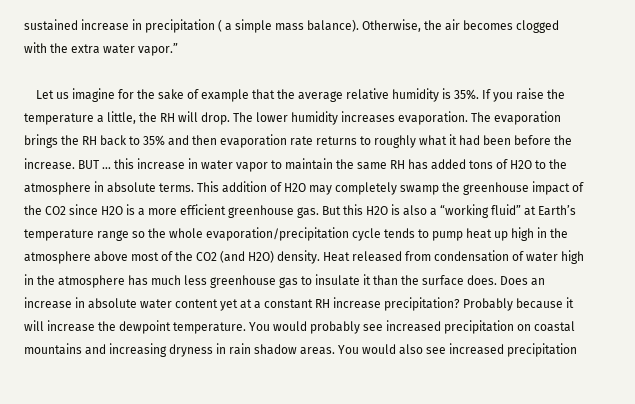sustained increase in precipitation ( a simple mass balance). Otherwise, the air becomes clogged with the extra water vapor.”

    Let us imagine for the sake of example that the average relative humidity is 35%. If you raise the temperature a little, the RH will drop. The lower humidity increases evaporation. The evaporation brings the RH back to 35% and then evaporation rate returns to roughly what it had been before the increase. BUT … this increase in water vapor to maintain the same RH has added tons of H2O to the atmosphere in absolute terms. This addition of H2O may completely swamp the greenhouse impact of the CO2 since H2O is a more efficient greenhouse gas. But this H2O is also a “working fluid” at Earth’s temperature range so the whole evaporation/precipitation cycle tends to pump heat up high in the atmosphere above most of the CO2 (and H2O) density. Heat released from condensation of water high in the atmosphere has much less greenhouse gas to insulate it than the surface does. Does an increase in absolute water content yet at a constant RH increase precipitation? Probably because it will increase the dewpoint temperature. You would probably see increased precipitation on coastal mountains and increasing dryness in rain shadow areas. You would also see increased precipitation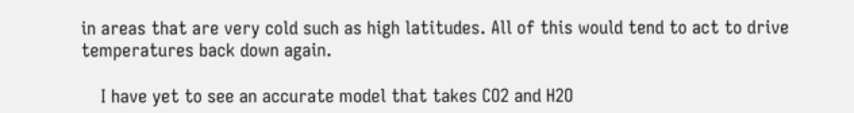in areas that are very cold such as high latitudes. All of this would tend to act to drive temperatures back down again.

    I have yet to see an accurate model that takes CO2 and H2O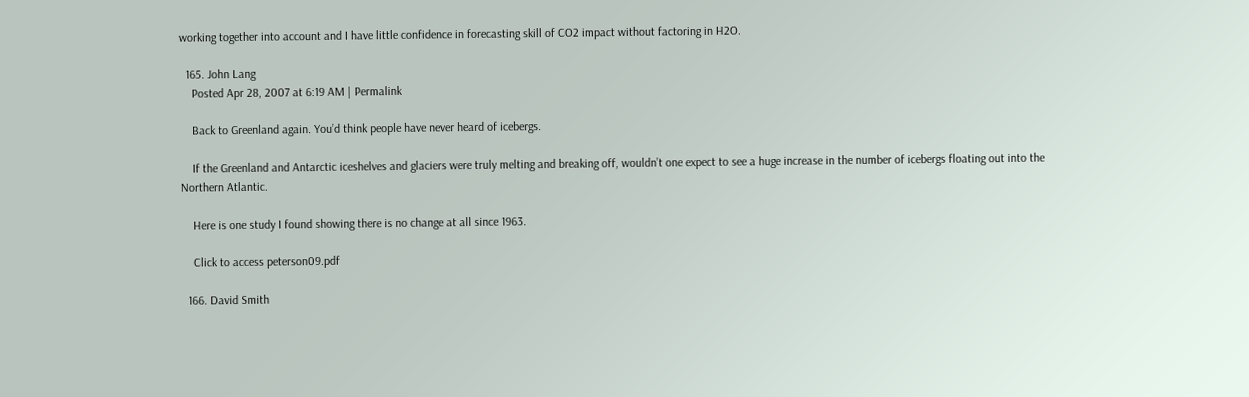working together into account and I have little confidence in forecasting skill of CO2 impact without factoring in H2O.

  165. John Lang
    Posted Apr 28, 2007 at 6:19 AM | Permalink

    Back to Greenland again. You’d think people have never heard of icebergs.

    If the Greenland and Antarctic iceshelves and glaciers were truly melting and breaking off, wouldn’t one expect to see a huge increase in the number of icebergs floating out into the Northern Atlantic.

    Here is one study I found showing there is no change at all since 1963.

    Click to access peterson09.pdf

  166. David Smith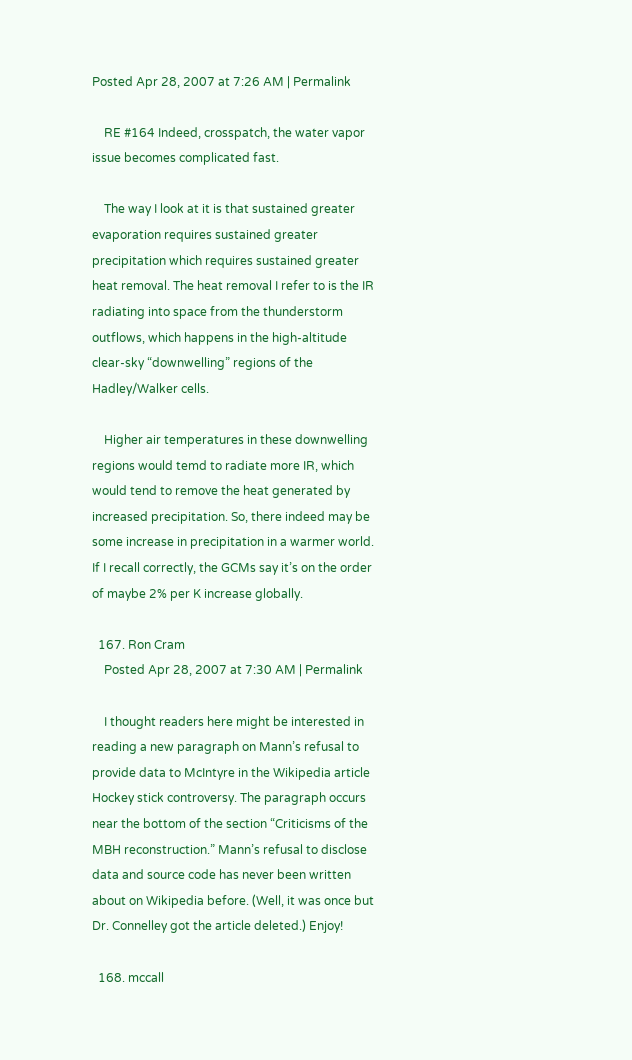Posted Apr 28, 2007 at 7:26 AM | Permalink

    RE #164 Indeed, crosspatch, the water vapor issue becomes complicated fast.

    The way I look at it is that sustained greater evaporation requires sustained greater precipitation which requires sustained greater heat removal. The heat removal I refer to is the IR radiating into space from the thunderstorm outflows, which happens in the high-altitude clear-sky “downwelling” regions of the Hadley/Walker cells.

    Higher air temperatures in these downwelling regions would temd to radiate more IR, which would tend to remove the heat generated by increased precipitation. So, there indeed may be some increase in precipitation in a warmer world. If I recall correctly, the GCMs say it’s on the order of maybe 2% per K increase globally.

  167. Ron Cram
    Posted Apr 28, 2007 at 7:30 AM | Permalink

    I thought readers here might be interested in reading a new paragraph on Mann’s refusal to provide data to McIntyre in the Wikipedia article Hockey stick controversy. The paragraph occurs near the bottom of the section “Criticisms of the MBH reconstruction.” Mann’s refusal to disclose data and source code has never been written about on Wikipedia before. (Well, it was once but Dr. Connelley got the article deleted.) Enjoy!

  168. mccall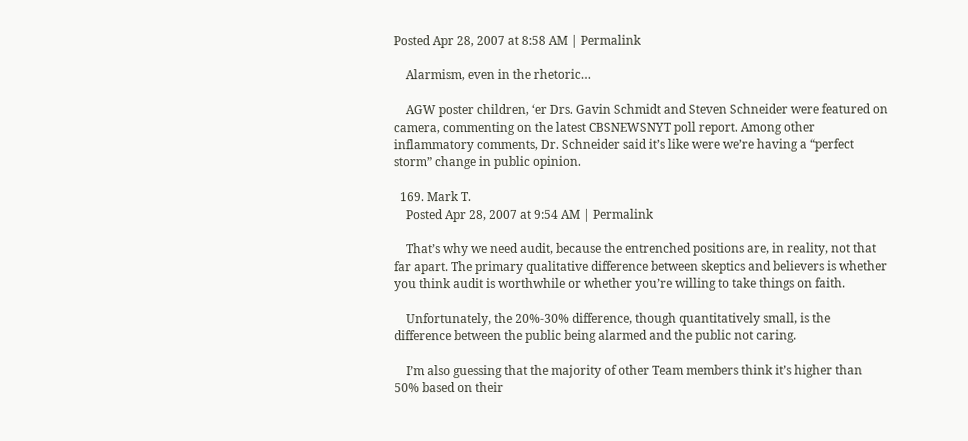Posted Apr 28, 2007 at 8:58 AM | Permalink

    Alarmism, even in the rhetoric…

    AGW poster children, ‘er Drs. Gavin Schmidt and Steven Schneider were featured on camera, commenting on the latest CBSNEWSNYT poll report. Among other inflammatory comments, Dr. Schneider said it’s like were we’re having a “perfect storm” change in public opinion.

  169. Mark T.
    Posted Apr 28, 2007 at 9:54 AM | Permalink

    That’s why we need audit, because the entrenched positions are, in reality, not that far apart. The primary qualitative difference between skeptics and believers is whether you think audit is worthwhile or whether you’re willing to take things on faith.

    Unfortunately, the 20%-30% difference, though quantitatively small, is the difference between the public being alarmed and the public not caring.

    I’m also guessing that the majority of other Team members think it’s higher than 50% based on their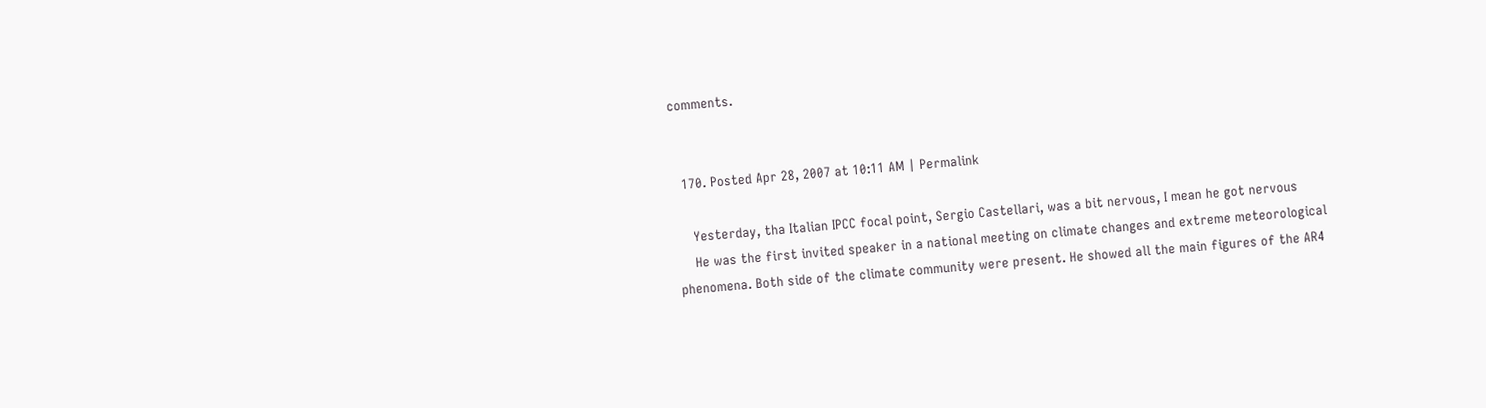comments.


  170. Posted Apr 28, 2007 at 10:11 AM | Permalink

    Yesterday, tha Italian IPCC focal point, Sergio Castellari, was a bit nervous, I mean he got nervous
    He was the first invited speaker in a national meeting on climate changes and extreme meteorological phenomena. Both side of the climate community were present. He showed all the main figures of the AR4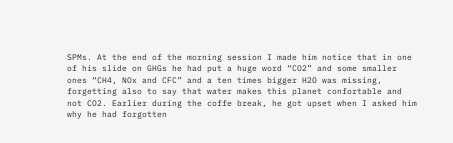SPMs. At the end of the morning session I made him notice that in one of his slide on GHGs he had put a huge word “CO2” and some smaller ones “CH4, NOx and CFC” and a ten times bigger H2O was missing, forgetting also to say that water makes this planet confortable and not CO2. Earlier during the coffe break, he got upset when I asked him why he had forgotten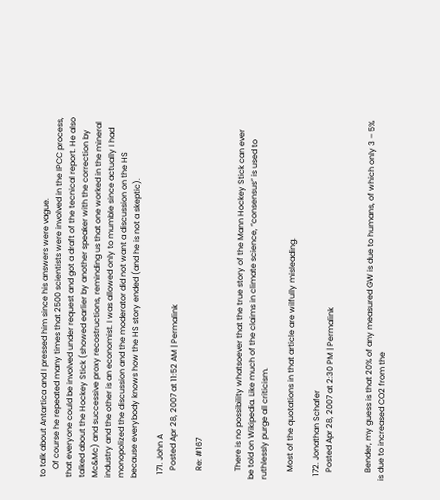to talk about Antartica and I pressed him since his answers were vague.
    Of course he repeated many times that 2500 scientists were involved in the IPCC process, that everyone could be involved under request and got a draft of the tecnical report. He also talked about the Hockey Stick (showed earlier by another speaker with the correction by Mc&Mc) and successive proxy recostructions, reminding us that one worked in the mineral industry and the other is an economist. I was allowed only to mumble since actually I had monopolized the discussion and the moderator did not want a discussion on the HS because everybody knows how the HS story ended (and he is not a skeptic).

  171. John A
    Posted Apr 28, 2007 at 11:52 AM | Permalink

    Re: #167


    There is no possibility whatsoever that the true story of the Mann Hockey Stick can ever be told on Wikipedia. Like much of the claims in climate science, “consensus” is used to ruthlessly purge all criticism.

    Most of the quotations in that article are wilfully misleading.

  172. Jonathan Schafer
    Posted Apr 28, 2007 at 2:30 PM | Permalink


    Bender, my guess is that 20% of any measured GW is due to humans, of which only 3 – 5% is due to increased CO2 from the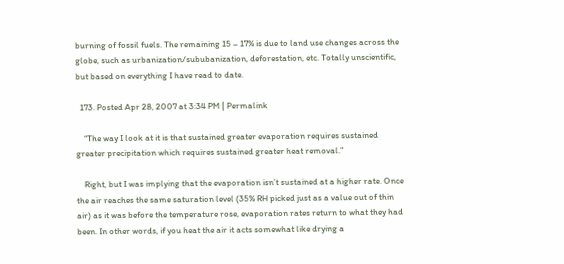burning of fossil fuels. The remaining 15 – 17% is due to land use changes across the globe, such as urbanization/sububanization, deforestation, etc. Totally unscientific, but based on everything I have read to date.

  173. Posted Apr 28, 2007 at 3:34 PM | Permalink

    “The way I look at it is that sustained greater evaporation requires sustained greater precipitation which requires sustained greater heat removal.”

    Right, but I was implying that the evaporation isn’t sustained at a higher rate. Once the air reaches the same saturation level (35% RH picked just as a value out of thin air) as it was before the temperature rose, evaporation rates return to what they had been. In other words, if you heat the air it acts somewhat like drying a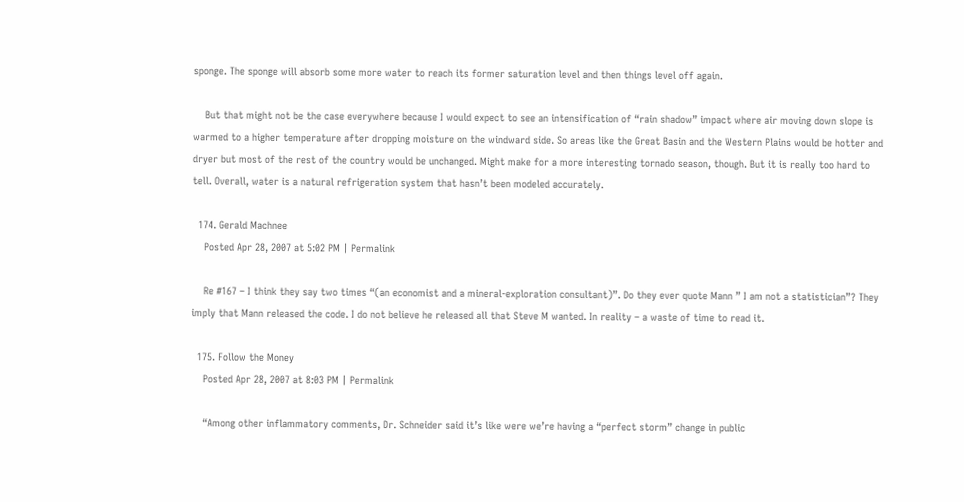sponge. The sponge will absorb some more water to reach its former saturation level and then things level off again.

    But that might not be the case everywhere because I would expect to see an intensification of “rain shadow” impact where air moving down slope is warmed to a higher temperature after dropping moisture on the windward side. So areas like the Great Basin and the Western Plains would be hotter and dryer but most of the rest of the country would be unchanged. Might make for a more interesting tornado season, though. But it is really too hard to tell. Overall, water is a natural refrigeration system that hasn’t been modeled accurately.

  174. Gerald Machnee
    Posted Apr 28, 2007 at 5:02 PM | Permalink

    Re #167 – I think they say two times “(an economist and a mineral-exploration consultant)”. Do they ever quote Mann ” I am not a statistician”? They imply that Mann released the code. I do not believe he released all that Steve M wanted. In reality – a waste of time to read it.

  175. Follow the Money
    Posted Apr 28, 2007 at 8:03 PM | Permalink

    “Among other inflammatory comments, Dr. Schneider said it’s like were we’re having a “perfect storm” change in public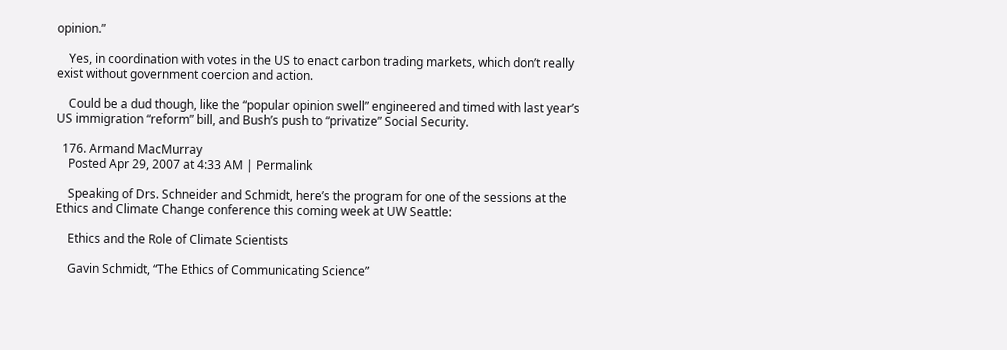opinion.”

    Yes, in coordination with votes in the US to enact carbon trading markets, which don’t really exist without government coercion and action.

    Could be a dud though, like the “popular opinion swell” engineered and timed with last year’s US immigration “reform” bill, and Bush’s push to “privatize” Social Security.

  176. Armand MacMurray
    Posted Apr 29, 2007 at 4:33 AM | Permalink

    Speaking of Drs. Schneider and Schmidt, here’s the program for one of the sessions at the Ethics and Climate Change conference this coming week at UW Seattle:

    Ethics and the Role of Climate Scientists

    Gavin Schmidt, “The Ethics of Communicating Science”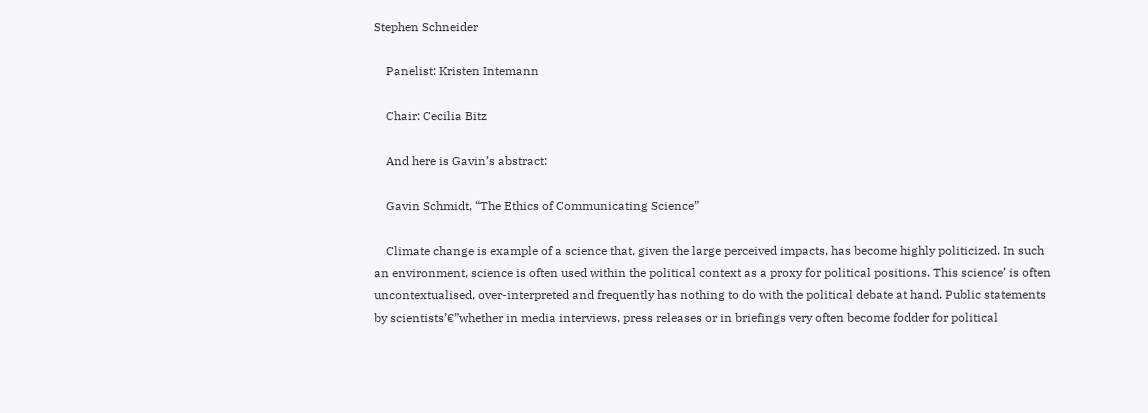Stephen Schneider

    Panelist: Kristen Intemann

    Chair: Cecilia Bitz

    And here is Gavin’s abstract:

    Gavin Schmidt, “The Ethics of Communicating Science”

    Climate change is example of a science that, given the large perceived impacts, has become highly politicized. In such an environment, science is often used within the political context as a proxy for political positions. This science’ is often uncontextualised, over-interpreted and frequently has nothing to do with the political debate at hand. Public statements by scientists’€”whether in media interviews, press releases or in briefings very often become fodder for political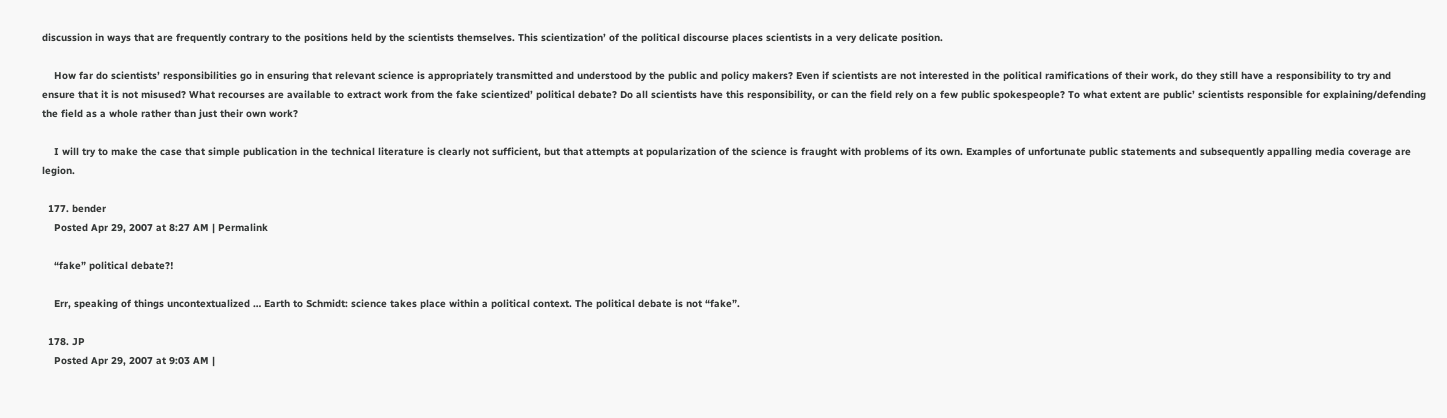discussion in ways that are frequently contrary to the positions held by the scientists themselves. This scientization’ of the political discourse places scientists in a very delicate position.

    How far do scientists’ responsibilities go in ensuring that relevant science is appropriately transmitted and understood by the public and policy makers? Even if scientists are not interested in the political ramifications of their work, do they still have a responsibility to try and ensure that it is not misused? What recourses are available to extract work from the fake scientized’ political debate? Do all scientists have this responsibility, or can the field rely on a few public spokespeople? To what extent are public’ scientists responsible for explaining/defending the field as a whole rather than just their own work?

    I will try to make the case that simple publication in the technical literature is clearly not sufficient, but that attempts at popularization of the science is fraught with problems of its own. Examples of unfortunate public statements and subsequently appalling media coverage are legion.

  177. bender
    Posted Apr 29, 2007 at 8:27 AM | Permalink

    “fake” political debate?!

    Err, speaking of things uncontextualized … Earth to Schmidt: science takes place within a political context. The political debate is not “fake”.

  178. JP
    Posted Apr 29, 2007 at 9:03 AM |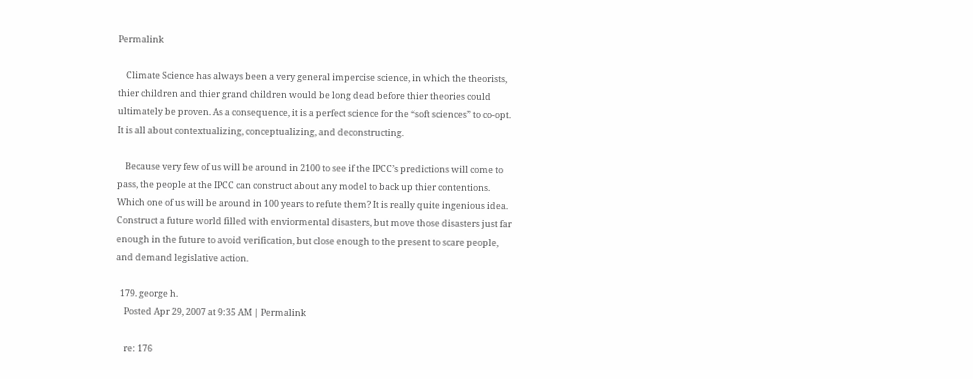Permalink

    Climate Science has always been a very general impercise science, in which the theorists, thier children and thier grand children would be long dead before thier theories could ultimately be proven. As a consequence, it is a perfect science for the “soft sciences” to co-opt. It is all about contextualizing, conceptualizing, and deconstructing.

    Because very few of us will be around in 2100 to see if the IPCC’s predictions will come to pass, the people at the IPCC can construct about any model to back up thier contentions. Which one of us will be around in 100 years to refute them? It is really quite ingenious idea. Construct a future world filled with enviormental disasters, but move those disasters just far enough in the future to avoid verification, but close enough to the present to scare people, and demand legislative action.

  179. george h.
    Posted Apr 29, 2007 at 9:35 AM | Permalink

    re: 176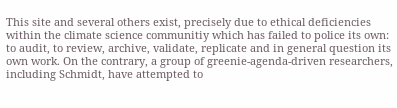This site and several others exist, precisely due to ethical deficiencies within the climate science communitiy which has failed to police its own: to audit, to review, archive, validate, replicate and in general question its own work. On the contrary, a group of greenie-agenda-driven researchers, including Schmidt, have attempted to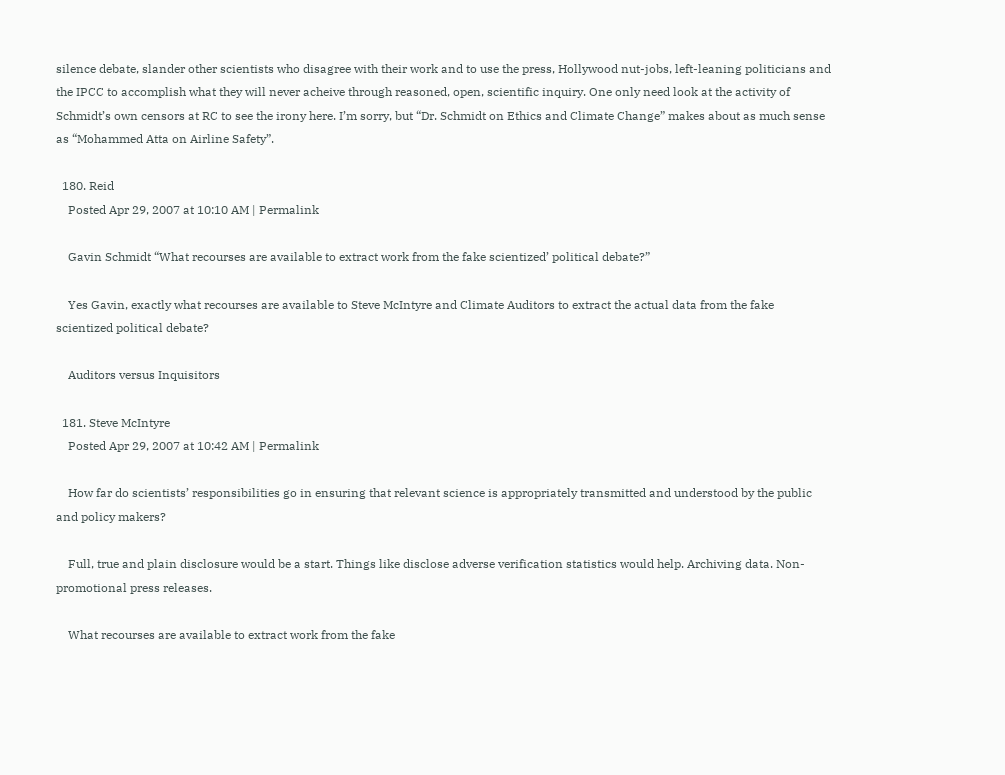silence debate, slander other scientists who disagree with their work and to use the press, Hollywood nut-jobs, left-leaning politicians and the IPCC to accomplish what they will never acheive through reasoned, open, scientific inquiry. One only need look at the activity of Schmidt’s own censors at RC to see the irony here. I’m sorry, but “Dr. Schmidt on Ethics and Climate Change” makes about as much sense as “Mohammed Atta on Airline Safety”.

  180. Reid
    Posted Apr 29, 2007 at 10:10 AM | Permalink

    Gavin Schmidt “What recourses are available to extract work from the fake scientized’ political debate?”

    Yes Gavin, exactly what recourses are available to Steve McIntyre and Climate Auditors to extract the actual data from the fake scientized political debate?

    Auditors versus Inquisitors

  181. Steve McIntyre
    Posted Apr 29, 2007 at 10:42 AM | Permalink

    How far do scientists’ responsibilities go in ensuring that relevant science is appropriately transmitted and understood by the public and policy makers?

    Full, true and plain disclosure would be a start. Things like disclose adverse verification statistics would help. Archiving data. Non-promotional press releases.

    What recourses are available to extract work from the fake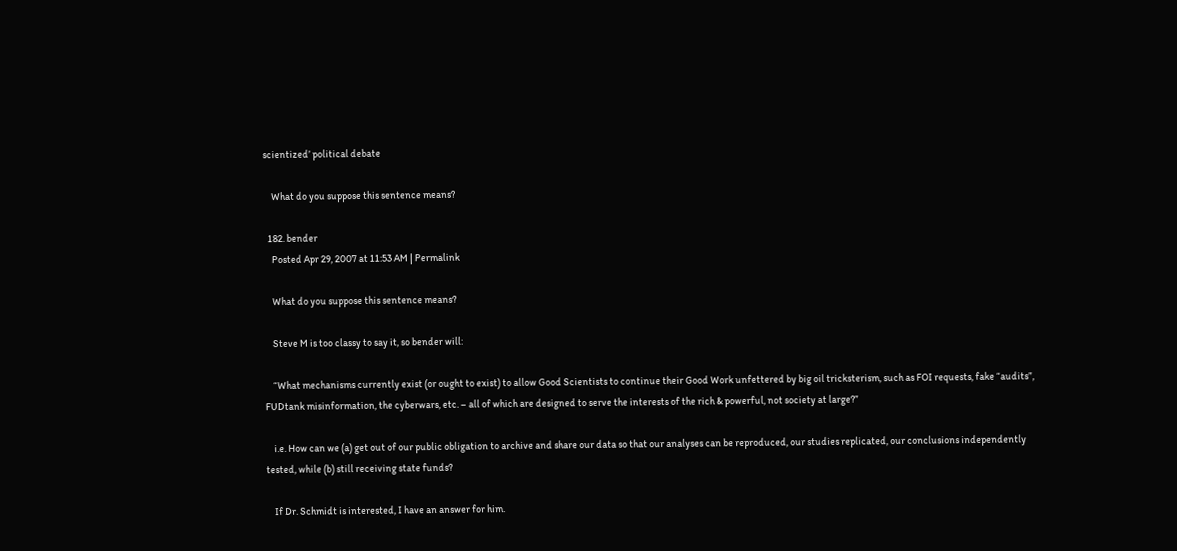scientized’ political debate

    What do you suppose this sentence means?

  182. bender
    Posted Apr 29, 2007 at 11:53 AM | Permalink

    What do you suppose this sentence means?

    Steve M is too classy to say it, so bender will:

    “What mechanisms currently exist (or ought to exist) to allow Good Scientists to continue their Good Work unfettered by big oil tricksterism, such as FOI requests, fake “audits”, FUDtank misinformation, the cyberwars, etc. – all of which are designed to serve the interests of the rich & powerful, not society at large?”

    i.e. How can we (a) get out of our public obligation to archive and share our data so that our analyses can be reproduced, our studies replicated, our conclusions independently tested, while (b) still receiving state funds?

    If Dr. Schmidt is interested, I have an answer for him.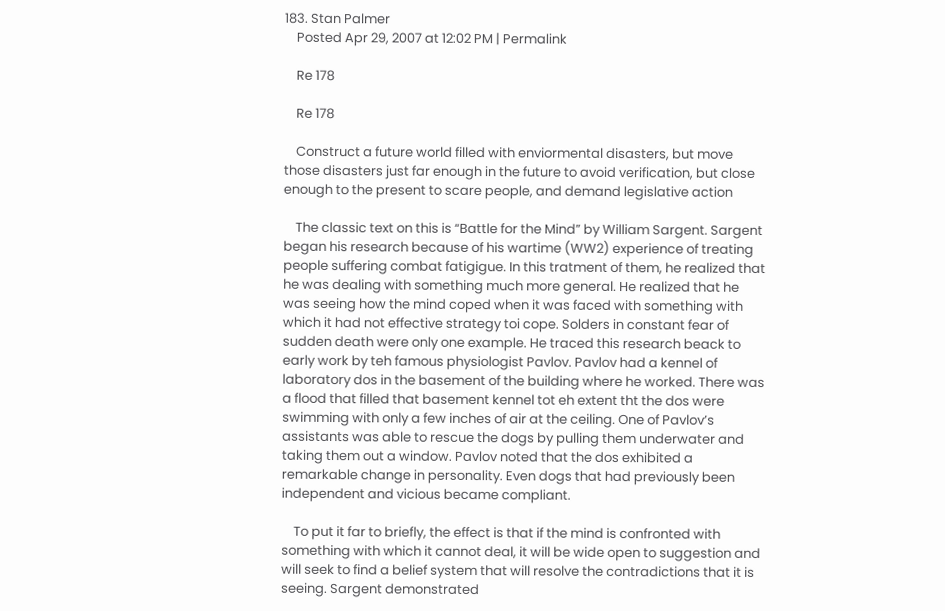183. Stan Palmer
    Posted Apr 29, 2007 at 12:02 PM | Permalink

    Re 178

    Re 178

    Construct a future world filled with enviormental disasters, but move those disasters just far enough in the future to avoid verification, but close enough to the present to scare people, and demand legislative action

    The classic text on this is “Battle for the Mind” by William Sargent. Sargent began his research because of his wartime (WW2) experience of treating people suffering combat fatigigue. In this tratment of them, he realized that he was dealing with something much more general. He realized that he was seeing how the mind coped when it was faced with something with which it had not effective strategy toi cope. Solders in constant fear of sudden death were only one example. He traced this research beack to early work by teh famous physiologist Pavlov. Pavlov had a kennel of laboratory dos in the basement of the building where he worked. There was a flood that filled that basement kennel tot eh extent tht the dos were swimming with only a few inches of air at the ceiling. One of Pavlov’s assistants was able to rescue the dogs by pulling them underwater and taking them out a window. Pavlov noted that the dos exhibited a remarkable change in personality. Even dogs that had previously been independent and vicious became compliant.

    To put it far to briefly, the effect is that if the mind is confronted with something with which it cannot deal, it will be wide open to suggestion and will seek to find a belief system that will resolve the contradictions that it is seeing. Sargent demonstrated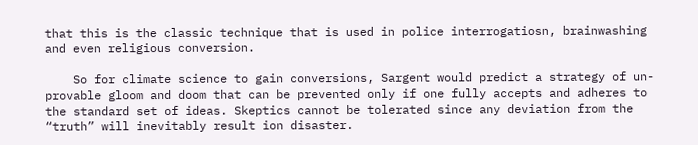that this is the classic technique that is used in police interrogatiosn, brainwashing and even religious conversion.

    So for climate science to gain conversions, Sargent would predict a strategy of un-provable gloom and doom that can be prevented only if one fully accepts and adheres to the standard set of ideas. Skeptics cannot be tolerated since any deviation from the “truth” will inevitably result ion disaster.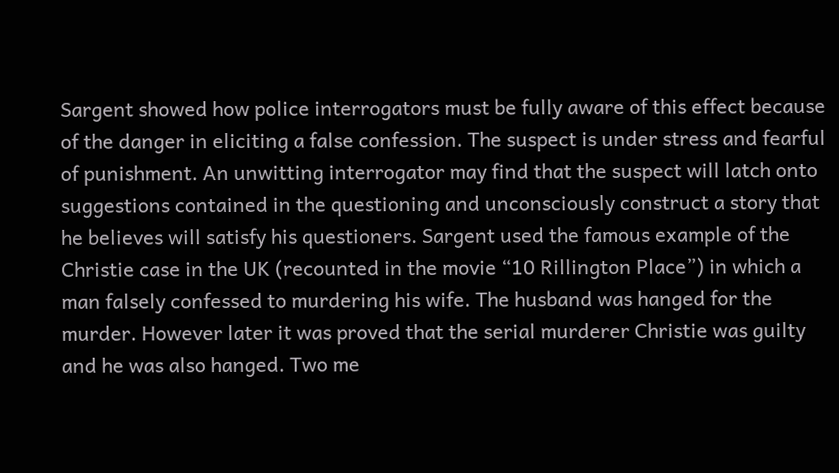Sargent showed how police interrogators must be fully aware of this effect because of the danger in eliciting a false confession. The suspect is under stress and fearful of punishment. An unwitting interrogator may find that the suspect will latch onto suggestions contained in the questioning and unconsciously construct a story that he believes will satisfy his questioners. Sargent used the famous example of the Christie case in the UK (recounted in the movie “10 Rillington Place”) in which a man falsely confessed to murdering his wife. The husband was hanged for the murder. However later it was proved that the serial murderer Christie was guilty and he was also hanged. Two me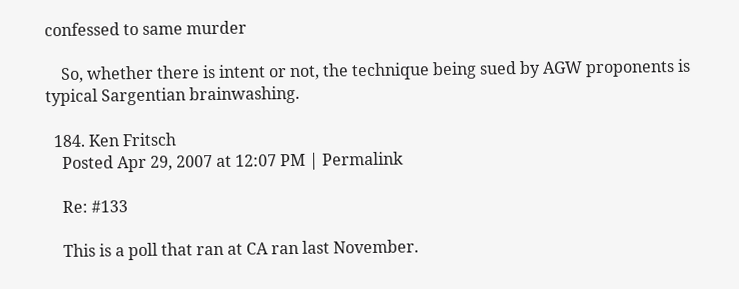confessed to same murder

    So, whether there is intent or not, the technique being sued by AGW proponents is typical Sargentian brainwashing.

  184. Ken Fritsch
    Posted Apr 29, 2007 at 12:07 PM | Permalink

    Re: #133

    This is a poll that ran at CA ran last November.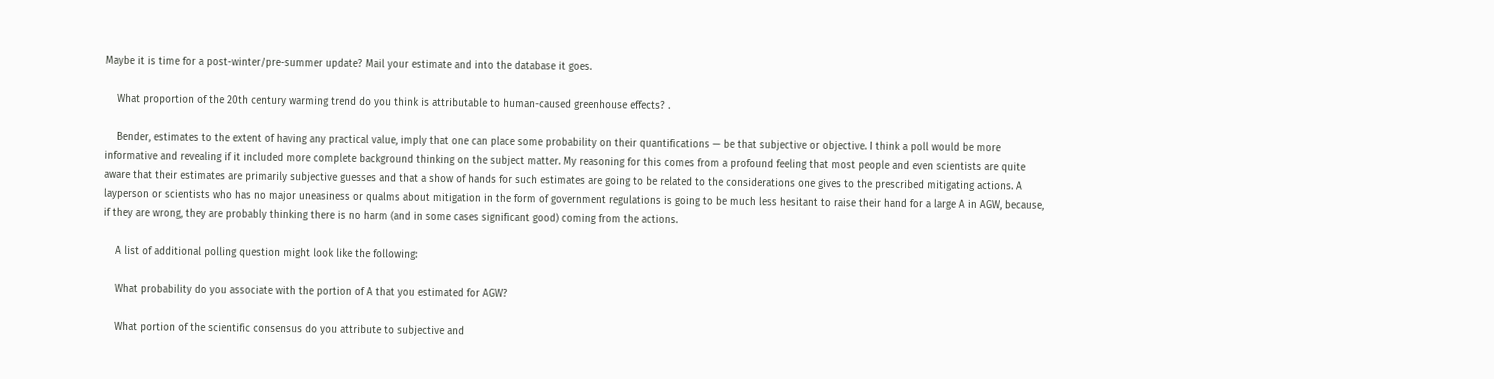Maybe it is time for a post-winter/pre-summer update? Mail your estimate and into the database it goes.

    What proportion of the 20th century warming trend do you think is attributable to human-caused greenhouse effects? .

    Bender, estimates to the extent of having any practical value, imply that one can place some probability on their quantifications — be that subjective or objective. I think a poll would be more informative and revealing if it included more complete background thinking on the subject matter. My reasoning for this comes from a profound feeling that most people and even scientists are quite aware that their estimates are primarily subjective guesses and that a show of hands for such estimates are going to be related to the considerations one gives to the prescribed mitigating actions. A layperson or scientists who has no major uneasiness or qualms about mitigation in the form of government regulations is going to be much less hesitant to raise their hand for a large A in AGW, because, if they are wrong, they are probably thinking there is no harm (and in some cases significant good) coming from the actions.

    A list of additional polling question might look like the following:

    What probability do you associate with the portion of A that you estimated for AGW?

    What portion of the scientific consensus do you attribute to subjective and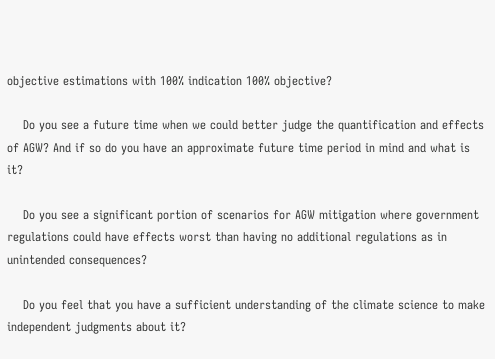objective estimations with 100% indication 100% objective?

    Do you see a future time when we could better judge the quantification and effects of AGW? And if so do you have an approximate future time period in mind and what is it?

    Do you see a significant portion of scenarios for AGW mitigation where government regulations could have effects worst than having no additional regulations as in unintended consequences?

    Do you feel that you have a sufficient understanding of the climate science to make independent judgments about it?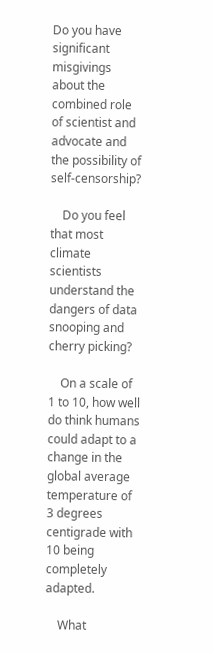Do you have significant misgivings about the combined role of scientist and advocate and the possibility of self-censorship?

    Do you feel that most climate scientists understand the dangers of data snooping and cherry picking?

    On a scale of 1 to 10, how well do think humans could adapt to a change in the global average temperature of 3 degrees centigrade with 10 being completely adapted.

    What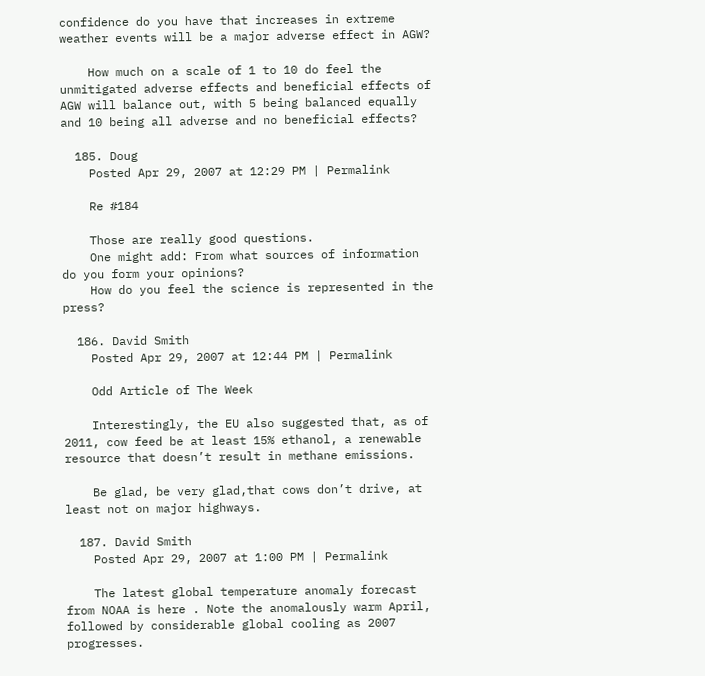confidence do you have that increases in extreme weather events will be a major adverse effect in AGW?

    How much on a scale of 1 to 10 do feel the unmitigated adverse effects and beneficial effects of AGW will balance out, with 5 being balanced equally and 10 being all adverse and no beneficial effects?

  185. Doug
    Posted Apr 29, 2007 at 12:29 PM | Permalink

    Re #184

    Those are really good questions.
    One might add: From what sources of information do you form your opinions?
    How do you feel the science is represented in the press?

  186. David Smith
    Posted Apr 29, 2007 at 12:44 PM | Permalink

    Odd Article of The Week

    Interestingly, the EU also suggested that, as of 2011, cow feed be at least 15% ethanol, a renewable resource that doesn’t result in methane emissions.

    Be glad, be very glad,that cows don’t drive, at least not on major highways.

  187. David Smith
    Posted Apr 29, 2007 at 1:00 PM | Permalink

    The latest global temperature anomaly forecast from NOAA is here . Note the anomalously warm April, followed by considerable global cooling as 2007 progresses.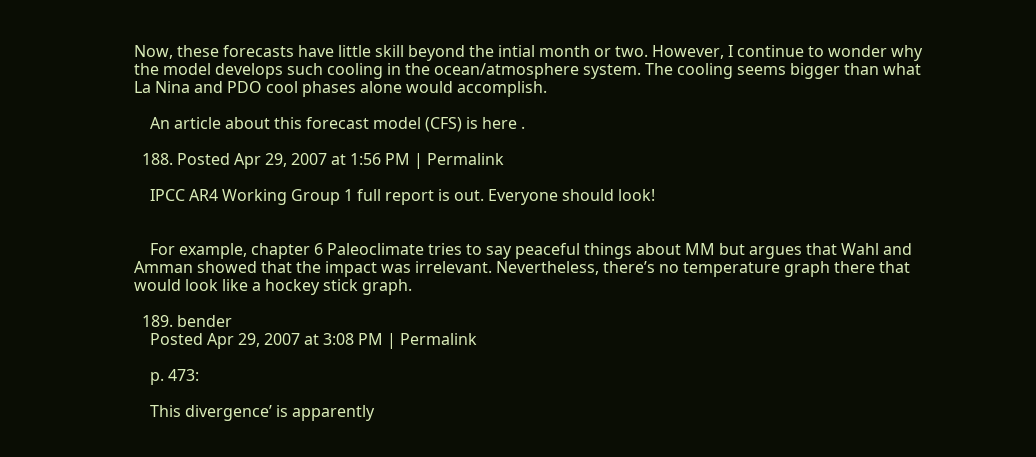Now, these forecasts have little skill beyond the intial month or two. However, I continue to wonder why the model develops such cooling in the ocean/atmosphere system. The cooling seems bigger than what La Nina and PDO cool phases alone would accomplish.

    An article about this forecast model (CFS) is here .

  188. Posted Apr 29, 2007 at 1:56 PM | Permalink

    IPCC AR4 Working Group 1 full report is out. Everyone should look!


    For example, chapter 6 Paleoclimate tries to say peaceful things about MM but argues that Wahl and Amman showed that the impact was irrelevant. Nevertheless, there’s no temperature graph there that would look like a hockey stick graph.

  189. bender
    Posted Apr 29, 2007 at 3:08 PM | Permalink

    p. 473:

    This divergence’ is apparently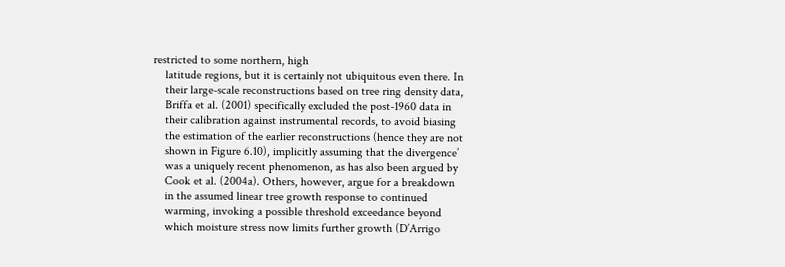restricted to some northern, high
    latitude regions, but it is certainly not ubiquitous even there. In
    their large-scale reconstructions based on tree ring density data,
    Briffa et al. (2001) specifically excluded the post-1960 data in
    their calibration against instrumental records, to avoid biasing
    the estimation of the earlier reconstructions (hence they are not
    shown in Figure 6.10), implicitly assuming that the divergence’
    was a uniquely recent phenomenon, as has also been argued by
    Cook et al. (2004a). Others, however, argue for a breakdown
    in the assumed linear tree growth response to continued
    warming, invoking a possible threshold exceedance beyond
    which moisture stress now limits further growth (D’Arrigo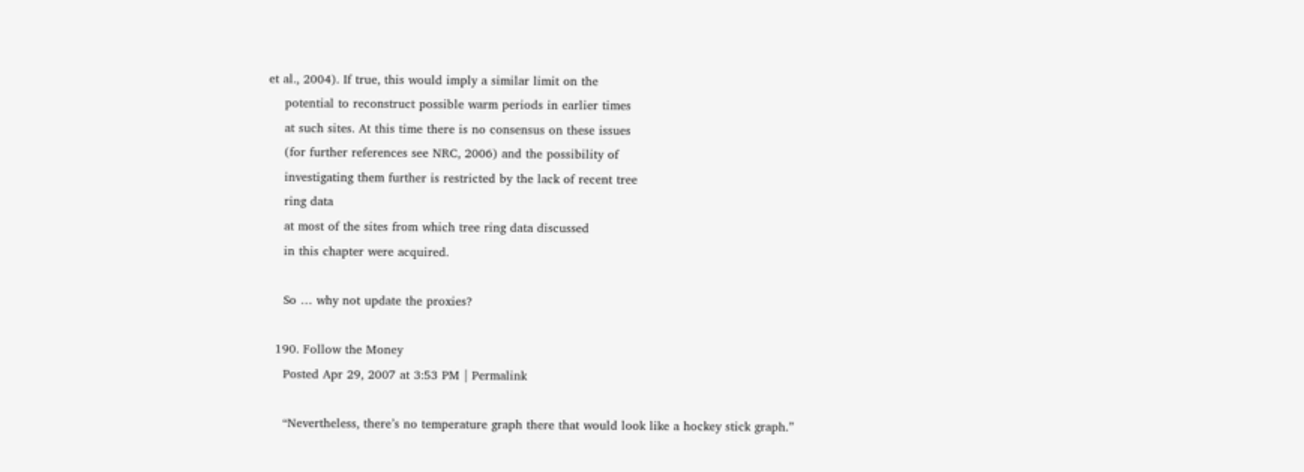et al., 2004). If true, this would imply a similar limit on the
    potential to reconstruct possible warm periods in earlier times
    at such sites. At this time there is no consensus on these issues
    (for further references see NRC, 2006) and the possibility of
    investigating them further is restricted by the lack of recent tree
    ring data
    at most of the sites from which tree ring data discussed
    in this chapter were acquired.

    So … why not update the proxies?

  190. Follow the Money
    Posted Apr 29, 2007 at 3:53 PM | Permalink

    “Nevertheless, there’s no temperature graph there that would look like a hockey stick graph.”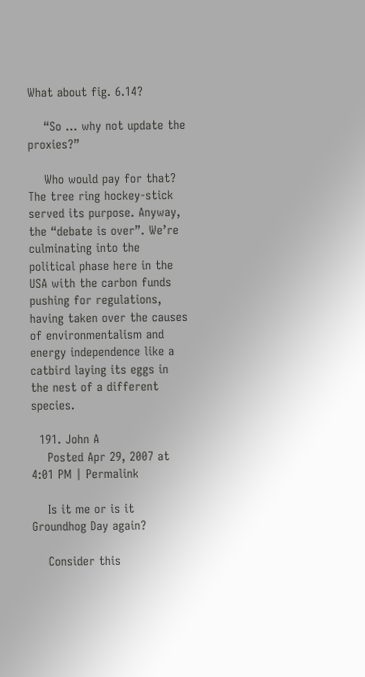What about fig. 6.14?

    “So … why not update the proxies?”

    Who would pay for that? The tree ring hockey-stick served its purpose. Anyway, the “debate is over”. We’re culminating into the political phase here in the USA with the carbon funds pushing for regulations, having taken over the causes of environmentalism and energy independence like a catbird laying its eggs in the nest of a different species.

  191. John A
    Posted Apr 29, 2007 at 4:01 PM | Permalink

    Is it me or is it Groundhog Day again?

    Consider this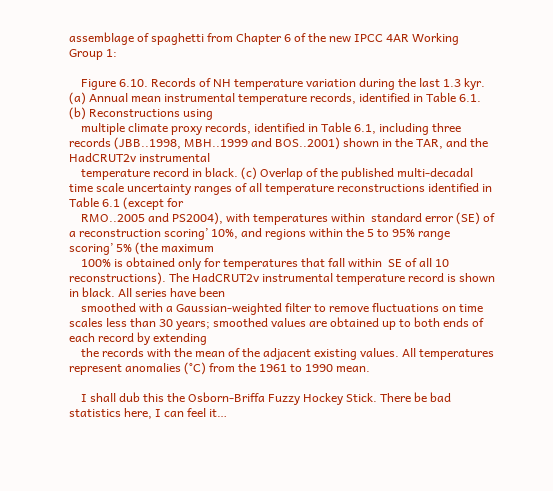assemblage of spaghetti from Chapter 6 of the new IPCC 4AR Working Group 1:

    Figure 6.10. Records of NH temperature variation during the last 1.3 kyr. (a) Annual mean instrumental temperature records, identified in Table 6.1. (b) Reconstructions using
    multiple climate proxy records, identified in Table 6.1, including three records (JBB..1998, MBH..1999 and BOS..2001) shown in the TAR, and the HadCRUT2v instrumental
    temperature record in black. (c) Overlap of the published multi-decadal time scale uncertainty ranges of all temperature reconstructions identified in Table 6.1 (except for
    RMO..2005 and PS2004), with temperatures within  standard error (SE) of a reconstruction scoring’ 10%, and regions within the 5 to 95% range scoring’ 5% (the maximum
    100% is obtained only for temperatures that fall within  SE of all 10 reconstructions). The HadCRUT2v instrumental temperature record is shown in black. All series have been
    smoothed with a Gaussian-weighted filter to remove fluctuations on time scales less than 30 years; smoothed values are obtained up to both ends of each record by extending
    the records with the mean of the adjacent existing values. All temperatures represent anomalies (°C) from the 1961 to 1990 mean.

    I shall dub this the Osborn-Briffa Fuzzy Hockey Stick. There be bad statistics here, I can feel it…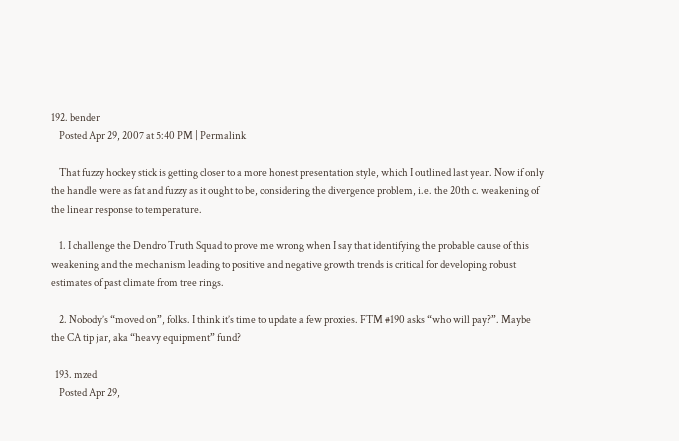192. bender
    Posted Apr 29, 2007 at 5:40 PM | Permalink

    That fuzzy hockey stick is getting closer to a more honest presentation style, which I outlined last year. Now if only the handle were as fat and fuzzy as it ought to be, considering the divergence problem, i.e. the 20th c. weakening of the linear response to temperature.

    1. I challenge the Dendro Truth Squad to prove me wrong when I say that identifying the probable cause of this weakening and the mechanism leading to positive and negative growth trends is critical for developing robust estimates of past climate from tree rings.

    2. Nobody’s “moved on”, folks. I think it’s time to update a few proxies. FTM #190 asks “who will pay?”. Maybe the CA tip jar, aka “heavy equipment” fund?

  193. mzed
    Posted Apr 29,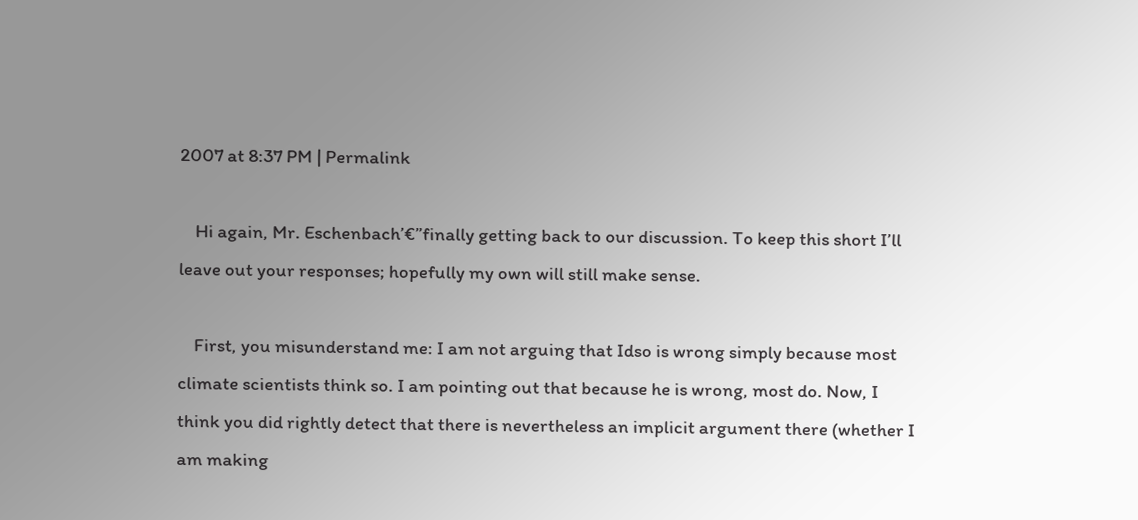2007 at 8:37 PM | Permalink

    Hi again, Mr. Eschenbach’€”finally getting back to our discussion. To keep this short I’ll leave out your responses; hopefully my own will still make sense.

    First, you misunderstand me: I am not arguing that Idso is wrong simply because most climate scientists think so. I am pointing out that because he is wrong, most do. Now, I think you did rightly detect that there is nevertheless an implicit argument there (whether I am making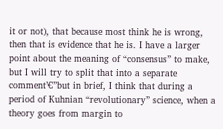it or not), that because most think he is wrong, then that is evidence that he is. I have a larger point about the meaning of “consensus” to make, but I will try to split that into a separate comment’€”but in brief, I think that during a period of Kuhnian “revolutionary” science, when a theory goes from margin to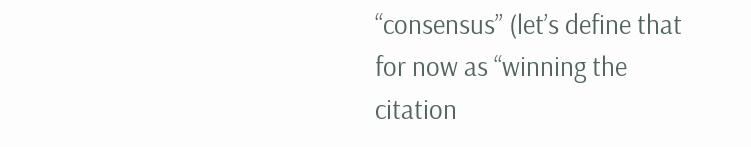“consensus” (let’s define that for now as “winning the citation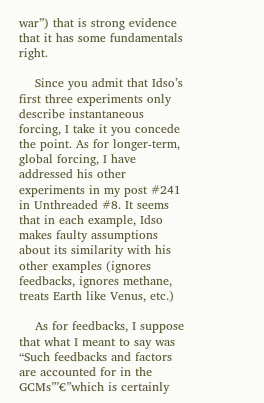war”) that is strong evidence that it has some fundamentals right.

    Since you admit that Idso’s first three experiments only describe instantaneous forcing, I take it you concede the point. As for longer-term, global forcing, I have addressed his other experiments in my post #241 in Unthreaded #8. It seems that in each example, Idso makes faulty assumptions about its similarity with his other examples (ignores feedbacks, ignores methane, treats Earth like Venus, etc.)

    As for feedbacks, I suppose that what I meant to say was “Such feedbacks and factors are accounted for in the GCMs”’€”which is certainly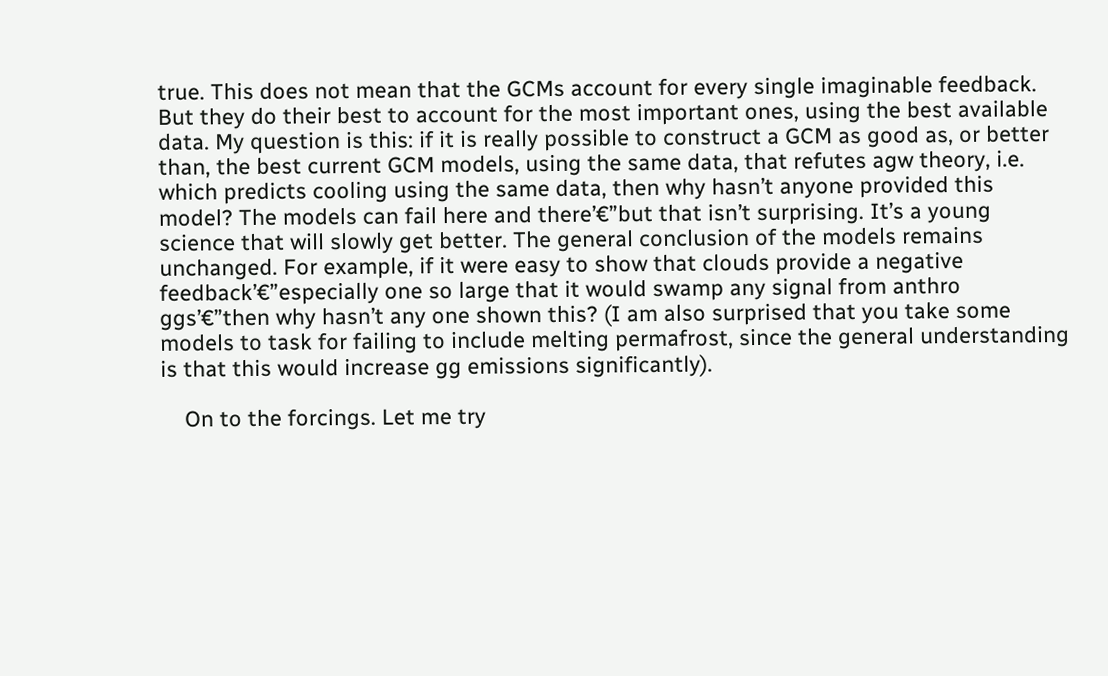true. This does not mean that the GCMs account for every single imaginable feedback. But they do their best to account for the most important ones, using the best available data. My question is this: if it is really possible to construct a GCM as good as, or better than, the best current GCM models, using the same data, that refutes agw theory, i.e. which predicts cooling using the same data, then why hasn’t anyone provided this model? The models can fail here and there’€”but that isn’t surprising. It’s a young science that will slowly get better. The general conclusion of the models remains unchanged. For example, if it were easy to show that clouds provide a negative feedback’€”especially one so large that it would swamp any signal from anthro ggs’€”then why hasn’t any one shown this? (I am also surprised that you take some models to task for failing to include melting permafrost, since the general understanding is that this would increase gg emissions significantly).

    On to the forcings. Let me try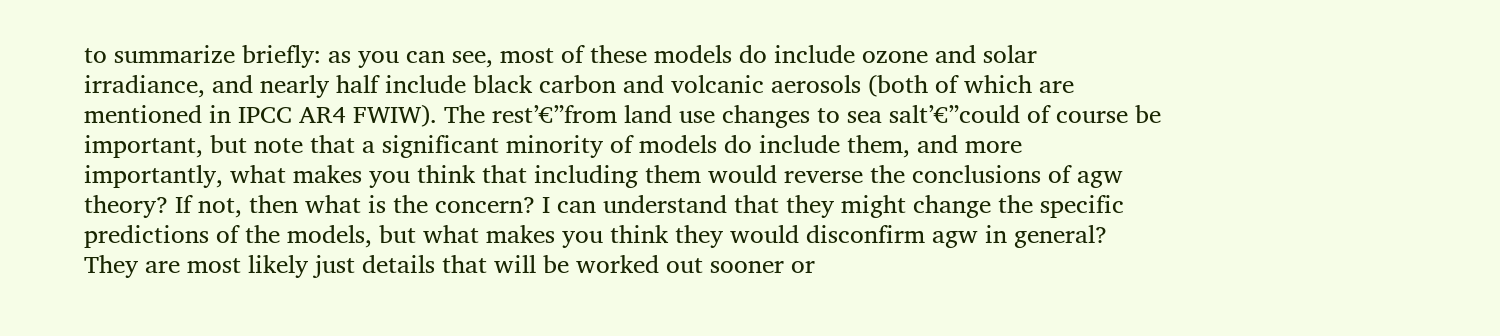to summarize briefly: as you can see, most of these models do include ozone and solar irradiance, and nearly half include black carbon and volcanic aerosols (both of which are mentioned in IPCC AR4 FWIW). The rest’€”from land use changes to sea salt’€”could of course be important, but note that a significant minority of models do include them, and more importantly, what makes you think that including them would reverse the conclusions of agw theory? If not, then what is the concern? I can understand that they might change the specific predictions of the models, but what makes you think they would disconfirm agw in general? They are most likely just details that will be worked out sooner or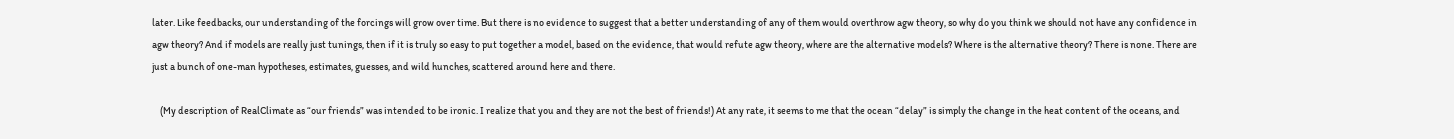later. Like feedbacks, our understanding of the forcings will grow over time. But there is no evidence to suggest that a better understanding of any of them would overthrow agw theory, so why do you think we should not have any confidence in agw theory? And if models are really just tunings, then if it is truly so easy to put together a model, based on the evidence, that would refute agw theory, where are the alternative models? Where is the alternative theory? There is none. There are just a bunch of one-man hypotheses, estimates, guesses, and wild hunches, scattered around here and there.

    (My description of RealClimate as “our friends” was intended to be ironic. I realize that you and they are not the best of friends!) At any rate, it seems to me that the ocean “delay” is simply the change in the heat content of the oceans, and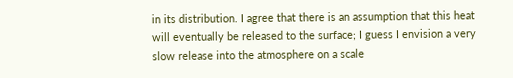in its distribution. I agree that there is an assumption that this heat will eventually be released to the surface; I guess I envision a very slow release into the atmosphere on a scale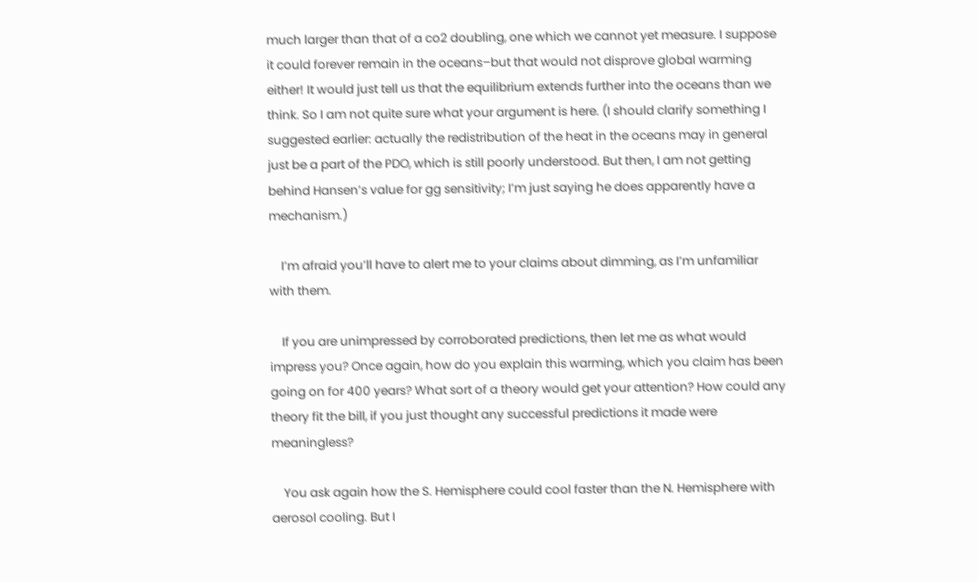much larger than that of a co2 doubling, one which we cannot yet measure. I suppose it could forever remain in the oceans–but that would not disprove global warming either! It would just tell us that the equilibrium extends further into the oceans than we think. So I am not quite sure what your argument is here. (I should clarify something I suggested earlier: actually the redistribution of the heat in the oceans may in general just be a part of the PDO, which is still poorly understood. But then, I am not getting behind Hansen’s value for gg sensitivity; I’m just saying he does apparently have a mechanism.)

    I’m afraid you’ll have to alert me to your claims about dimming, as I’m unfamiliar with them.

    If you are unimpressed by corroborated predictions, then let me as what would impress you? Once again, how do you explain this warming, which you claim has been going on for 400 years? What sort of a theory would get your attention? How could any theory fit the bill, if you just thought any successful predictions it made were meaningless?

    You ask again how the S. Hemisphere could cool faster than the N. Hemisphere with aerosol cooling. But I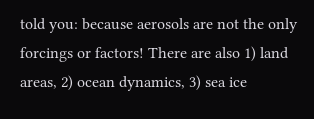told you: because aerosols are not the only forcings or factors! There are also 1) land areas, 2) ocean dynamics, 3) sea ice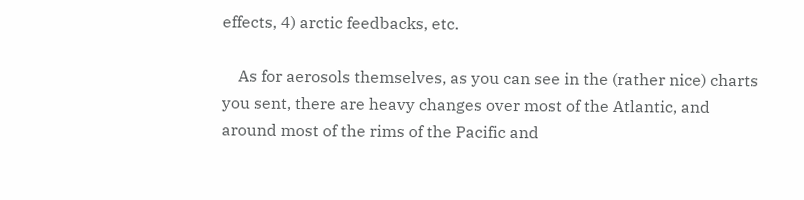effects, 4) arctic feedbacks, etc.

    As for aerosols themselves, as you can see in the (rather nice) charts you sent, there are heavy changes over most of the Atlantic, and around most of the rims of the Pacific and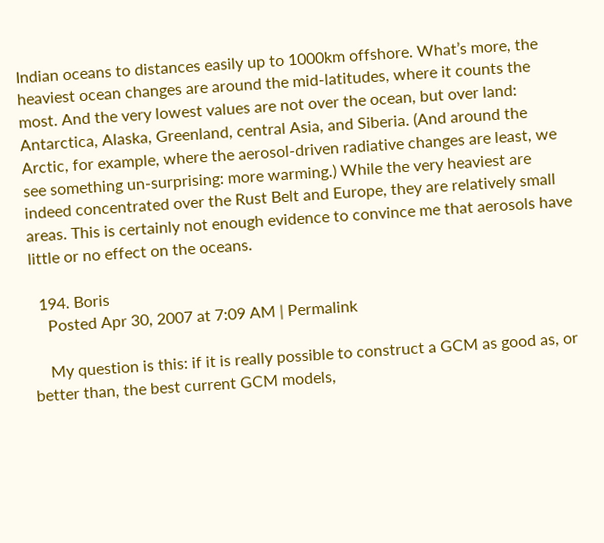Indian oceans to distances easily up to 1000km offshore. What’s more, the heaviest ocean changes are around the mid-latitudes, where it counts the most. And the very lowest values are not over the ocean, but over land: Antarctica, Alaska, Greenland, central Asia, and Siberia. (And around the Arctic, for example, where the aerosol-driven radiative changes are least, we see something un-surprising: more warming.) While the very heaviest are indeed concentrated over the Rust Belt and Europe, they are relatively small areas. This is certainly not enough evidence to convince me that aerosols have little or no effect on the oceans.

  194. Boris
    Posted Apr 30, 2007 at 7:09 AM | Permalink

    My question is this: if it is really possible to construct a GCM as good as, or better than, the best current GCM models,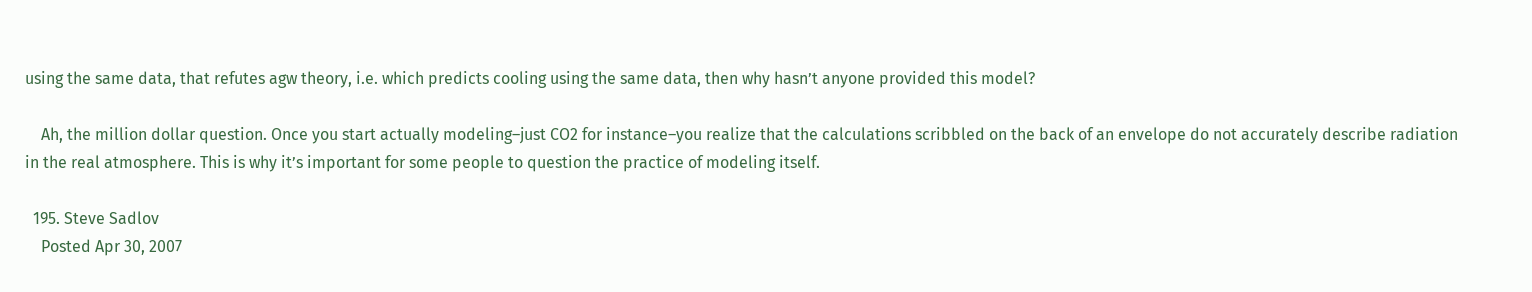using the same data, that refutes agw theory, i.e. which predicts cooling using the same data, then why hasn’t anyone provided this model?

    Ah, the million dollar question. Once you start actually modeling–just CO2 for instance–you realize that the calculations scribbled on the back of an envelope do not accurately describe radiation in the real atmosphere. This is why it’s important for some people to question the practice of modeling itself.

  195. Steve Sadlov
    Posted Apr 30, 2007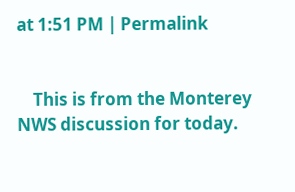at 1:51 PM | Permalink


    This is from the Monterey NWS discussion for today.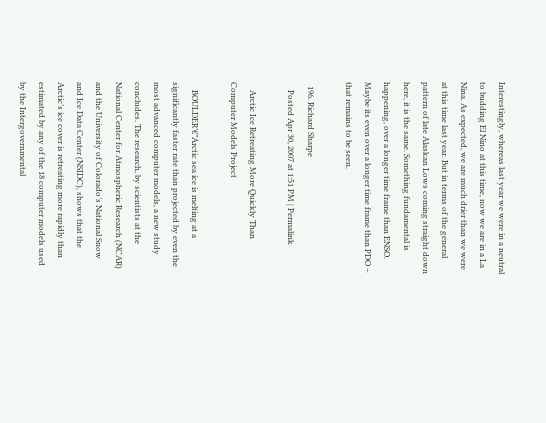Interestingly, whereas last year we were in a neutral to budding El Nino at this time, now we are in a La Nina. As expected, we are much drier than we were at this time last year. But in terms of the general pattern of late Alaskan Lows coming straight down here, it is the same. Something fundamental is happening, over a longer time frame than ENSO. Maybe its even over a longer time frame than PDO – that remains to be seen.

  196. Richard Sharpe
    Posted Apr 30, 2007 at 1:51 PM | Permalink

    Arctic Ice Retreating More Quickly Than Computer Models Project

    BOULDER’€”Arctic sea ice is melting at a significantly faster rate than projected by even the most advanced computer models, a new study concludes. The research, by scientists at the National Center for Atmospheric Research (NCAR) and the University of Colorado’s National Snow and Ice Data Center (NSIDC), shows that the Arctic’s ice cover is retreating more rapidly than estimated by any of the 18 computer models used by the Intergovernmental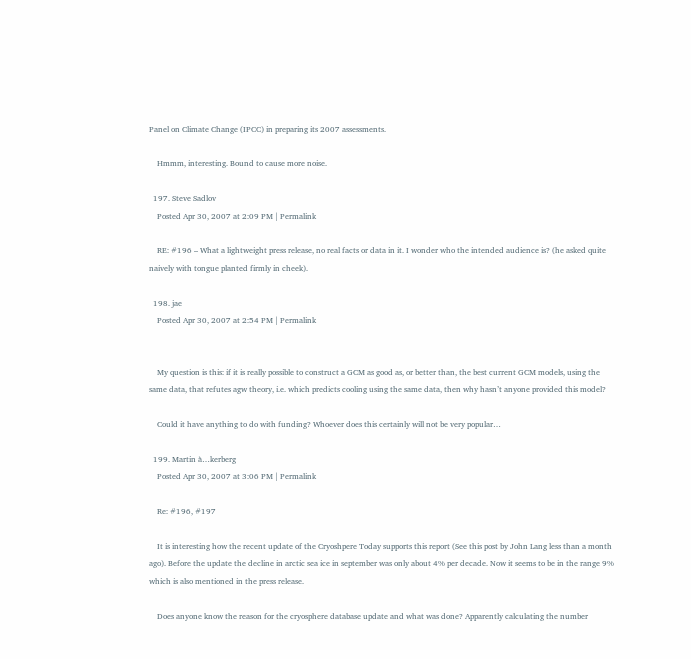Panel on Climate Change (IPCC) in preparing its 2007 assessments.

    Hmmm, interesting. Bound to cause more noise.

  197. Steve Sadlov
    Posted Apr 30, 2007 at 2:09 PM | Permalink

    RE: #196 – What a lightweight press release, no real facts or data in it. I wonder who the intended audience is? (he asked quite naively with tongue planted firmly in cheek).

  198. jae
    Posted Apr 30, 2007 at 2:54 PM | Permalink


    My question is this: if it is really possible to construct a GCM as good as, or better than, the best current GCM models, using the same data, that refutes agw theory, i.e. which predicts cooling using the same data, then why hasn’t anyone provided this model?

    Could it have anything to do with funding? Whoever does this certainly will not be very popular…

  199. Martin à…kerberg
    Posted Apr 30, 2007 at 3:06 PM | Permalink

    Re: #196, #197

    It is interesting how the recent update of the Cryoshpere Today supports this report (See this post by John Lang less than a month ago). Before the update the decline in arctic sea ice in september was only about 4% per decade. Now it seems to be in the range 9% which is also mentioned in the press release.

    Does anyone know the reason for the cryosphere database update and what was done? Apparently calculating the number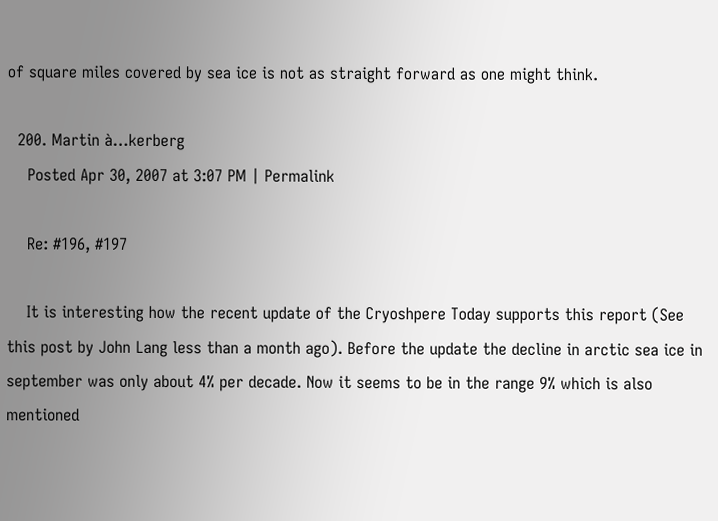of square miles covered by sea ice is not as straight forward as one might think.

  200. Martin à…kerberg
    Posted Apr 30, 2007 at 3:07 PM | Permalink

    Re: #196, #197

    It is interesting how the recent update of the Cryoshpere Today supports this report (See this post by John Lang less than a month ago). Before the update the decline in arctic sea ice in september was only about 4% per decade. Now it seems to be in the range 9% which is also mentioned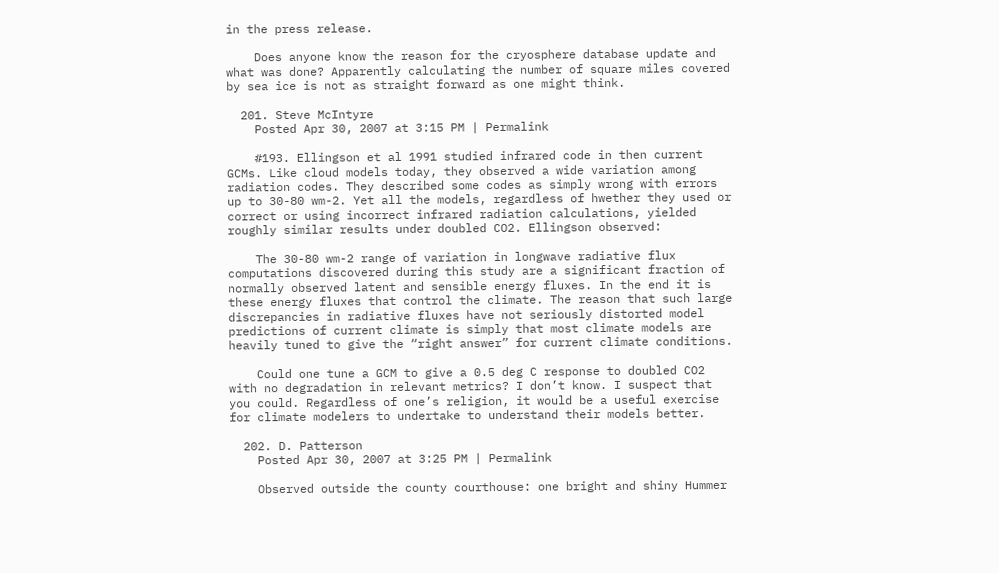in the press release.

    Does anyone know the reason for the cryosphere database update and what was done? Apparently calculating the number of square miles covered by sea ice is not as straight forward as one might think.

  201. Steve McIntyre
    Posted Apr 30, 2007 at 3:15 PM | Permalink

    #193. Ellingson et al 1991 studied infrared code in then current GCMs. Like cloud models today, they observed a wide variation among radiation codes. They described some codes as simply wrong with errors up to 30-80 wm-2. Yet all the models, regardless of hwether they used or correct or using incorrect infrared radiation calculations, yielded roughly similar results under doubled CO2. Ellingson observed:

    The 30-80 wm-2 range of variation in longwave radiative flux computations discovered during this study are a significant fraction of normally observed latent and sensible energy fluxes. In the end it is these energy fluxes that control the climate. The reason that such large discrepancies in radiative fluxes have not seriously distorted model predictions of current climate is simply that most climate models are heavily tuned to give the “right answer” for current climate conditions.

    Could one tune a GCM to give a 0.5 deg C response to doubled CO2 with no degradation in relevant metrics? I don’t know. I suspect that you could. Regardless of one’s religion, it would be a useful exercise for climate modelers to undertake to understand their models better.

  202. D. Patterson
    Posted Apr 30, 2007 at 3:25 PM | Permalink

    Observed outside the county courthouse: one bright and shiny Hummer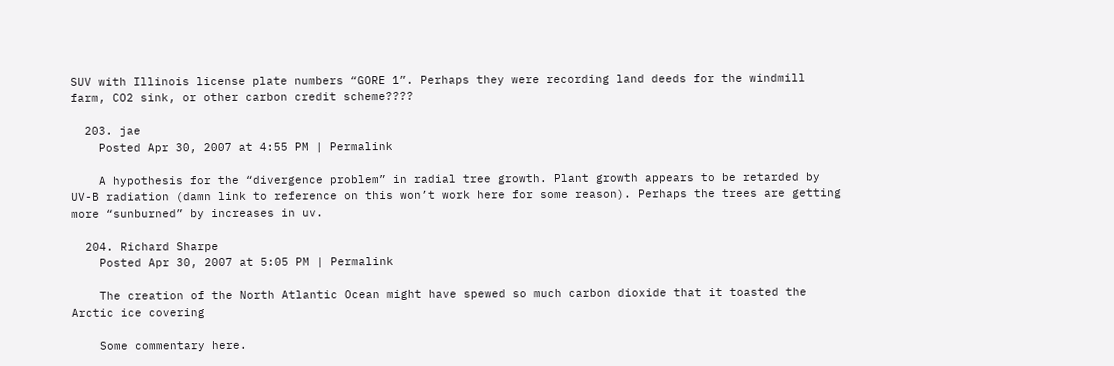SUV with Illinois license plate numbers “GORE 1”. Perhaps they were recording land deeds for the windmill farm, CO2 sink, or other carbon credit scheme????

  203. jae
    Posted Apr 30, 2007 at 4:55 PM | Permalink

    A hypothesis for the “divergence problem” in radial tree growth. Plant growth appears to be retarded by UV-B radiation (damn link to reference on this won’t work here for some reason). Perhaps the trees are getting more “sunburned” by increases in uv.

  204. Richard Sharpe
    Posted Apr 30, 2007 at 5:05 PM | Permalink

    The creation of the North Atlantic Ocean might have spewed so much carbon dioxide that it toasted the Arctic ice covering

    Some commentary here.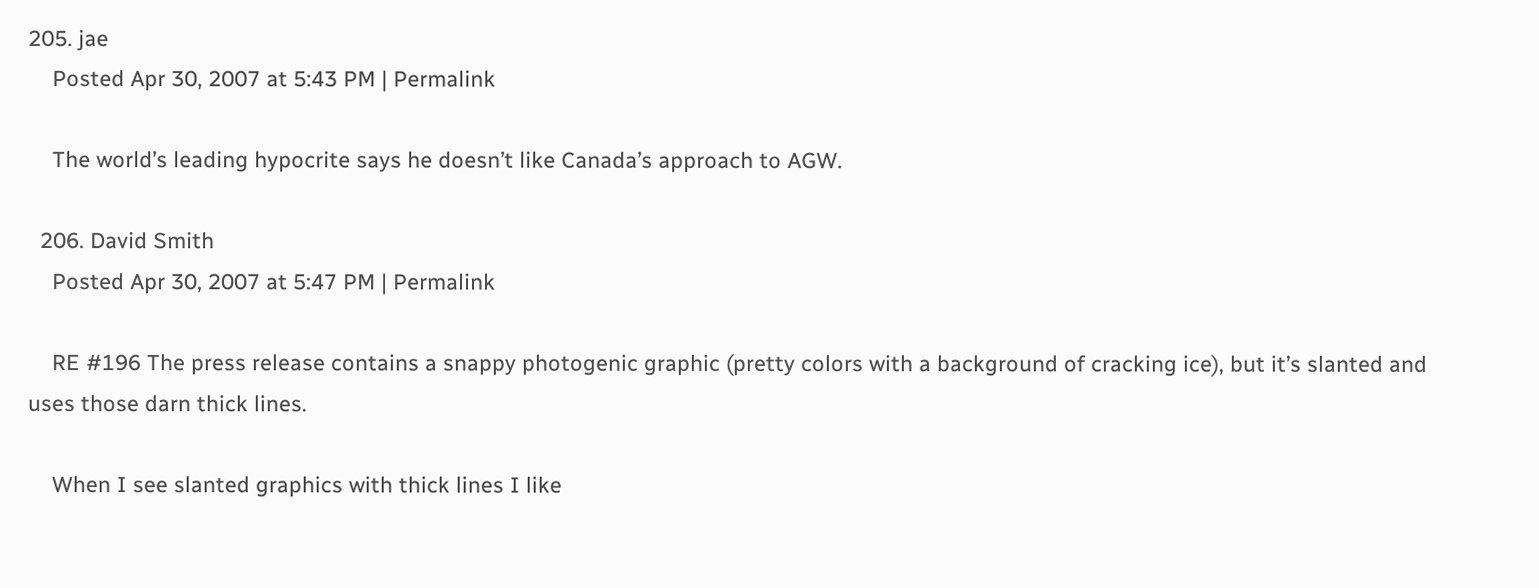205. jae
    Posted Apr 30, 2007 at 5:43 PM | Permalink

    The world’s leading hypocrite says he doesn’t like Canada’s approach to AGW.

  206. David Smith
    Posted Apr 30, 2007 at 5:47 PM | Permalink

    RE #196 The press release contains a snappy photogenic graphic (pretty colors with a background of cracking ice), but it’s slanted and uses those darn thick lines.

    When I see slanted graphics with thick lines I like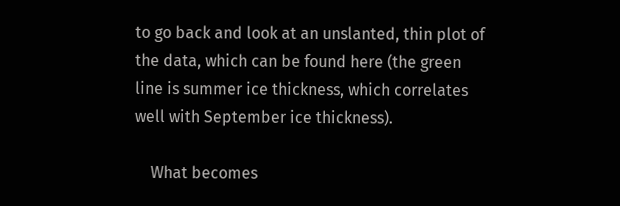to go back and look at an unslanted, thin plot of the data, which can be found here (the green line is summer ice thickness, which correlates well with September ice thickness).

    What becomes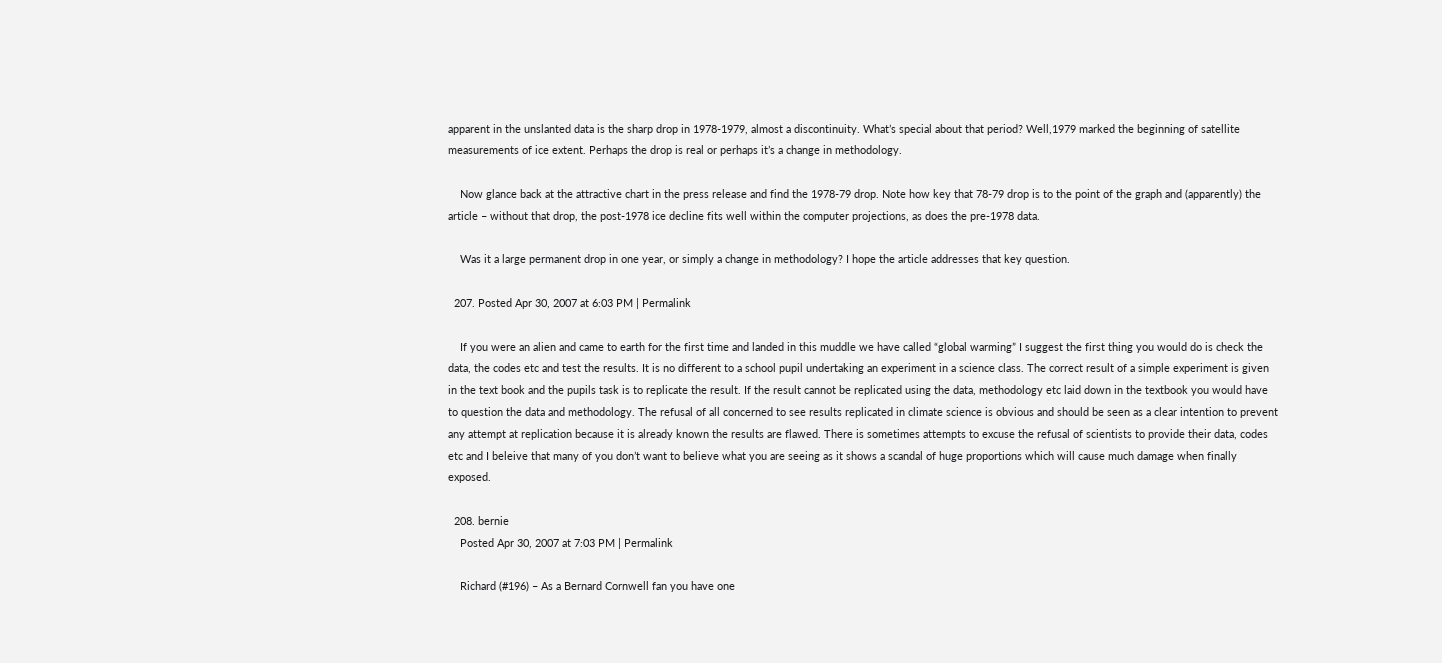apparent in the unslanted data is the sharp drop in 1978-1979, almost a discontinuity. What’s special about that period? Well,1979 marked the beginning of satellite measurements of ice extent. Perhaps the drop is real or perhaps it’s a change in methodology.

    Now glance back at the attractive chart in the press release and find the 1978-79 drop. Note how key that 78-79 drop is to the point of the graph and (apparently) the article – without that drop, the post-1978 ice decline fits well within the computer projections, as does the pre-1978 data.

    Was it a large permanent drop in one year, or simply a change in methodology? I hope the article addresses that key question.

  207. Posted Apr 30, 2007 at 6:03 PM | Permalink

    If you were an alien and came to earth for the first time and landed in this muddle we have called “global warming” I suggest the first thing you would do is check the data, the codes etc and test the results. It is no different to a school pupil undertaking an experiment in a science class. The correct result of a simple experiment is given in the text book and the pupils task is to replicate the result. If the result cannot be replicated using the data, methodology etc laid down in the textbook you would have to question the data and methodology. The refusal of all concerned to see results replicated in climate science is obvious and should be seen as a clear intention to prevent any attempt at replication because it is already known the results are flawed. There is sometimes attempts to excuse the refusal of scientists to provide their data, codes etc and I beleive that many of you don’t want to believe what you are seeing as it shows a scandal of huge proportions which will cause much damage when finally exposed.

  208. bernie
    Posted Apr 30, 2007 at 7:03 PM | Permalink

    Richard (#196) – As a Bernard Cornwell fan you have one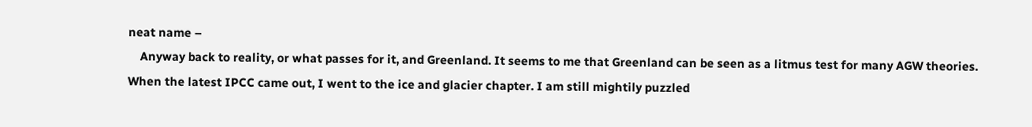neat name –
    Anyway back to reality, or what passes for it, and Greenland. It seems to me that Greenland can be seen as a litmus test for many AGW theories. When the latest IPCC came out, I went to the ice and glacier chapter. I am still mightily puzzled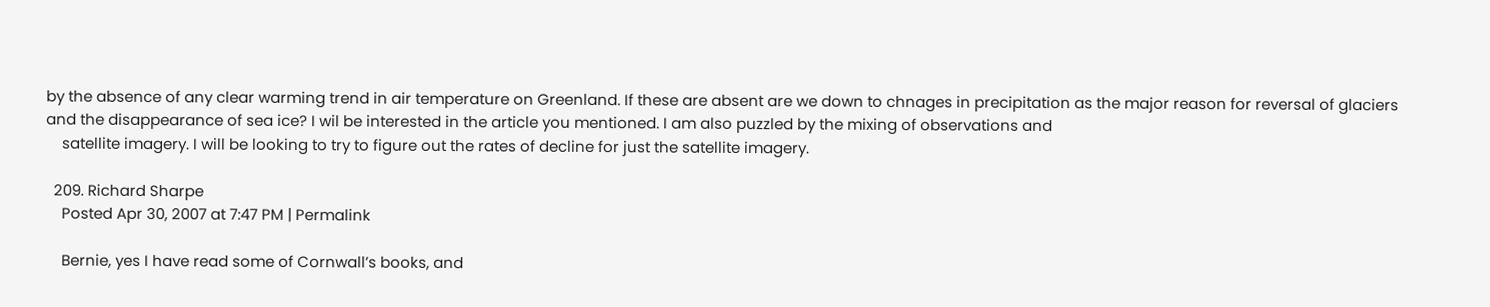by the absence of any clear warming trend in air temperature on Greenland. If these are absent are we down to chnages in precipitation as the major reason for reversal of glaciers and the disappearance of sea ice? I wil be interested in the article you mentioned. I am also puzzled by the mixing of observations and
    satellite imagery. I will be looking to try to figure out the rates of decline for just the satellite imagery.

  209. Richard Sharpe
    Posted Apr 30, 2007 at 7:47 PM | Permalink

    Bernie, yes I have read some of Cornwall’s books, and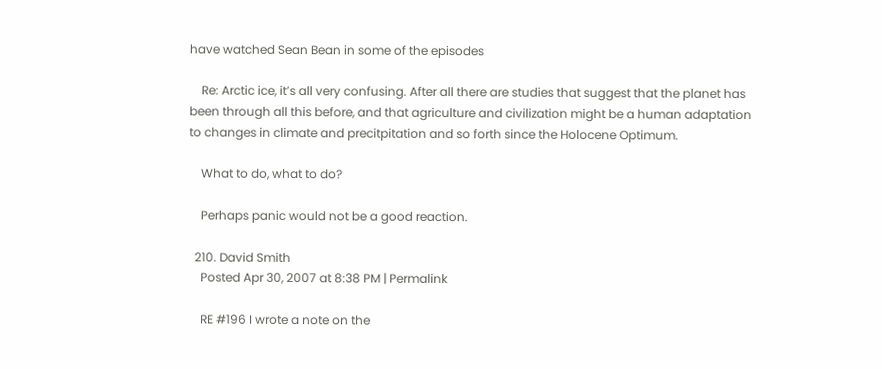have watched Sean Bean in some of the episodes

    Re: Arctic ice, it’s all very confusing. After all there are studies that suggest that the planet has been through all this before, and that agriculture and civilization might be a human adaptation to changes in climate and precitpitation and so forth since the Holocene Optimum.

    What to do, what to do?

    Perhaps panic would not be a good reaction.

  210. David Smith
    Posted Apr 30, 2007 at 8:38 PM | Permalink

    RE #196 I wrote a note on the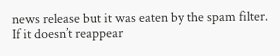news release but it was eaten by the spam filter. If it doesn’t reappear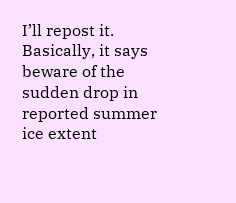I’ll repost it. Basically, it says beware of the sudden drop in reported summer ice extent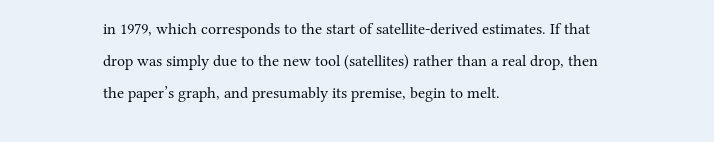in 1979, which corresponds to the start of satellite-derived estimates. If that drop was simply due to the new tool (satellites) rather than a real drop, then the paper’s graph, and presumably its premise, begin to melt.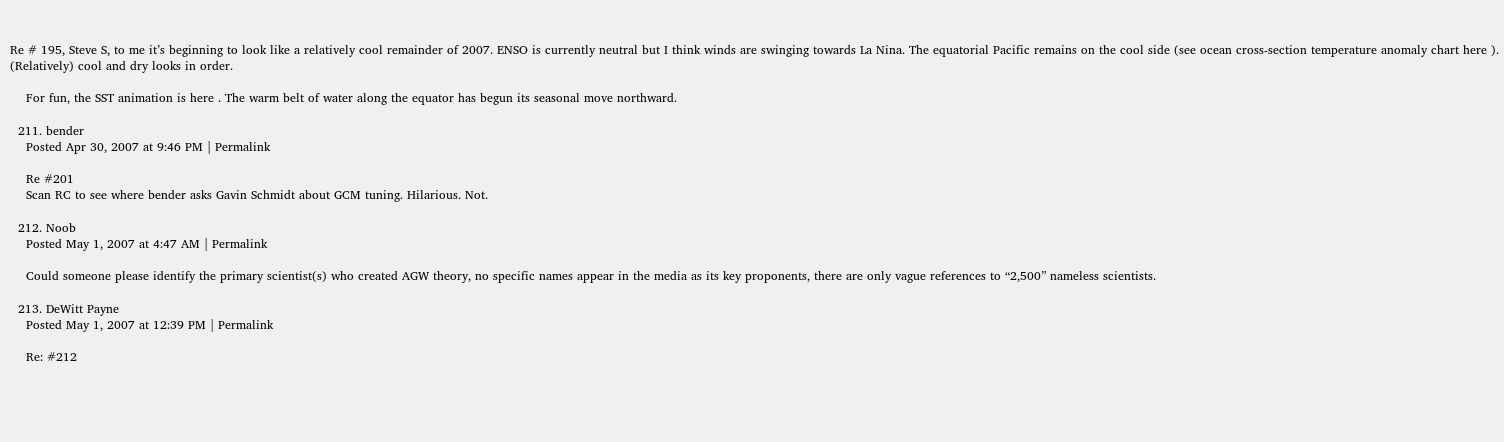Re # 195, Steve S, to me it’s beginning to look like a relatively cool remainder of 2007. ENSO is currently neutral but I think winds are swinging towards La Nina. The equatorial Pacific remains on the cool side (see ocean cross-section temperature anomaly chart here ). (Relatively) cool and dry looks in order.

    For fun, the SST animation is here . The warm belt of water along the equator has begun its seasonal move northward.

  211. bender
    Posted Apr 30, 2007 at 9:46 PM | Permalink

    Re #201
    Scan RC to see where bender asks Gavin Schmidt about GCM tuning. Hilarious. Not.

  212. Noob
    Posted May 1, 2007 at 4:47 AM | Permalink

    Could someone please identify the primary scientist(s) who created AGW theory, no specific names appear in the media as its key proponents, there are only vague references to “2,500” nameless scientists.

  213. DeWitt Payne
    Posted May 1, 2007 at 12:39 PM | Permalink

    Re: #212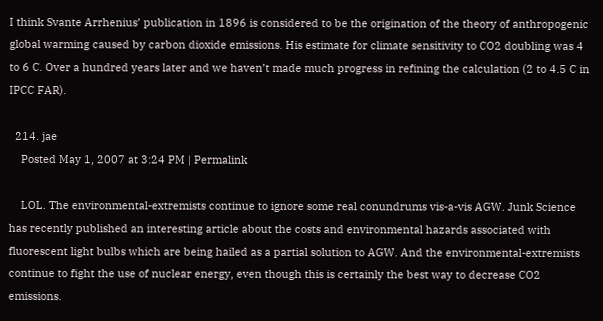I think Svante Arrhenius’ publication in 1896 is considered to be the origination of the theory of anthropogenic global warming caused by carbon dioxide emissions. His estimate for climate sensitivity to CO2 doubling was 4 to 6 C. Over a hundred years later and we haven’t made much progress in refining the calculation (2 to 4.5 C in IPCC FAR).

  214. jae
    Posted May 1, 2007 at 3:24 PM | Permalink

    LOL. The environmental-extremists continue to ignore some real conundrums vis-a-vis AGW. Junk Science has recently published an interesting article about the costs and environmental hazards associated with fluorescent light bulbs which are being hailed as a partial solution to AGW. And the environmental-extremists continue to fight the use of nuclear energy, even though this is certainly the best way to decrease CO2 emissions.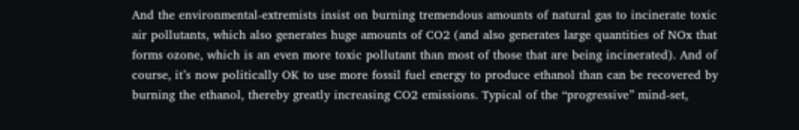And the environmental-extremists insist on burning tremendous amounts of natural gas to incinerate toxic air pollutants, which also generates huge amounts of CO2 (and also generates large quantities of NOx that forms ozone, which is an even more toxic pollutant than most of those that are being incinerated). And of course, it’s now politically OK to use more fossil fuel energy to produce ethanol than can be recovered by burning the ethanol, thereby greatly increasing CO2 emissions. Typical of the “progressive” mind-set,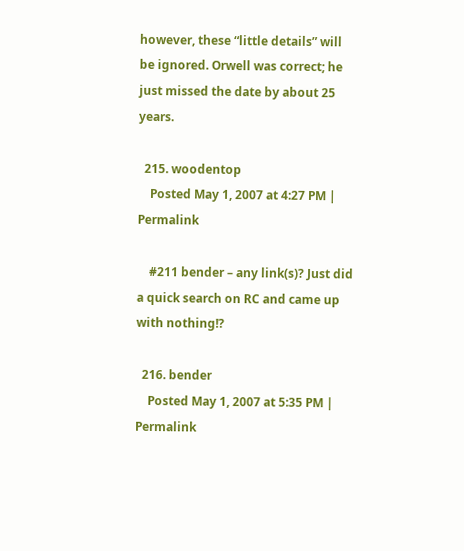however, these “little details” will be ignored. Orwell was correct; he just missed the date by about 25 years.

  215. woodentop
    Posted May 1, 2007 at 4:27 PM | Permalink

    #211 bender – any link(s)? Just did a quick search on RC and came up with nothing!?

  216. bender
    Posted May 1, 2007 at 5:35 PM | Permalink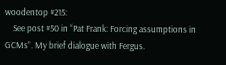woodentop #215:
    See post #50 in “Pat Frank: Forcing assumptions in GCMs”. My brief dialogue with Fergus.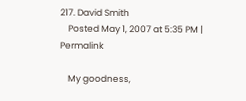217. David Smith
    Posted May 1, 2007 at 5:35 PM | Permalink

    My goodness,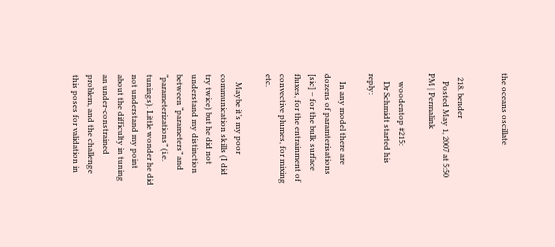the oceans oscillate


  218. bender
    Posted May 1, 2007 at 5:50 PM | Permalink

    woodentop #215:
    Dr Schmidt started his reply:

    In any model there are dozens of paramterisations [sic] – for the bulk surface fluxes, for the entrainment of convective plumes, for mixing etc.

    Maybe it’s my poor communication skills (I did try twice) but he did not understand my distinction between “parameters” and “parameterizations” (i.e. tunings). Little wonder he did not understand my point about the difficulty in tuning an under-constrained problem, and the challenge this poses for validation in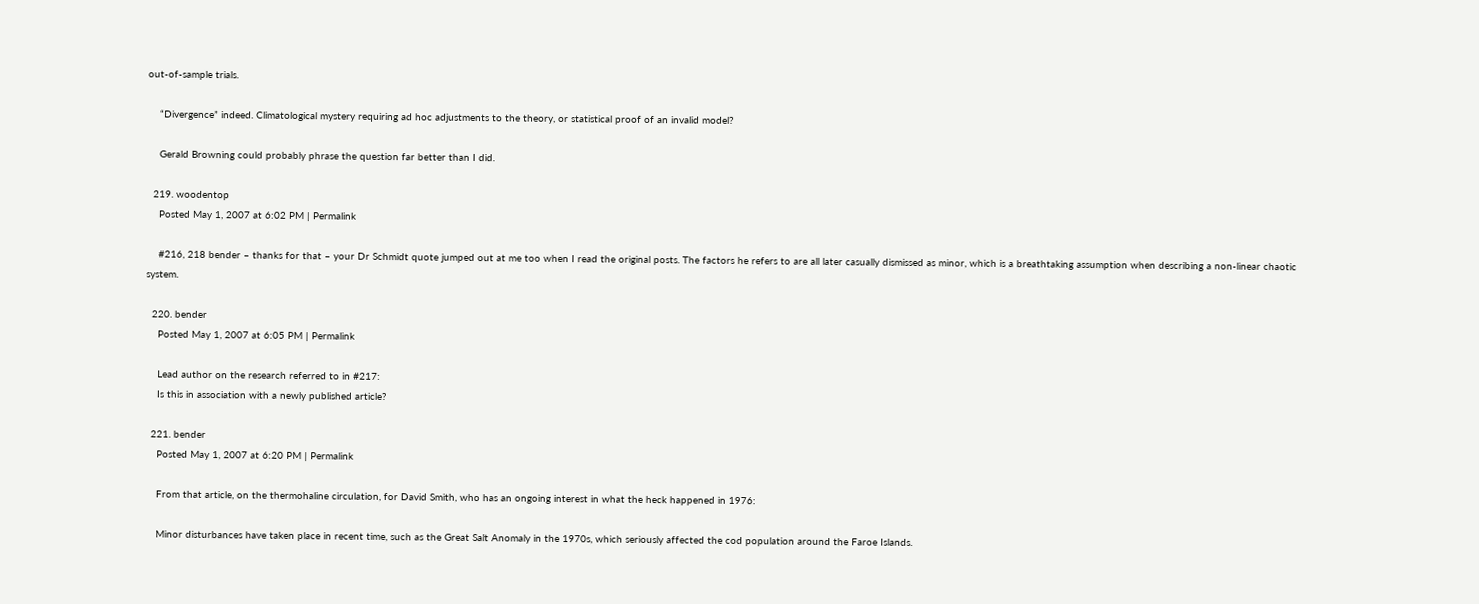out-of-sample trials.

    “Divergence” indeed. Climatological mystery requiring ad hoc adjustments to the theory, or statistical proof of an invalid model?

    Gerald Browning could probably phrase the question far better than I did.

  219. woodentop
    Posted May 1, 2007 at 6:02 PM | Permalink

    #216, 218 bender – thanks for that – your Dr Schmidt quote jumped out at me too when I read the original posts. The factors he refers to are all later casually dismissed as minor, which is a breathtaking assumption when describing a non-linear chaotic system.

  220. bender
    Posted May 1, 2007 at 6:05 PM | Permalink

    Lead author on the research referred to in #217:
    Is this in association with a newly published article?

  221. bender
    Posted May 1, 2007 at 6:20 PM | Permalink

    From that article, on the thermohaline circulation, for David Smith, who has an ongoing interest in what the heck happened in 1976:

    Minor disturbances have taken place in recent time, such as the Great Salt Anomaly in the 1970s, which seriously affected the cod population around the Faroe Islands.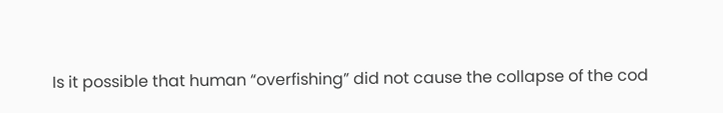Is it possible that human “overfishing” did not cause the collapse of the cod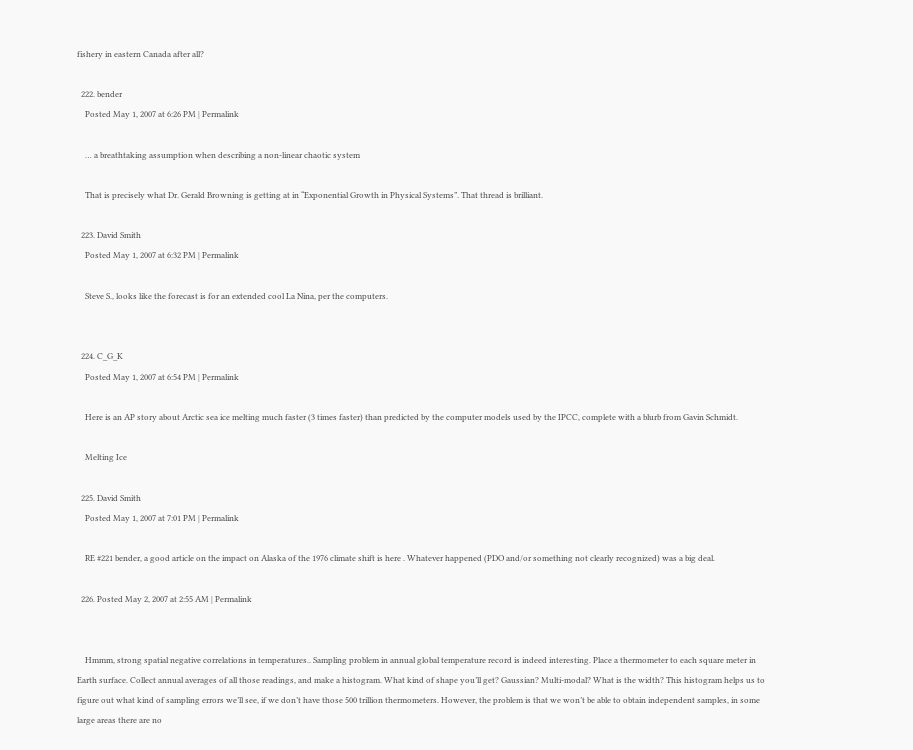fishery in eastern Canada after all?

  222. bender
    Posted May 1, 2007 at 6:26 PM | Permalink

    … a breathtaking assumption when describing a non-linear chaotic system

    That is precisely what Dr. Gerald Browning is getting at in “Exponential Growth in Physical Systems”. That thread is brilliant.

  223. David Smith
    Posted May 1, 2007 at 6:32 PM | Permalink

    Steve S., looks like the forecast is for an extended cool La Nina, per the computers.


  224. C_G_K
    Posted May 1, 2007 at 6:54 PM | Permalink

    Here is an AP story about Arctic sea ice melting much faster (3 times faster) than predicted by the computer models used by the IPCC, complete with a blurb from Gavin Schmidt.

    Melting Ice

  225. David Smith
    Posted May 1, 2007 at 7:01 PM | Permalink

    RE #221 bender, a good article on the impact on Alaska of the 1976 climate shift is here . Whatever happened (PDO and/or something not clearly recognized) was a big deal.

  226. Posted May 2, 2007 at 2:55 AM | Permalink


    Hmmm, strong spatial negative correlations in temperatures.. Sampling problem in annual global temperature record is indeed interesting. Place a thermometer to each square meter in Earth surface. Collect annual averages of all those readings, and make a histogram. What kind of shape you’ll get? Gaussian? Multi-modal? What is the width? This histogram helps us to figure out what kind of sampling errors we’ll see, if we don’t have those 500 trillion thermometers. However, the problem is that we won’t be able to obtain independent samples, in some large areas there are no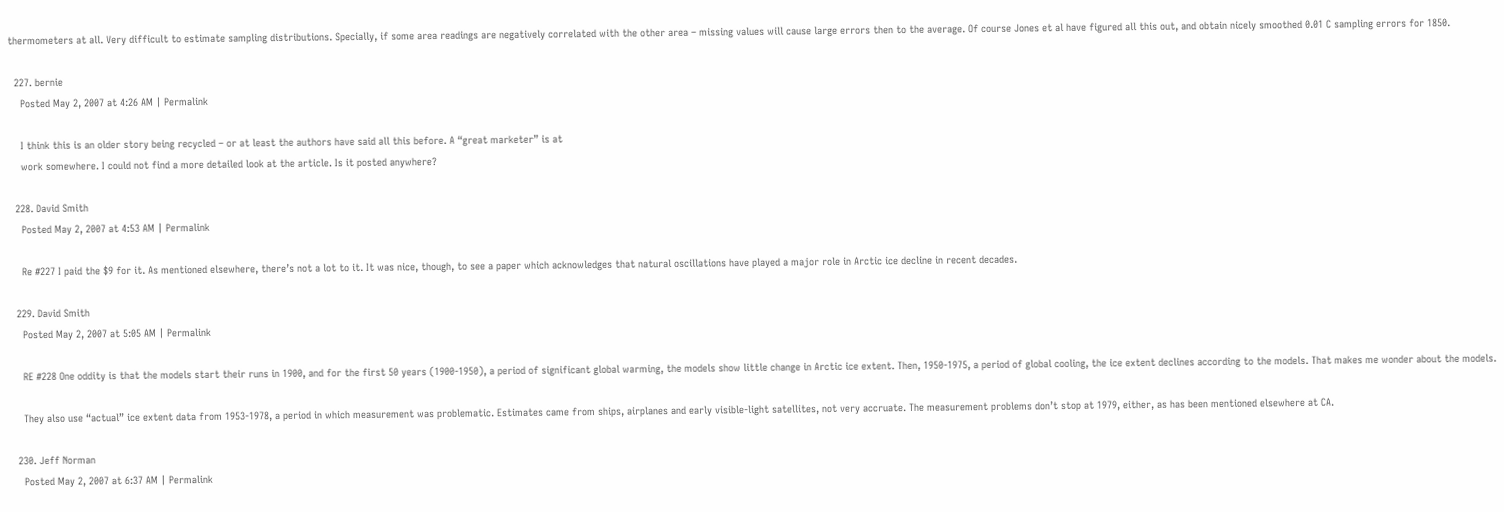thermometers at all. Very difficult to estimate sampling distributions. Specially, if some area readings are negatively correlated with the other area – missing values will cause large errors then to the average. Of course Jones et al have figured all this out, and obtain nicely smoothed 0.01 C sampling errors for 1850.

  227. bernie
    Posted May 2, 2007 at 4:26 AM | Permalink

    I think this is an older story being recycled – or at least the authors have said all this before. A “great marketer” is at
    work somewhere. I could not find a more detailed look at the article. Is it posted anywhere?

  228. David Smith
    Posted May 2, 2007 at 4:53 AM | Permalink

    Re #227 I paid the $9 for it. As mentioned elsewhere, there’s not a lot to it. It was nice, though, to see a paper which acknowledges that natural oscillations have played a major role in Arctic ice decline in recent decades.

  229. David Smith
    Posted May 2, 2007 at 5:05 AM | Permalink

    RE #228 One oddity is that the models start their runs in 1900, and for the first 50 years (1900-1950), a period of significant global warming, the models show little change in Arctic ice extent. Then, 1950-1975, a period of global cooling, the ice extent declines according to the models. That makes me wonder about the models.

    They also use “actual” ice extent data from 1953-1978, a period in which measurement was problematic. Estimates came from ships, airplanes and early visible-light satellites, not very accruate. The measurement problems don’t stop at 1979, either, as has been mentioned elsewhere at CA.

  230. Jeff Norman
    Posted May 2, 2007 at 6:37 AM | Permalink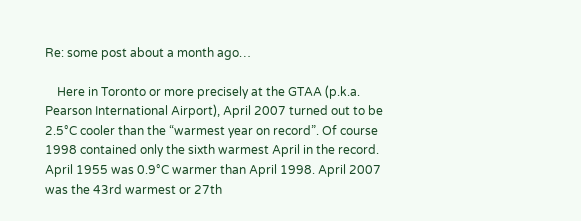Re: some post about a month ago…

    Here in Toronto or more precisely at the GTAA (p.k.a. Pearson International Airport), April 2007 turned out to be 2.5°C cooler than the “warmest year on record”. Of course 1998 contained only the sixth warmest April in the record. April 1955 was 0.9°C warmer than April 1998. April 2007 was the 43rd warmest or 27th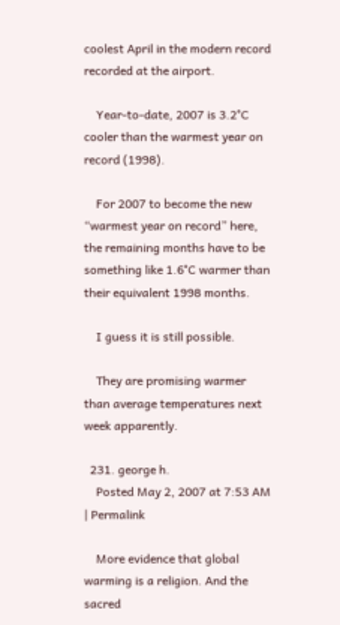coolest April in the modern record recorded at the airport.

    Year-to-date, 2007 is 3.2°C cooler than the warmest year on record (1998).

    For 2007 to become the new “warmest year on record” here, the remaining months have to be something like 1.6°C warmer than their equivalent 1998 months.

    I guess it is still possible.

    They are promising warmer than average temperatures next week apparently.

  231. george h.
    Posted May 2, 2007 at 7:53 AM | Permalink

    More evidence that global warming is a religion. And the sacred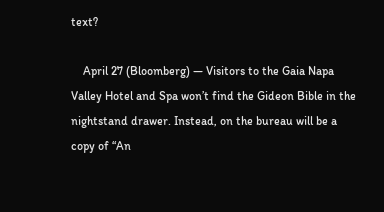text?

    April 27 (Bloomberg) — Visitors to the Gaia Napa Valley Hotel and Spa won’t find the Gideon Bible in the nightstand drawer. Instead, on the bureau will be a copy of “An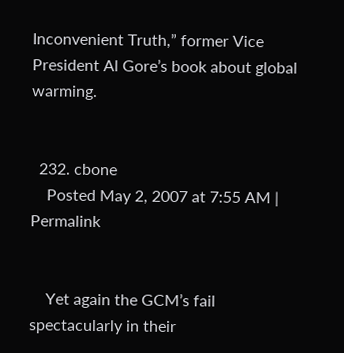Inconvenient Truth,” former Vice President Al Gore’s book about global warming.


  232. cbone
    Posted May 2, 2007 at 7:55 AM | Permalink


    Yet again the GCM’s fail spectacularly in their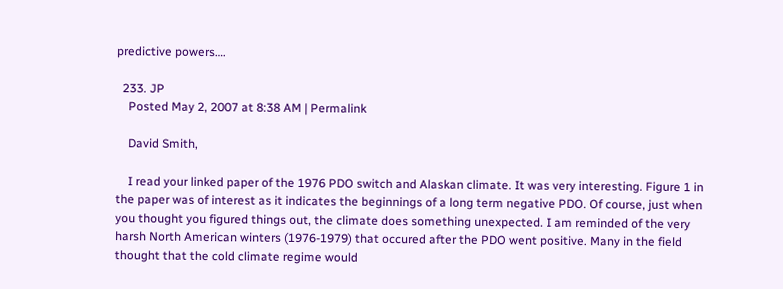predictive powers….

  233. JP
    Posted May 2, 2007 at 8:38 AM | Permalink

    David Smith,

    I read your linked paper of the 1976 PDO switch and Alaskan climate. It was very interesting. Figure 1 in the paper was of interest as it indicates the beginnings of a long term negative PDO. Of course, just when you thought you figured things out, the climate does something unexpected. I am reminded of the very harsh North American winters (1976-1979) that occured after the PDO went positive. Many in the field thought that the cold climate regime would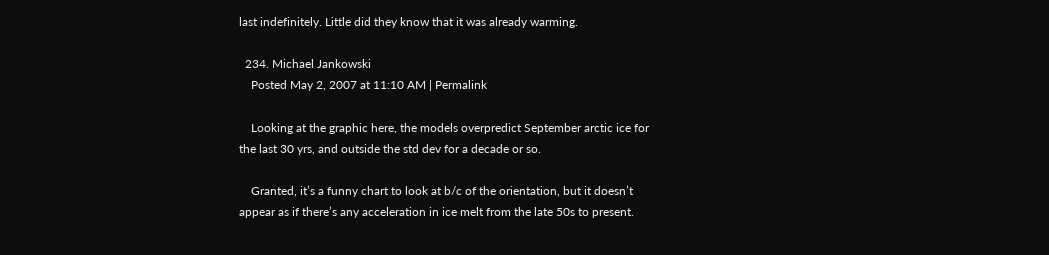last indefinitely. Little did they know that it was already warming.

  234. Michael Jankowski
    Posted May 2, 2007 at 11:10 AM | Permalink

    Looking at the graphic here, the models overpredict September arctic ice for the last 30 yrs, and outside the std dev for a decade or so.

    Granted, it’s a funny chart to look at b/c of the orientation, but it doesn’t appear as if there’s any acceleration in ice melt from the late 50s to present.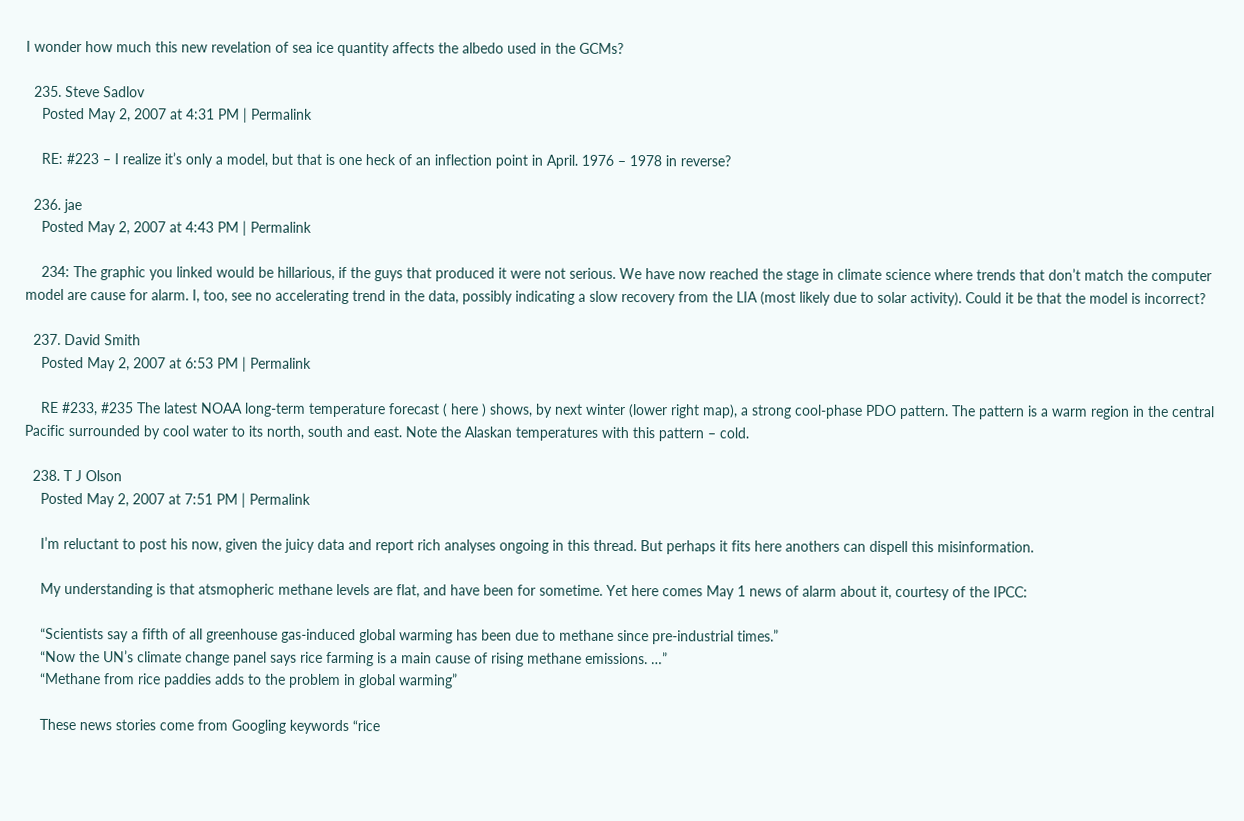I wonder how much this new revelation of sea ice quantity affects the albedo used in the GCMs?

  235. Steve Sadlov
    Posted May 2, 2007 at 4:31 PM | Permalink

    RE: #223 – I realize it’s only a model, but that is one heck of an inflection point in April. 1976 – 1978 in reverse?

  236. jae
    Posted May 2, 2007 at 4:43 PM | Permalink

    234: The graphic you linked would be hillarious, if the guys that produced it were not serious. We have now reached the stage in climate science where trends that don’t match the computer model are cause for alarm. I, too, see no accelerating trend in the data, possibly indicating a slow recovery from the LIA (most likely due to solar activity). Could it be that the model is incorrect?

  237. David Smith
    Posted May 2, 2007 at 6:53 PM | Permalink

    RE #233, #235 The latest NOAA long-term temperature forecast ( here ) shows, by next winter (lower right map), a strong cool-phase PDO pattern. The pattern is a warm region in the central Pacific surrounded by cool water to its north, south and east. Note the Alaskan temperatures with this pattern – cold.

  238. T J Olson
    Posted May 2, 2007 at 7:51 PM | Permalink

    I’m reluctant to post his now, given the juicy data and report rich analyses ongoing in this thread. But perhaps it fits here anothers can dispell this misinformation.

    My understanding is that atsmopheric methane levels are flat, and have been for sometime. Yet here comes May 1 news of alarm about it, courtesy of the IPCC:

    “Scientists say a fifth of all greenhouse gas-induced global warming has been due to methane since pre-industrial times.”
    “Now the UN’s climate change panel says rice farming is a main cause of rising methane emissions. …”
    “Methane from rice paddies adds to the problem in global warming”

    These news stories come from Googling keywords “rice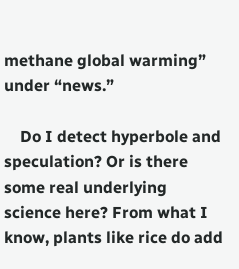methane global warming” under “news.”

    Do I detect hyperbole and speculation? Or is there some real underlying science here? From what I know, plants like rice do add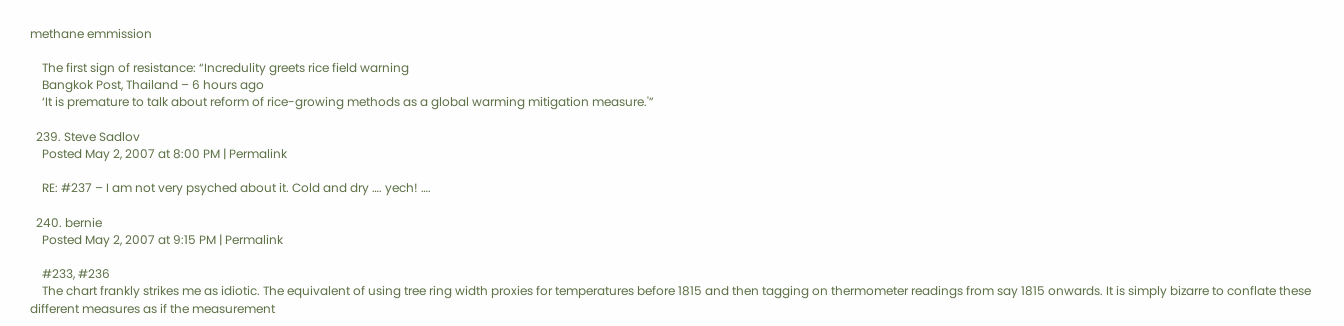methane emmission

    The first sign of resistance: “Incredulity greets rice field warning
    Bangkok Post, Thailand – 6 hours ago
    ‘It is premature to talk about reform of rice-growing methods as a global warming mitigation measure.'”

  239. Steve Sadlov
    Posted May 2, 2007 at 8:00 PM | Permalink

    RE: #237 – I am not very psyched about it. Cold and dry …. yech! ….

  240. bernie
    Posted May 2, 2007 at 9:15 PM | Permalink

    #233, #236
    The chart frankly strikes me as idiotic. The equivalent of using tree ring width proxies for temperatures before 1815 and then tagging on thermometer readings from say 1815 onwards. It is simply bizarre to conflate these different measures as if the measurement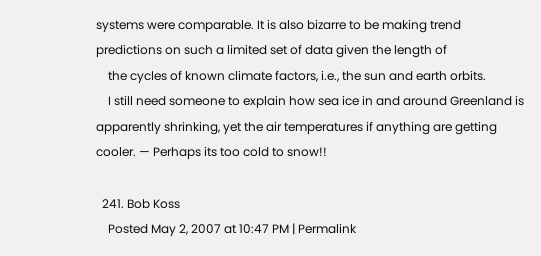systems were comparable. It is also bizarre to be making trend predictions on such a limited set of data given the length of
    the cycles of known climate factors, i.e., the sun and earth orbits.
    I still need someone to explain how sea ice in and around Greenland is apparently shrinking, yet the air temperatures if anything are getting cooler. — Perhaps its too cold to snow!!

  241. Bob Koss
    Posted May 2, 2007 at 10:47 PM | Permalink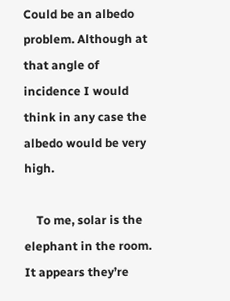Could be an albedo problem. Although at that angle of incidence I would think in any case the albedo would be very high.

    To me, solar is the elephant in the room. It appears they’re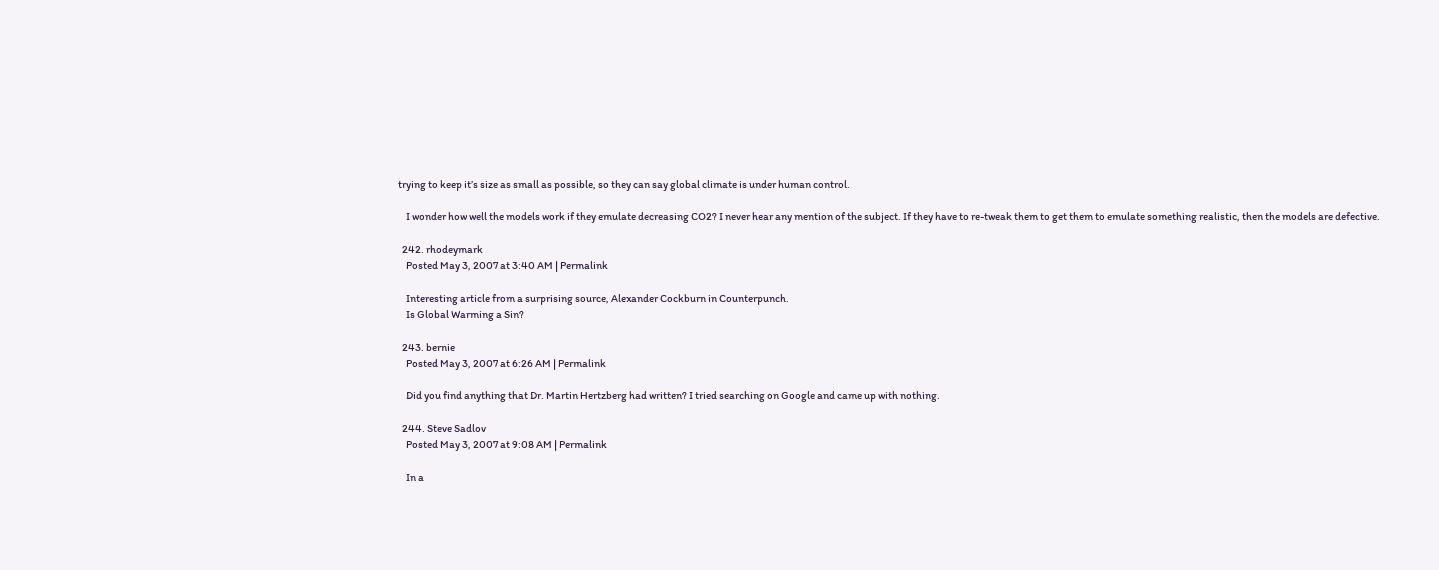trying to keep it’s size as small as possible, so they can say global climate is under human control.

    I wonder how well the models work if they emulate decreasing CO2? I never hear any mention of the subject. If they have to re-tweak them to get them to emulate something realistic, then the models are defective.

  242. rhodeymark
    Posted May 3, 2007 at 3:40 AM | Permalink

    Interesting article from a surprising source, Alexander Cockburn in Counterpunch.
    Is Global Warming a Sin?

  243. bernie
    Posted May 3, 2007 at 6:26 AM | Permalink

    Did you find anything that Dr. Martin Hertzberg had written? I tried searching on Google and came up with nothing.

  244. Steve Sadlov
    Posted May 3, 2007 at 9:08 AM | Permalink

    In a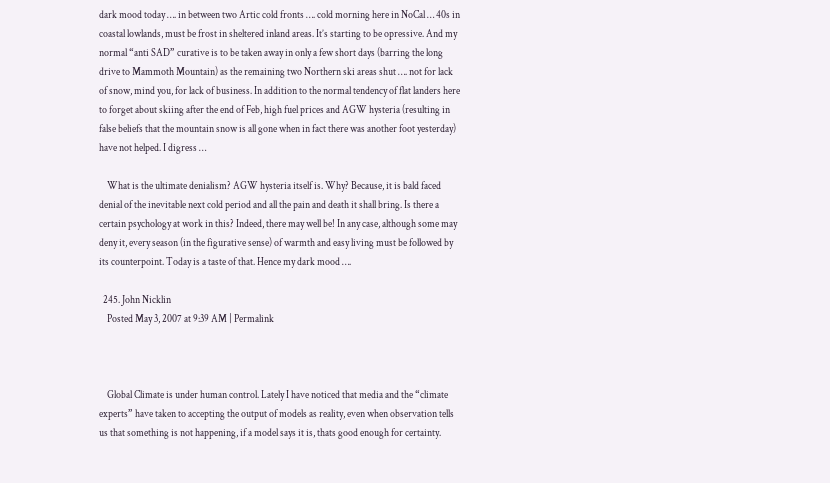dark mood today …. in between two Artic cold fronts …. cold morning here in NoCal … 40s in coastal lowlands, must be frost in sheltered inland areas. It’s starting to be opressive. And my normal “anti SAD” curative is to be taken away in only a few short days (barring the long drive to Mammoth Mountain) as the remaining two Northern ski areas shut …. not for lack of snow, mind you, for lack of business. In addition to the normal tendency of flat landers here to forget about skiing after the end of Feb, high fuel prices and AGW hysteria (resulting in false beliefs that the mountain snow is all gone when in fact there was another foot yesterday) have not helped. I digress …

    What is the ultimate denialism? AGW hysteria itself is. Why? Because, it is bald faced denial of the inevitable next cold period and all the pain and death it shall bring. Is there a certain psychology at work in this? Indeed, there may well be! In any case, although some may deny it, every season (in the figurative sense) of warmth and easy living must be followed by its counterpoint. Today is a taste of that. Hence my dark mood ….

  245. John Nicklin
    Posted May 3, 2007 at 9:39 AM | Permalink



    Global Climate is under human control. Lately I have noticed that media and the “climate experts” have taken to accepting the output of models as reality, even when observation tells us that something is not happening, if a model says it is, thats good enough for certainty.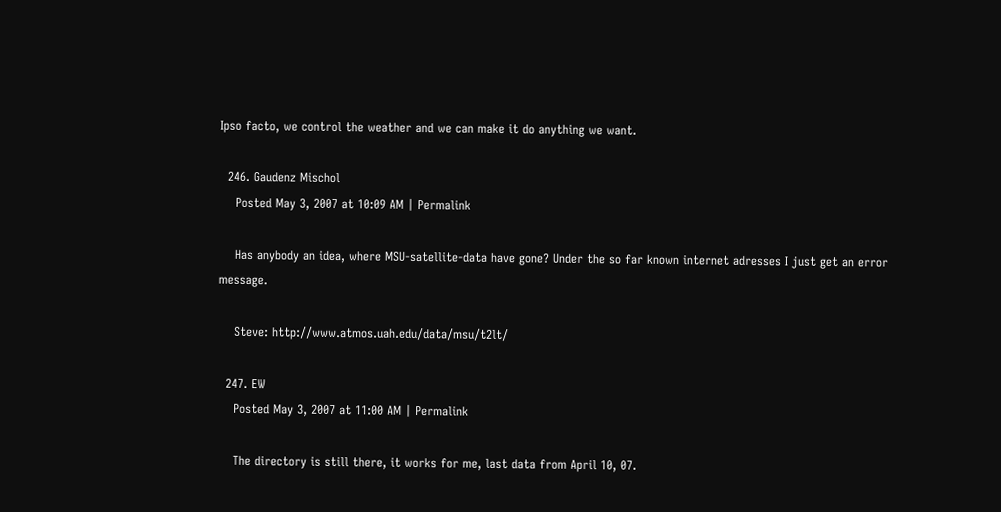Ipso facto, we control the weather and we can make it do anything we want.

  246. Gaudenz Mischol
    Posted May 3, 2007 at 10:09 AM | Permalink

    Has anybody an idea, where MSU-satellite-data have gone? Under the so far known internet adresses I just get an error message.

    Steve: http://www.atmos.uah.edu/data/msu/t2lt/

  247. EW
    Posted May 3, 2007 at 11:00 AM | Permalink

    The directory is still there, it works for me, last data from April 10, 07.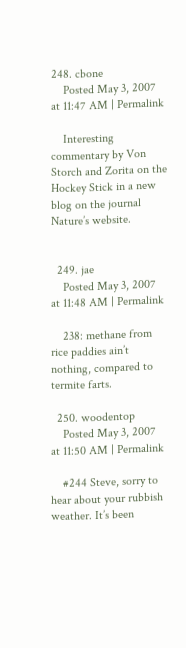248. cbone
    Posted May 3, 2007 at 11:47 AM | Permalink

    Interesting commentary by Von Storch and Zorita on the Hockey Stick in a new blog on the journal Nature’s website.


  249. jae
    Posted May 3, 2007 at 11:48 AM | Permalink

    238: methane from rice paddies ain’t nothing, compared to termite farts.

  250. woodentop
    Posted May 3, 2007 at 11:50 AM | Permalink

    #244 Steve, sorry to hear about your rubbish weather. It’s been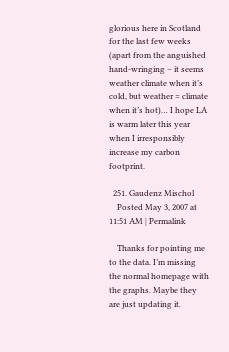glorious here in Scotland for the last few weeks (apart from the anguished hand-wringing – it seems weather climate when it’s cold, but weather = climate when it’s hot)… I hope LA is warm later this year when I irresponsibly increase my carbon footprint.

  251. Gaudenz Mischol
    Posted May 3, 2007 at 11:51 AM | Permalink

    Thanks for pointing me to the data. I’m missing the normal homepage with the graphs. Maybe they are just updating it.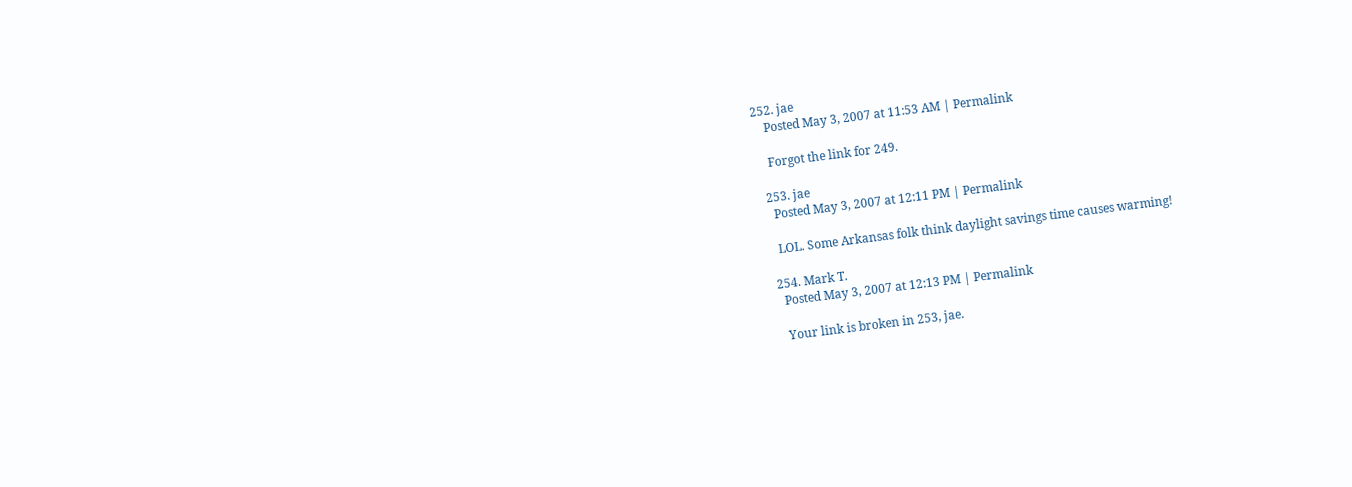252. jae
    Posted May 3, 2007 at 11:53 AM | Permalink

    Forgot the link for 249.

  253. jae
    Posted May 3, 2007 at 12:11 PM | Permalink

    LOL. Some Arkansas folk think daylight savings time causes warming!

  254. Mark T.
    Posted May 3, 2007 at 12:13 PM | Permalink

    Your link is broken in 253, jae.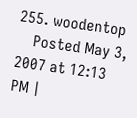255. woodentop
    Posted May 3, 2007 at 12:13 PM |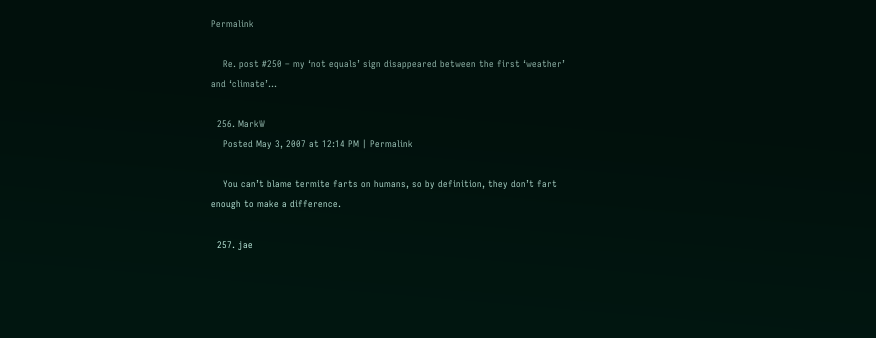Permalink

    Re. post #250 – my ‘not equals’ sign disappeared between the first ‘weather’ and ‘climate’…

  256. MarkW
    Posted May 3, 2007 at 12:14 PM | Permalink

    You can’t blame termite farts on humans, so by definition, they don’t fart enough to make a difference.

  257. jae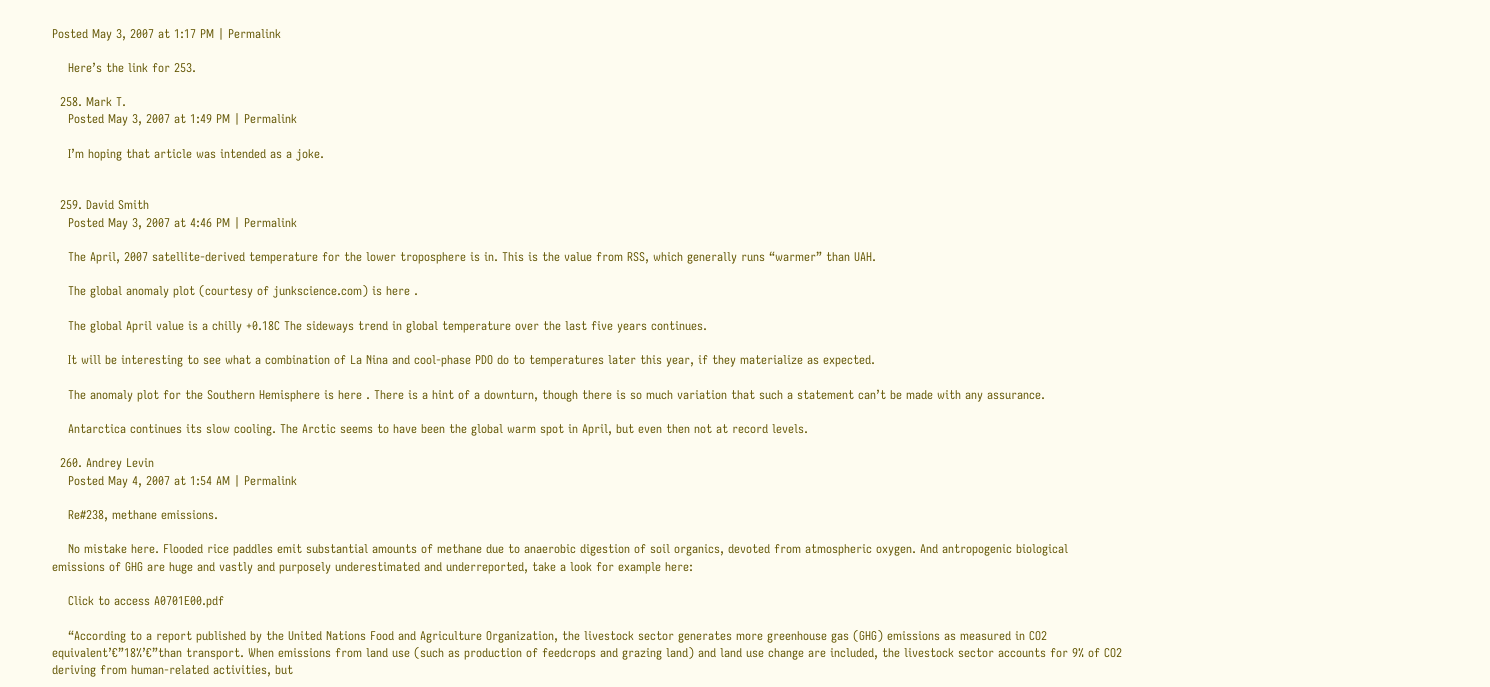Posted May 3, 2007 at 1:17 PM | Permalink

    Here’s the link for 253.

  258. Mark T.
    Posted May 3, 2007 at 1:49 PM | Permalink

    I’m hoping that article was intended as a joke.


  259. David Smith
    Posted May 3, 2007 at 4:46 PM | Permalink

    The April, 2007 satellite-derived temperature for the lower troposphere is in. This is the value from RSS, which generally runs “warmer” than UAH.

    The global anomaly plot (courtesy of junkscience.com) is here .

    The global April value is a chilly +0.18C The sideways trend in global temperature over the last five years continues.

    It will be interesting to see what a combination of La Nina and cool-phase PDO do to temperatures later this year, if they materialize as expected.

    The anomaly plot for the Southern Hemisphere is here . There is a hint of a downturn, though there is so much variation that such a statement can’t be made with any assurance.

    Antarctica continues its slow cooling. The Arctic seems to have been the global warm spot in April, but even then not at record levels.

  260. Andrey Levin
    Posted May 4, 2007 at 1:54 AM | Permalink

    Re#238, methane emissions.

    No mistake here. Flooded rice paddles emit substantial amounts of methane due to anaerobic digestion of soil organics, devoted from atmospheric oxygen. And antropogenic biological emissions of GHG are huge and vastly and purposely underestimated and underreported, take a look for example here:

    Click to access A0701E00.pdf

    “According to a report published by the United Nations Food and Agriculture Organization, the livestock sector generates more greenhouse gas (GHG) emissions as measured in CO2 equivalent’€”18%’€”than transport. When emissions from land use (such as production of feedcrops and grazing land) and land use change are included, the livestock sector accounts for 9% of CO2 deriving from human-related activities, but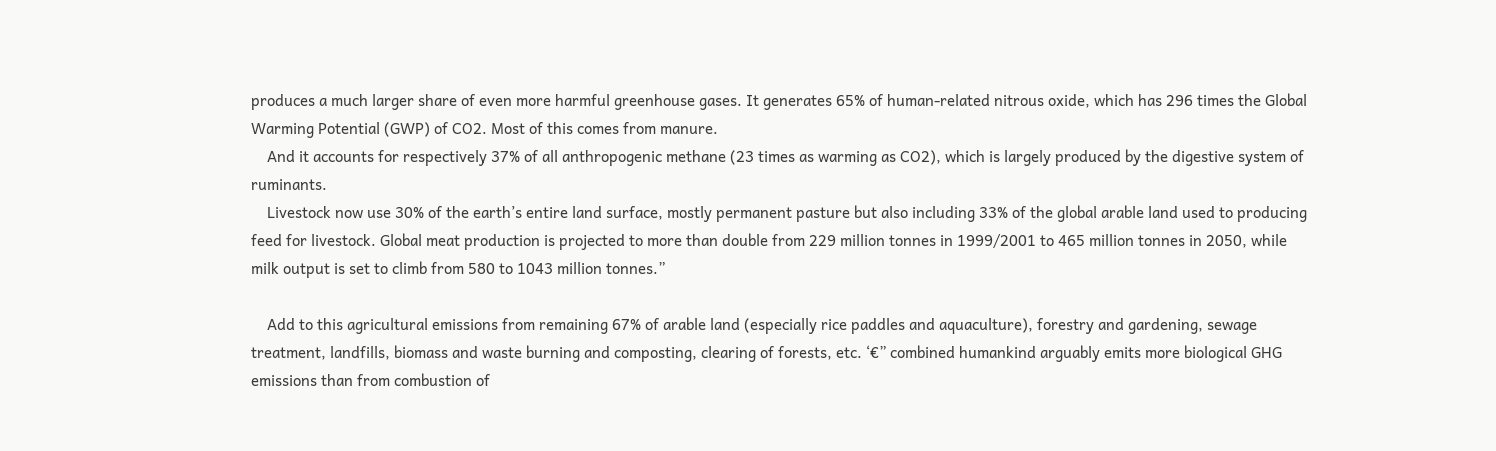produces a much larger share of even more harmful greenhouse gases. It generates 65% of human-related nitrous oxide, which has 296 times the Global Warming Potential (GWP) of CO2. Most of this comes from manure.
    And it accounts for respectively 37% of all anthropogenic methane (23 times as warming as CO2), which is largely produced by the digestive system of ruminants.
    Livestock now use 30% of the earth’s entire land surface, mostly permanent pasture but also including 33% of the global arable land used to producing feed for livestock. Global meat production is projected to more than double from 229 million tonnes in 1999/2001 to 465 million tonnes in 2050, while milk output is set to climb from 580 to 1043 million tonnes.”

    Add to this agricultural emissions from remaining 67% of arable land (especially rice paddles and aquaculture), forestry and gardening, sewage treatment, landfills, biomass and waste burning and composting, clearing of forests, etc. ‘€” combined humankind arguably emits more biological GHG emissions than from combustion of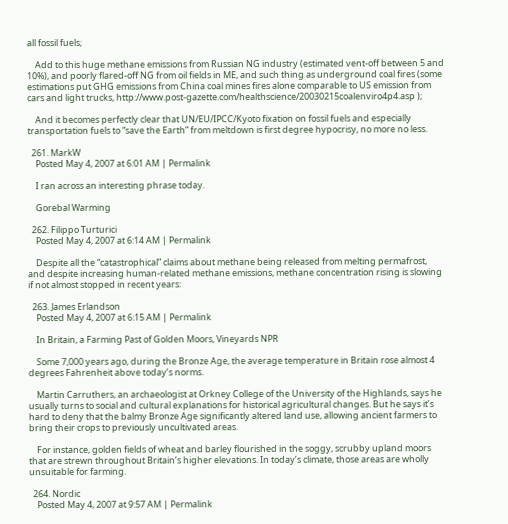all fossil fuels;

    Add to this huge methane emissions from Russian NG industry (estimated vent-off between 5 and 10%), and poorly flared-off NG from oil fields in ME, and such thing as underground coal fires (some estimations put GHG emissions from China coal mines fires alone comparable to US emission from cars and light trucks, http://www.post-gazette.com/healthscience/20030215coalenviro4p4.asp );

    And it becomes perfectly clear that UN/EU/IPCC/Kyoto fixation on fossil fuels and especially transportation fuels to “save the Earth” from meltdown is first degree hypocrisy, no more no less.

  261. MarkW
    Posted May 4, 2007 at 6:01 AM | Permalink

    I ran across an interesting phrase today.

    Gorebal Warming

  262. Filippo Turturici
    Posted May 4, 2007 at 6:14 AM | Permalink

    Despite all the “catastrophical” claims about methane being released from melting permafrost, and despite increasing human-related methane emissions, methane concentration rising is slowing if not almost stopped in recent years:

  263. James Erlandson
    Posted May 4, 2007 at 6:15 AM | Permalink

    In Britain, a Farming Past of Golden Moors, Vineyards NPR

    Some 7,000 years ago, during the Bronze Age, the average temperature in Britain rose almost 4 degrees Fahrenheit above today’s norms.

    Martin Carruthers, an archaeologist at Orkney College of the University of the Highlands, says he usually turns to social and cultural explanations for historical agricultural changes. But he says it’s hard to deny that the balmy Bronze Age significantly altered land use, allowing ancient farmers to bring their crops to previously uncultivated areas.

    For instance, golden fields of wheat and barley flourished in the soggy, scrubby upland moors that are strewn throughout Britain’s higher elevations. In today’s climate, those areas are wholly unsuitable for farming.

  264. Nordic
    Posted May 4, 2007 at 9:57 AM | Permalink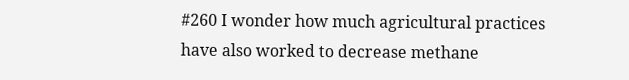#260 I wonder how much agricultural practices have also worked to decrease methane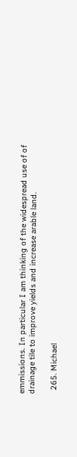emmissions. In particular I am thinking of the widespread use of of drainage tile to improve yields and increase arable land.

  265. Michael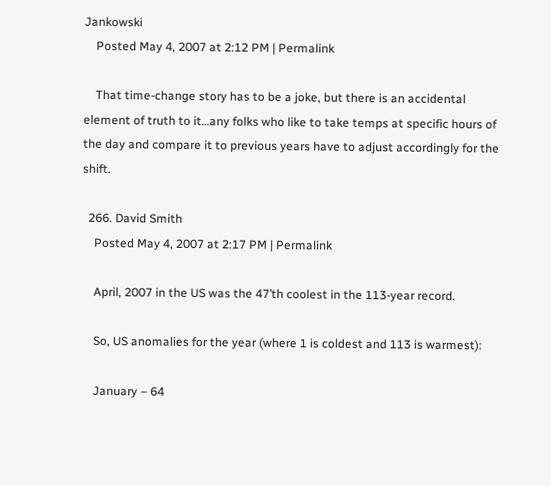Jankowski
    Posted May 4, 2007 at 2:12 PM | Permalink

    That time-change story has to be a joke, but there is an accidental element of truth to it…any folks who like to take temps at specific hours of the day and compare it to previous years have to adjust accordingly for the shift.

  266. David Smith
    Posted May 4, 2007 at 2:17 PM | Permalink

    April, 2007 in the US was the 47’th coolest in the 113-year record.

    So, US anomalies for the year (where 1 is coldest and 113 is warmest):

    January – 64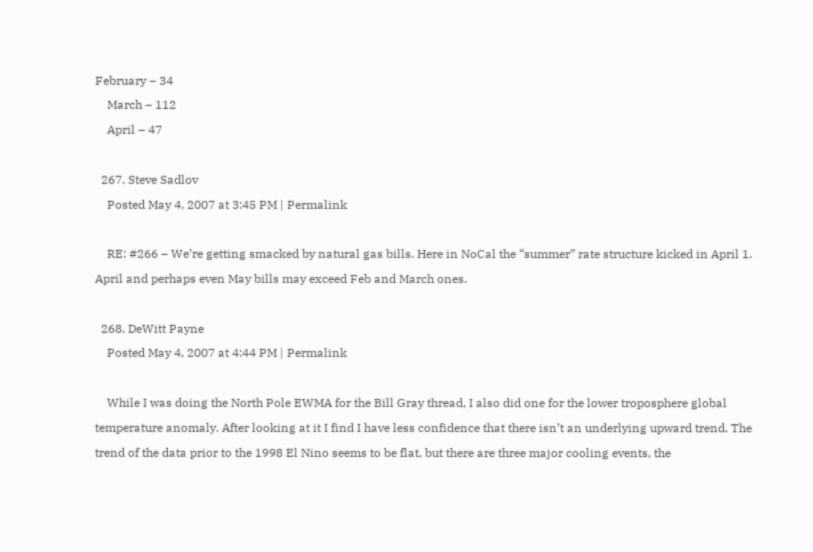February – 34
    March – 112
    April – 47

  267. Steve Sadlov
    Posted May 4, 2007 at 3:45 PM | Permalink

    RE: #266 – We’re getting smacked by natural gas bills. Here in NoCal the “summer” rate structure kicked in April 1. April and perhaps even May bills may exceed Feb and March ones.

  268. DeWitt Payne
    Posted May 4, 2007 at 4:44 PM | Permalink

    While I was doing the North Pole EWMA for the Bill Gray thread, I also did one for the lower troposphere global temperature anomaly. After looking at it I find I have less confidence that there isn’t an underlying upward trend. The trend of the data prior to the 1998 El Nino seems to be flat, but there are three major cooling events, the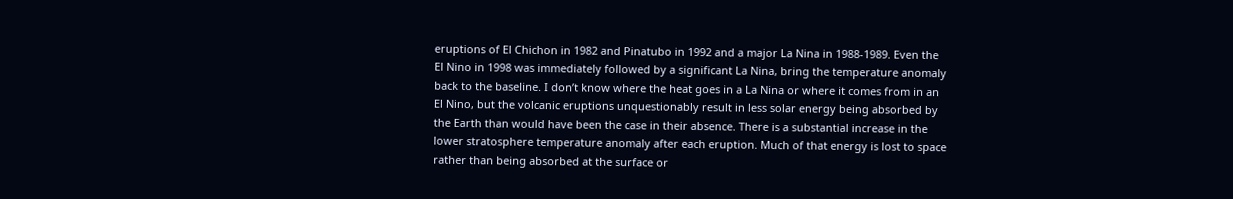eruptions of El Chichon in 1982 and Pinatubo in 1992 and a major La Nina in 1988-1989. Even the El Nino in 1998 was immediately followed by a significant La Nina, bring the temperature anomaly back to the baseline. I don’t know where the heat goes in a La Nina or where it comes from in an El Nino, but the volcanic eruptions unquestionably result in less solar energy being absorbed by the Earth than would have been the case in their absence. There is a substantial increase in the lower stratosphere temperature anomaly after each eruption. Much of that energy is lost to space rather than being absorbed at the surface or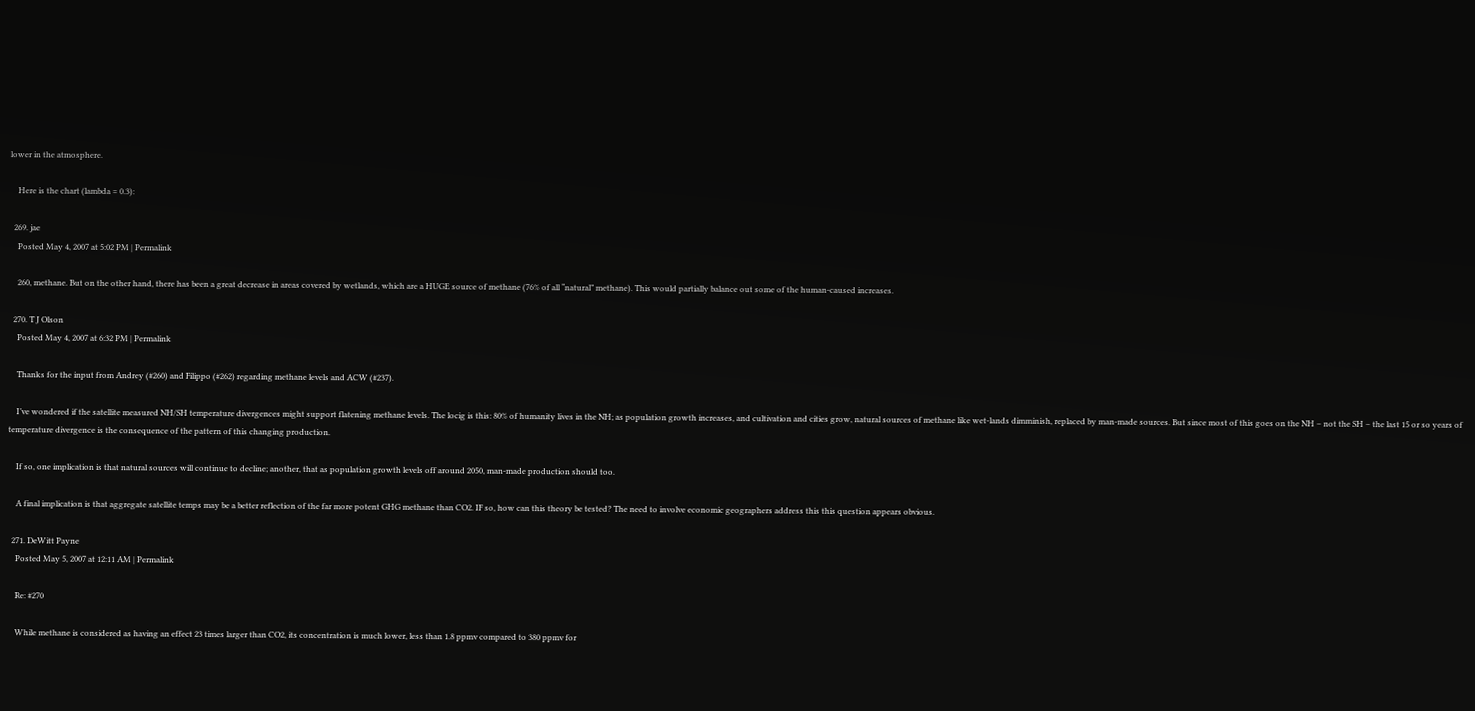lower in the atmosphere.

    Here is the chart (lambda = 0.3):

  269. jae
    Posted May 4, 2007 at 5:02 PM | Permalink

    260, methane. But on the other hand, there has been a great decrease in areas covered by wetlands, which are a HUGE source of methane (76% of all “natural” methane). This would partially balance out some of the human-caused increases.

  270. T J Olson
    Posted May 4, 2007 at 6:32 PM | Permalink

    Thanks for the input from Andrey (#260) and Filippo (#262) regarding methane levels and ACW (#237).

    I’ve wondered if the satellite measured NH/SH temperature divergences might support flatening methane levels. The locig is this: 80% of humanity lives in the NH; as population growth increases, and cultivation and cities grow, natural sources of methane like wet-lands dimminish, replaced by man-made sources. But since most of this goes on the NH – not the SH – the last 15 or so years of temperature divergence is the consequence of the pattern of this changing production.

    If so, one implication is that natural sources will continue to decline; another, that as population growth levels off around 2050, man-made production should too.

    A final implication is that aggregate satellite temps may be a better reflection of the far more potent GHG methane than CO2. IF so, how can this theory be tested? The need to involve economic geographers address this this question appears obvious.

  271. DeWitt Payne
    Posted May 5, 2007 at 12:11 AM | Permalink

    Re: #270

    While methane is considered as having an effect 23 times larger than CO2, its concentration is much lower, less than 1.8 ppmv compared to 380 ppmv for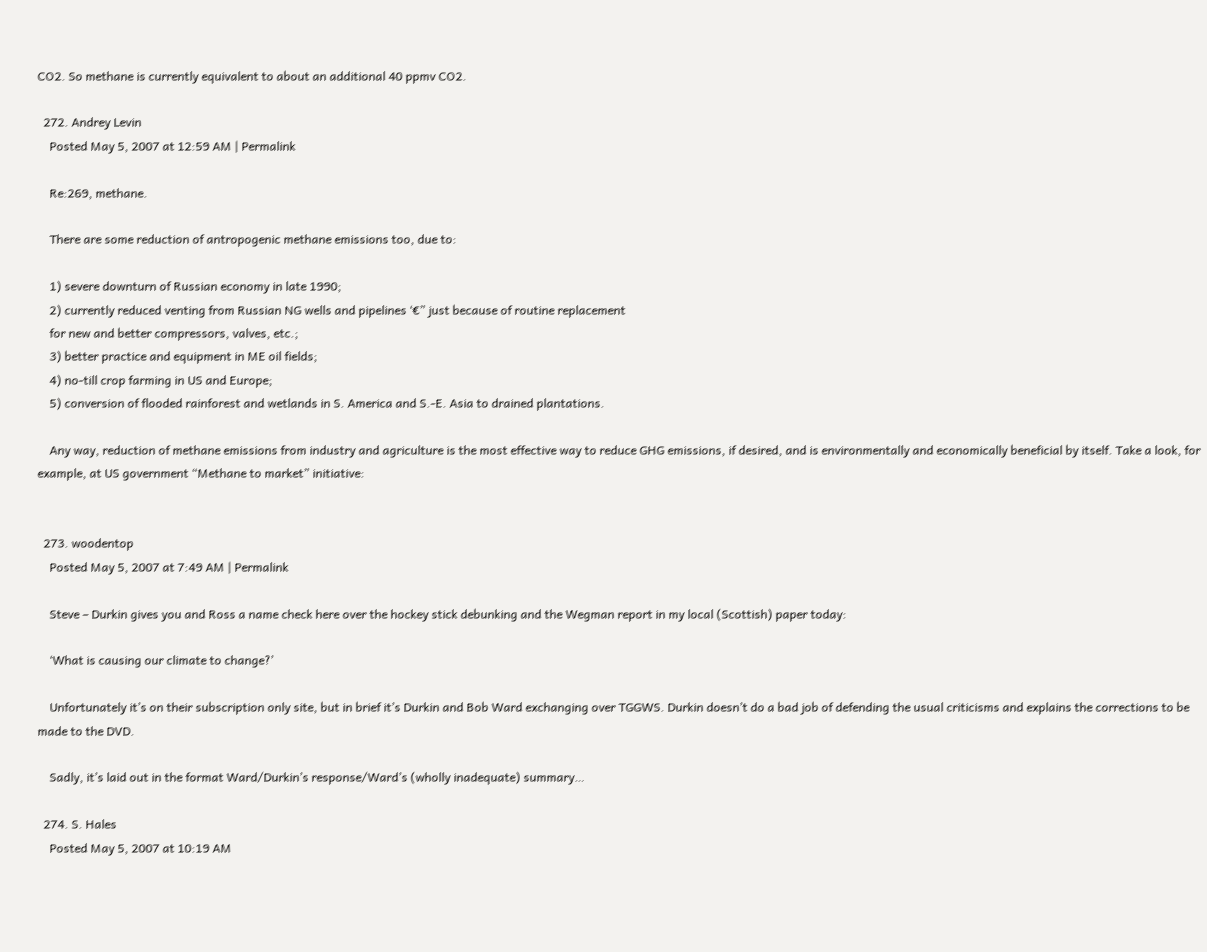CO2. So methane is currently equivalent to about an additional 40 ppmv CO2.

  272. Andrey Levin
    Posted May 5, 2007 at 12:59 AM | Permalink

    Re:269, methane.

    There are some reduction of antropogenic methane emissions too, due to:

    1) severe downturn of Russian economy in late 1990;
    2) currently reduced venting from Russian NG wells and pipelines ‘€” just because of routine replacement
    for new and better compressors, valves, etc.;
    3) better practice and equipment in ME oil fields;
    4) no-till crop farming in US and Europe;
    5) conversion of flooded rainforest and wetlands in S. America and S.-E. Asia to drained plantations.

    Any way, reduction of methane emissions from industry and agriculture is the most effective way to reduce GHG emissions, if desired, and is environmentally and economically beneficial by itself. Take a look, for example, at US government “Methane to market” initiative:


  273. woodentop
    Posted May 5, 2007 at 7:49 AM | Permalink

    Steve – Durkin gives you and Ross a name check here over the hockey stick debunking and the Wegman report in my local (Scottish) paper today:

    ‘What is causing our climate to change?’

    Unfortunately it’s on their subscription only site, but in brief it’s Durkin and Bob Ward exchanging over TGGWS. Durkin doesn’t do a bad job of defending the usual criticisms and explains the corrections to be made to the DVD.

    Sadly, it’s laid out in the format Ward/Durkin’s response/Ward’s (wholly inadequate) summary…

  274. S. Hales
    Posted May 5, 2007 at 10:19 AM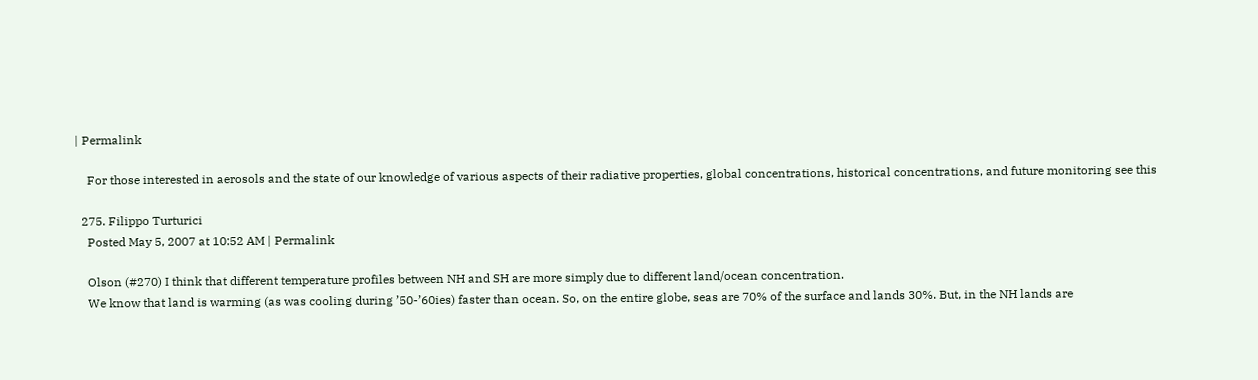| Permalink

    For those interested in aerosols and the state of our knowledge of various aspects of their radiative properties, global concentrations, historical concentrations, and future monitoring see this

  275. Filippo Turturici
    Posted May 5, 2007 at 10:52 AM | Permalink

    Olson (#270) I think that different temperature profiles between NH and SH are more simply due to different land/ocean concentration.
    We know that land is warming (as was cooling during ’50-’60ies) faster than ocean. So, on the entire globe, seas are 70% of the surface and lands 30%. But, in the NH lands are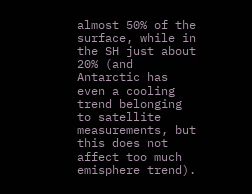almost 50% of the surface, while in the SH just about 20% (and Antarctic has even a cooling trend belonging to satellite measurements, but this does not affect too much emisphere trend).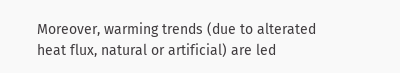Moreover, warming trends (due to alterated heat flux, natural or artificial) are led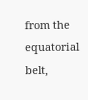from the equatorial belt,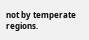not by temperate regions.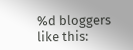%d bloggers like this: